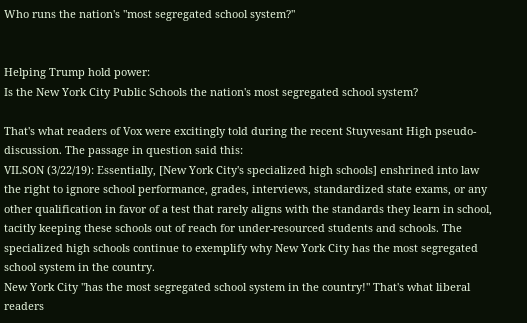Who runs the nation's "most segregated school system?"


Helping Trump hold power:
Is the New York City Public Schools the nation's most segregated school system?

That's what readers of Vox were excitingly told during the recent Stuyvesant High pseudo-discussion. The passage in question said this:
VILSON (3/22/19): Essentially, [New York City's specialized high schools] enshrined into law the right to ignore school performance, grades, interviews, standardized state exams, or any other qualification in favor of a test that rarely aligns with the standards they learn in school, tacitly keeping these schools out of reach for under-resourced students and schools. The specialized high schools continue to exemplify why New York City has the most segregated school system in the country.
New York City "has the most segregated school system in the country!" That's what liberal readers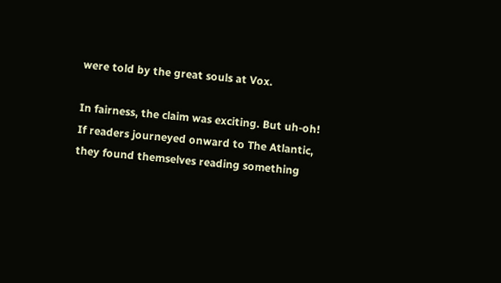were told by the great souls at Vox.

In fairness, the claim was exciting. But uh-oh! If readers journeyed onward to The Atlantic, they found themselves reading something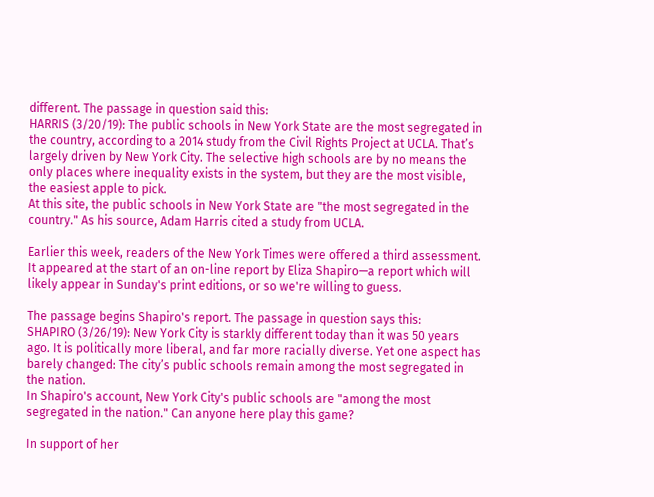different. The passage in question said this:
HARRIS (3/20/19): The public schools in New York State are the most segregated in the country, according to a 2014 study from the Civil Rights Project at UCLA. That’s largely driven by New York City. The selective high schools are by no means the only places where inequality exists in the system, but they are the most visible, the easiest apple to pick.
At this site, the public schools in New York State are "the most segregated in the country." As his source, Adam Harris cited a study from UCLA.

Earlier this week, readers of the New York Times were offered a third assessment. It appeared at the start of an on-line report by Eliza Shapiro—a report which will likely appear in Sunday's print editions, or so we're willing to guess.

The passage begins Shapiro's report. The passage in question says this:
SHAPIRO (3/26/19): New York City is starkly different today than it was 50 years ago. It is politically more liberal, and far more racially diverse. Yet one aspect has barely changed: The city’s public schools remain among the most segregated in the nation.
In Shapiro's account, New York City's public schools are "among the most segregated in the nation." Can anyone here play this game?

In support of her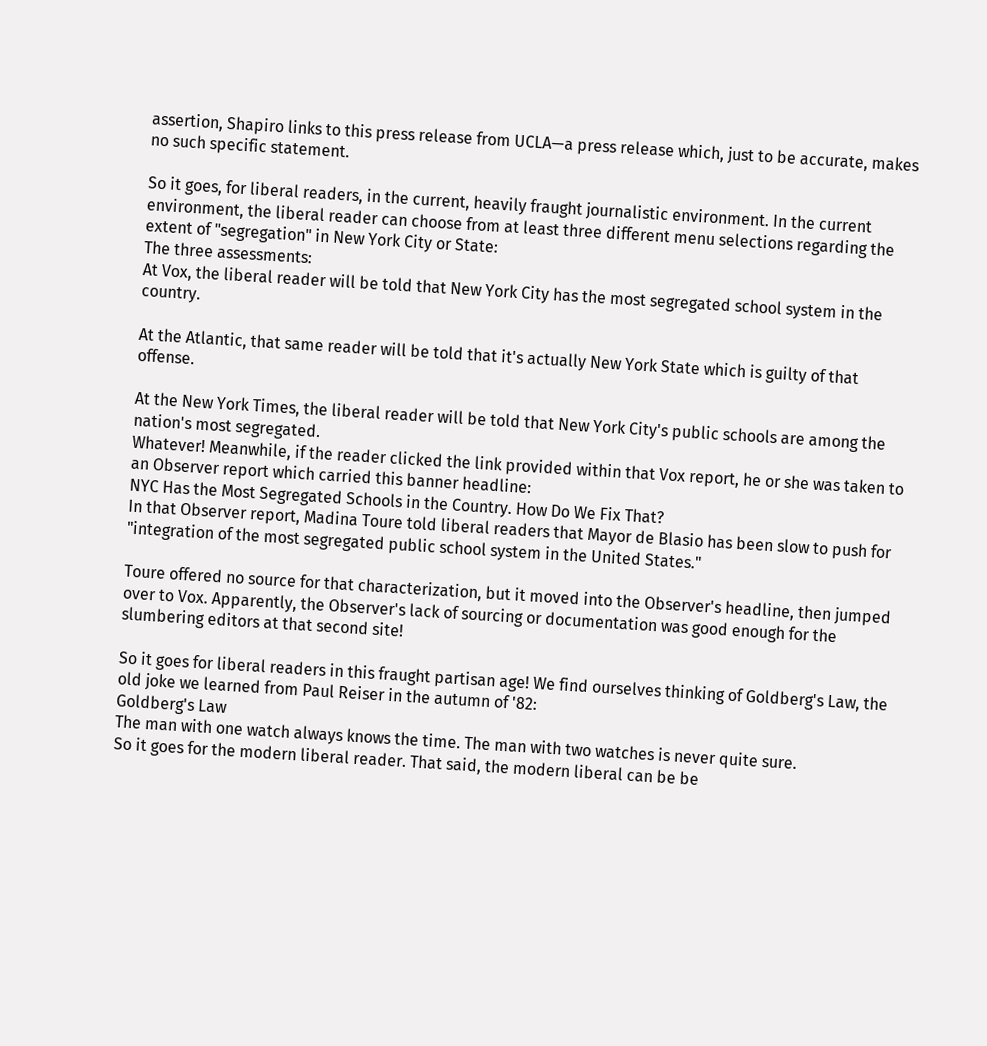assertion, Shapiro links to this press release from UCLA—a press release which, just to be accurate, makes no such specific statement.

So it goes, for liberal readers, in the current, heavily fraught journalistic environment. In the current environment, the liberal reader can choose from at least three different menu selections regarding the extent of "segregation" in New York City or State:
The three assessments:
At Vox, the liberal reader will be told that New York City has the most segregated school system in the country.

At the Atlantic, that same reader will be told that it's actually New York State which is guilty of that offense.

At the New York Times, the liberal reader will be told that New York City's public schools are among the nation's most segregated.
Whatever! Meanwhile, if the reader clicked the link provided within that Vox report, he or she was taken to an Observer report which carried this banner headline:
NYC Has the Most Segregated Schools in the Country. How Do We Fix That?
In that Observer report, Madina Toure told liberal readers that Mayor de Blasio has been slow to push for "integration of the most segregated public school system in the United States."

Toure offered no source for that characterization, but it moved into the Observer's headline, then jumped over to Vox. Apparently, the Observer's lack of sourcing or documentation was good enough for the slumbering editors at that second site!

So it goes for liberal readers in this fraught partisan age! We find ourselves thinking of Goldberg's Law, the old joke we learned from Paul Reiser in the autumn of '82:
Goldberg's Law
The man with one watch always knows the time. The man with two watches is never quite sure.
So it goes for the modern liberal reader. That said, the modern liberal can be be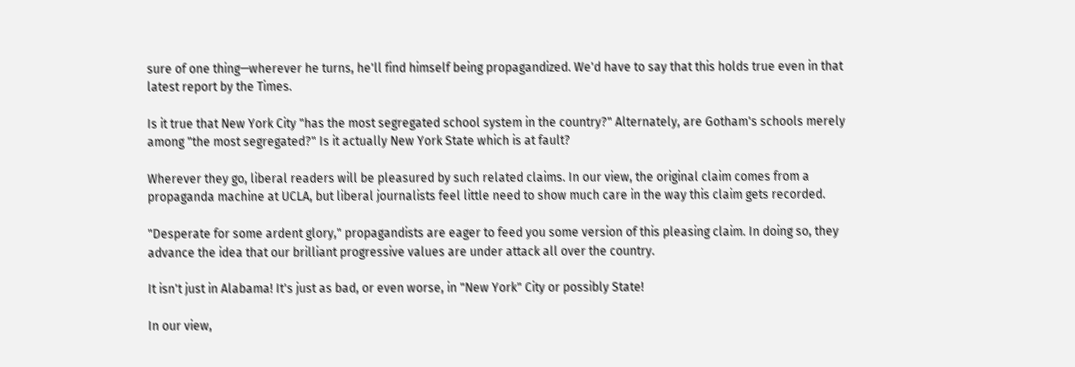sure of one thing—wherever he turns, he'll find himself being propagandized. We'd have to say that this holds true even in that latest report by the Times.

Is it true that New York City "has the most segregated school system in the country?" Alternately, are Gotham's schools merely among "the most segregated?" Is it actually New York State which is at fault?

Wherever they go, liberal readers will be pleasured by such related claims. In our view, the original claim comes from a propaganda machine at UCLA, but liberal journalists feel little need to show much care in the way this claim gets recorded.

"Desperate for some ardent glory," propagandists are eager to feed you some version of this pleasing claim. In doing so, they advance the idea that our brilliant progressive values are under attack all over the country.

It isn't just in Alabama! It's just as bad, or even worse, in "New York" City or possibly State!

In our view,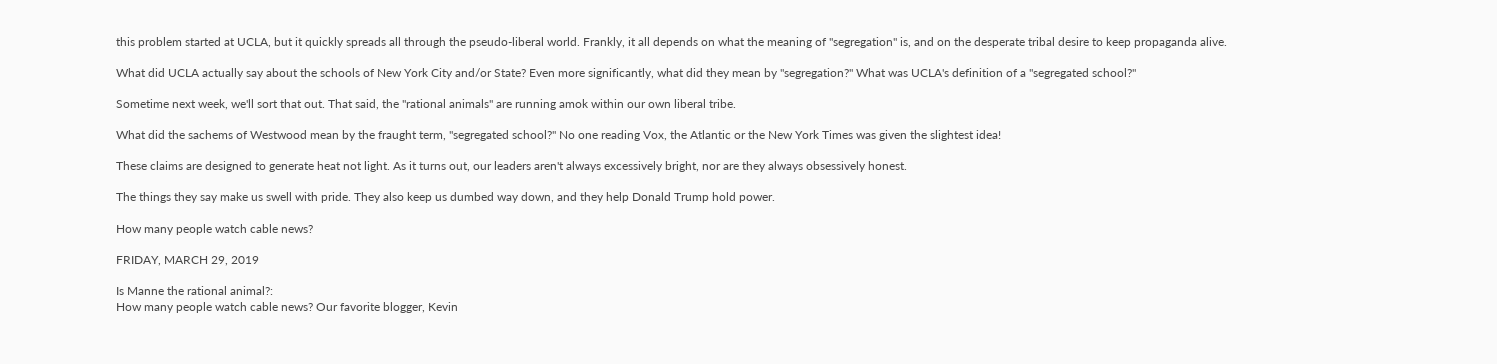this problem started at UCLA, but it quickly spreads all through the pseudo-liberal world. Frankly, it all depends on what the meaning of "segregation" is, and on the desperate tribal desire to keep propaganda alive.

What did UCLA actually say about the schools of New York City and/or State? Even more significantly, what did they mean by "segregation?" What was UCLA's definition of a "segregated school?"

Sometime next week, we'll sort that out. That said, the "rational animals" are running amok within our own liberal tribe.

What did the sachems of Westwood mean by the fraught term, "segregated school?" No one reading Vox, the Atlantic or the New York Times was given the slightest idea!

These claims are designed to generate heat not light. As it turns out, our leaders aren't always excessively bright, nor are they always obsessively honest.

The things they say make us swell with pride. They also keep us dumbed way down, and they help Donald Trump hold power.

How many people watch cable news?

FRIDAY, MARCH 29, 2019

Is Manne the rational animal?:
How many people watch cable news? Our favorite blogger, Kevin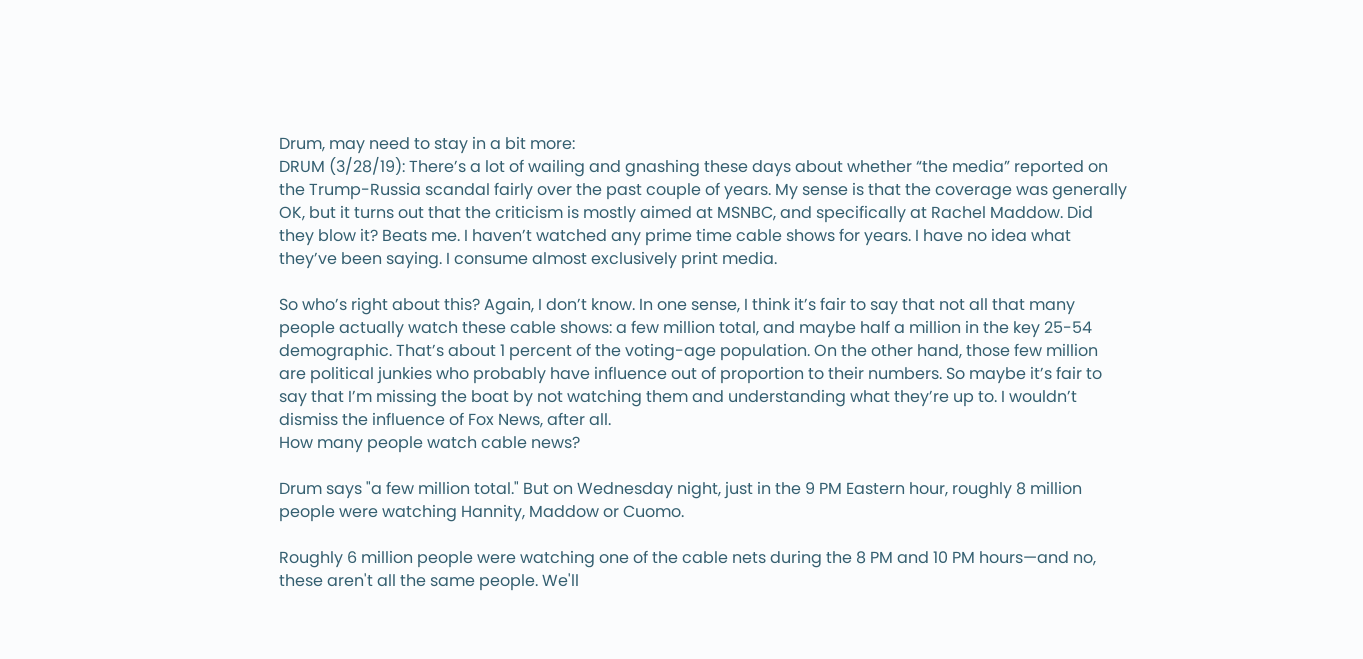Drum, may need to stay in a bit more:
DRUM (3/28/19): There’s a lot of wailing and gnashing these days about whether “the media” reported on the Trump-Russia scandal fairly over the past couple of years. My sense is that the coverage was generally OK, but it turns out that the criticism is mostly aimed at MSNBC, and specifically at Rachel Maddow. Did they blow it? Beats me. I haven’t watched any prime time cable shows for years. I have no idea what they’ve been saying. I consume almost exclusively print media.

So who’s right about this? Again, I don’t know. In one sense, I think it’s fair to say that not all that many people actually watch these cable shows: a few million total, and maybe half a million in the key 25-54 demographic. That’s about 1 percent of the voting-age population. On the other hand, those few million are political junkies who probably have influence out of proportion to their numbers. So maybe it’s fair to say that I’m missing the boat by not watching them and understanding what they’re up to. I wouldn’t dismiss the influence of Fox News, after all.
How many people watch cable news?

Drum says "a few million total." But on Wednesday night, just in the 9 PM Eastern hour, roughly 8 million people were watching Hannity, Maddow or Cuomo.

Roughly 6 million people were watching one of the cable nets during the 8 PM and 10 PM hours—and no, these aren't all the same people. We'll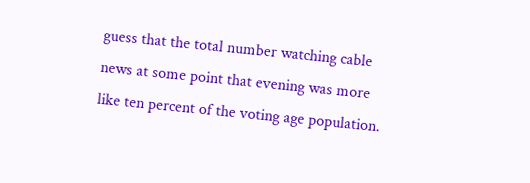guess that the total number watching cable news at some point that evening was more like ten percent of the voting age population.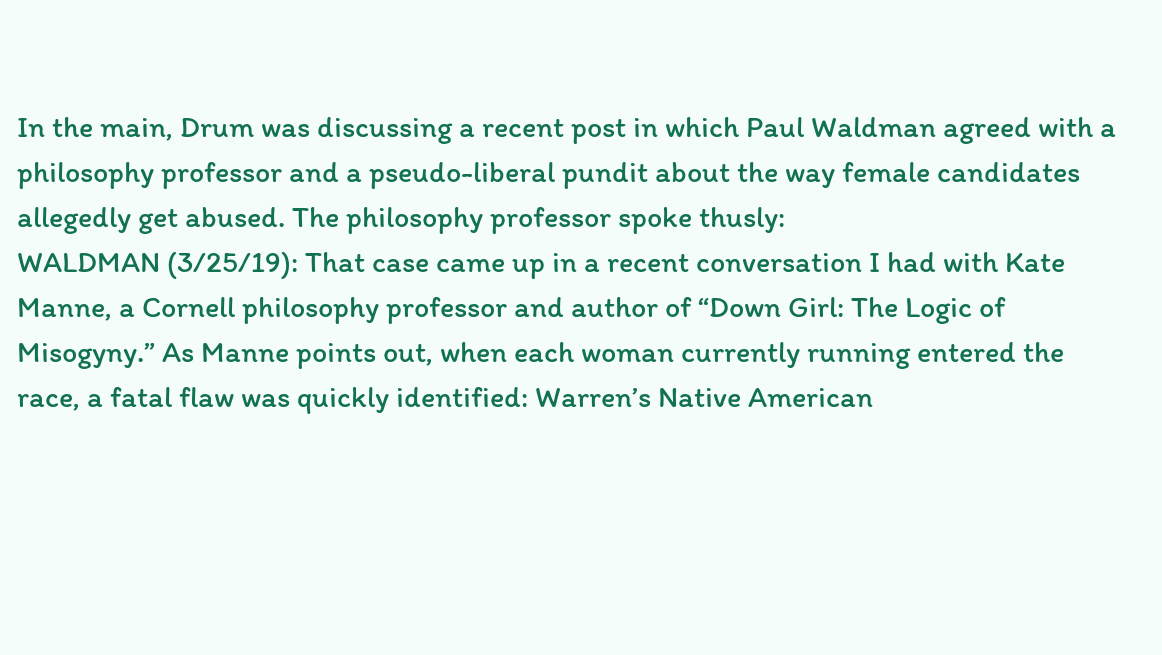In the main, Drum was discussing a recent post in which Paul Waldman agreed with a philosophy professor and a pseudo-liberal pundit about the way female candidates allegedly get abused. The philosophy professor spoke thusly:
WALDMAN (3/25/19): That case came up in a recent conversation I had with Kate Manne, a Cornell philosophy professor and author of “Down Girl: The Logic of Misogyny.” As Manne points out, when each woman currently running entered the race, a fatal flaw was quickly identified: Warren’s Native American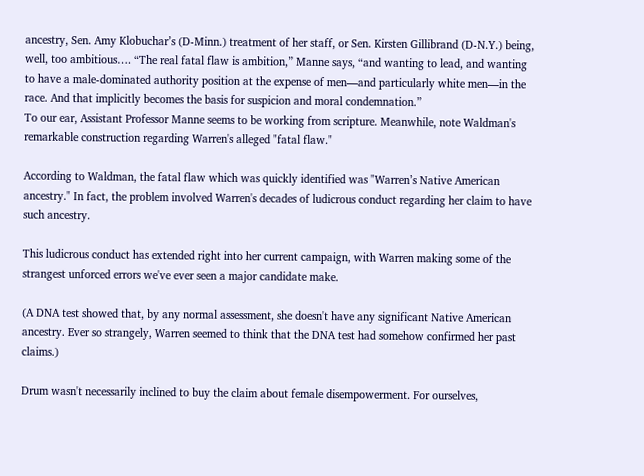ancestry, Sen. Amy Klobuchar’s (D-Minn.) treatment of her staff, or Sen. Kirsten Gillibrand (D-N.Y.) being, well, too ambitious…. “The real fatal flaw is ambition,” Manne says, “and wanting to lead, and wanting to have a male-dominated authority position at the expense of men—and particularly white men—in the race. And that implicitly becomes the basis for suspicion and moral condemnation.”
To our ear, Assistant Professor Manne seems to be working from scripture. Meanwhile, note Waldman's remarkable construction regarding Warren's alleged "fatal flaw."

According to Waldman, the fatal flaw which was quickly identified was "Warren’s Native American ancestry." In fact, the problem involved Warren's decades of ludicrous conduct regarding her claim to have such ancestry.

This ludicrous conduct has extended right into her current campaign, with Warren making some of the strangest unforced errors we've ever seen a major candidate make.

(A DNA test showed that, by any normal assessment, she doesn't have any significant Native American ancestry. Ever so strangely, Warren seemed to think that the DNA test had somehow confirmed her past claims.)

Drum wasn't necessarily inclined to buy the claim about female disempowerment. For ourselves,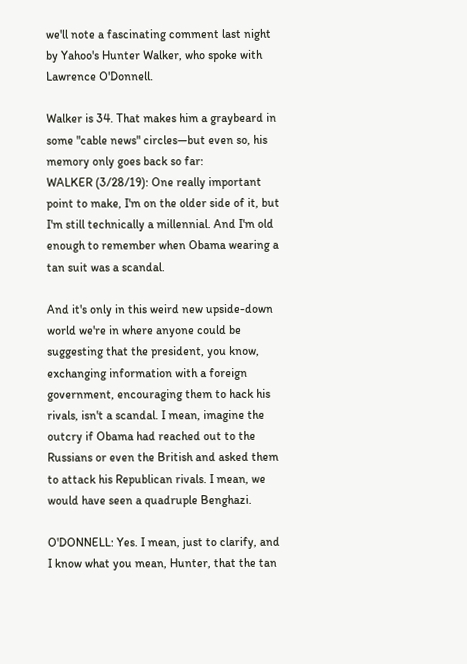we'll note a fascinating comment last night by Yahoo's Hunter Walker, who spoke with Lawrence O'Donnell.

Walker is 34. That makes him a graybeard in some "cable news" circles—but even so, his memory only goes back so far:
WALKER (3/28/19): One really important point to make, I'm on the older side of it, but I'm still technically a millennial. And I'm old enough to remember when Obama wearing a tan suit was a scandal.

And it's only in this weird new upside-down world we're in where anyone could be suggesting that the president, you know, exchanging information with a foreign government, encouraging them to hack his rivals, isn't a scandal. I mean, imagine the outcry if Obama had reached out to the Russians or even the British and asked them to attack his Republican rivals. I mean, we would have seen a quadruple Benghazi.

O'DONNELL: Yes. I mean, just to clarify, and I know what you mean, Hunter, that the tan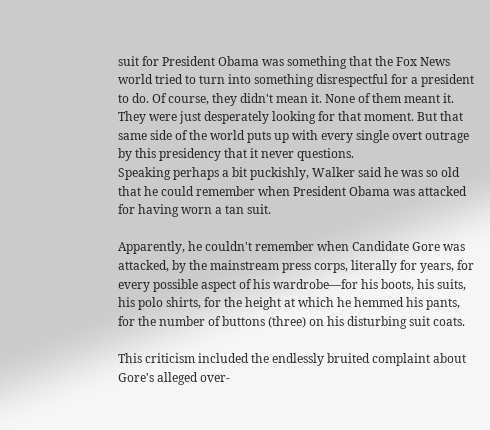suit for President Obama was something that the Fox News world tried to turn into something disrespectful for a president to do. Of course, they didn't mean it. None of them meant it. They were just desperately looking for that moment. But that same side of the world puts up with every single overt outrage by this presidency that it never questions.
Speaking perhaps a bit puckishly, Walker said he was so old that he could remember when President Obama was attacked for having worn a tan suit.

Apparently, he couldn't remember when Candidate Gore was attacked, by the mainstream press corps, literally for years, for every possible aspect of his wardrobe—for his boots, his suits, his polo shirts, for the height at which he hemmed his pants, for the number of buttons (three) on his disturbing suit coats.

This criticism included the endlessly bruited complaint about Gore's alleged over-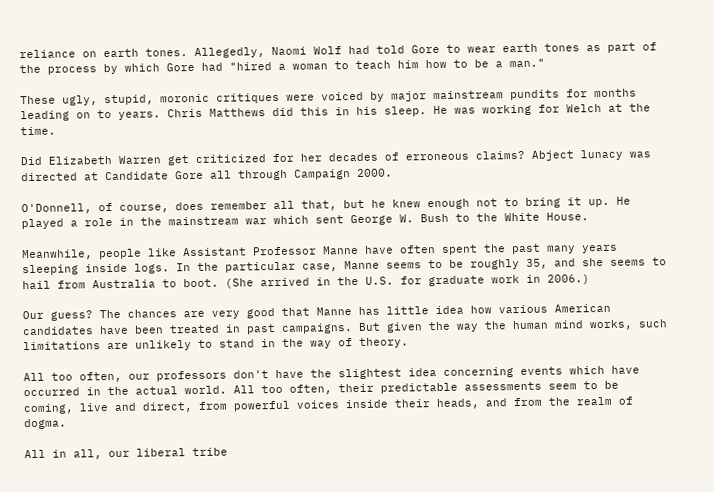reliance on earth tones. Allegedly, Naomi Wolf had told Gore to wear earth tones as part of the process by which Gore had "hired a woman to teach him how to be a man."

These ugly, stupid, moronic critiques were voiced by major mainstream pundits for months leading on to years. Chris Matthews did this in his sleep. He was working for Welch at the time.

Did Elizabeth Warren get criticized for her decades of erroneous claims? Abject lunacy was directed at Candidate Gore all through Campaign 2000.

O'Donnell, of course, does remember all that, but he knew enough not to bring it up. He played a role in the mainstream war which sent George W. Bush to the White House.

Meanwhile, people like Assistant Professor Manne have often spent the past many years sleeping inside logs. In the particular case, Manne seems to be roughly 35, and she seems to hail from Australia to boot. (She arrived in the U.S. for graduate work in 2006.)

Our guess? The chances are very good that Manne has little idea how various American candidates have been treated in past campaigns. But given the way the human mind works, such limitations are unlikely to stand in the way of theory.

All too often, our professors don't have the slightest idea concerning events which have occurred in the actual world. All too often, their predictable assessments seem to be coming, live and direct, from powerful voices inside their heads, and from the realm of dogma.

All in all, our liberal tribe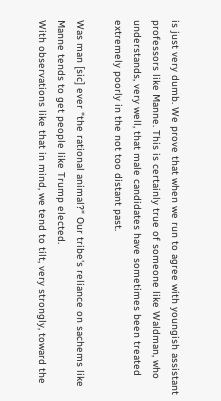is just very dumb. We prove that when we run to agree with youngish assistant professors like Manne. This is certainly true of someone like Waldman, who understands, very well, that male candidates have sometimes been treated extremely poorly in the not too distant past.

Was man [sic] ever "the rational animal?" Our tribe's reliance on sachems like Manne tends to get people like Trump elected.
With observations like that in mind, we tend to tilt, very strongly, toward the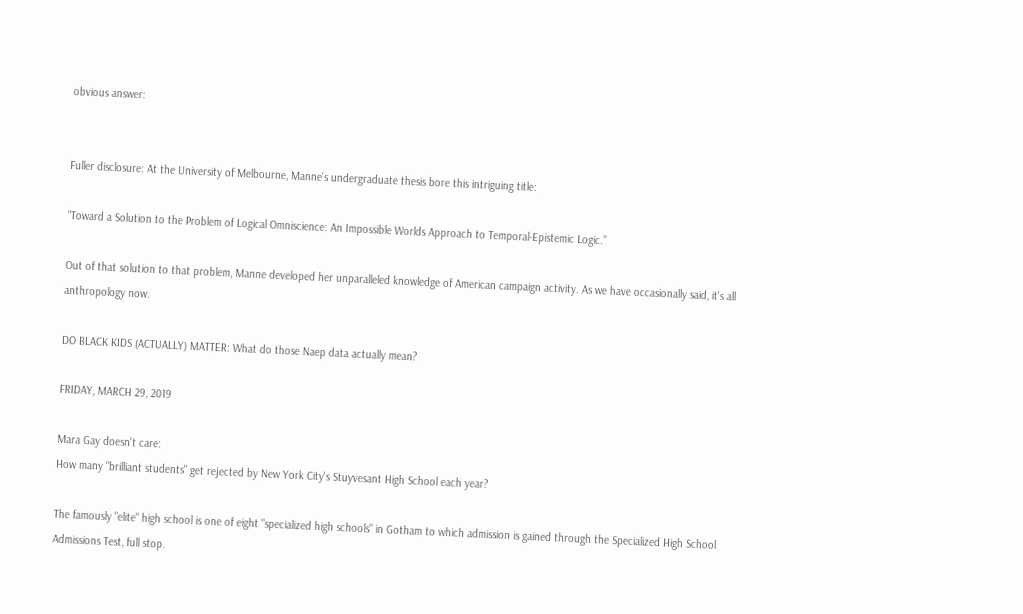obvious answer:


Fuller disclosure: At the University of Melbourne, Manne's undergraduate thesis bore this intriguing title:

“Toward a Solution to the Problem of Logical Omniscience: An Impossible Worlds Approach to Temporal-Epistemic Logic.”

Out of that solution to that problem, Manne developed her unparalleled knowledge of American campaign activity. As we have occasionally said, it's all anthropology now.

DO BLACK KIDS (ACTUALLY) MATTER: What do those Naep data actually mean?

FRIDAY, MARCH 29, 2019

Mara Gay doesn't care:
How many "brilliant students" get rejected by New York City's Stuyvesant High School each year?

The famously "elite" high school is one of eight "specialized high schools" in Gotham to which admission is gained through the Specialized High School Admissions Test, full stop.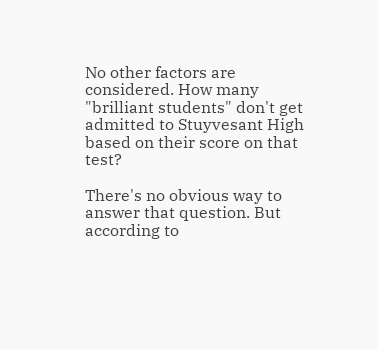No other factors are considered. How many "brilliant students" don't get admitted to Stuyvesant High based on their score on that test?

There's no obvious way to answer that question. But according to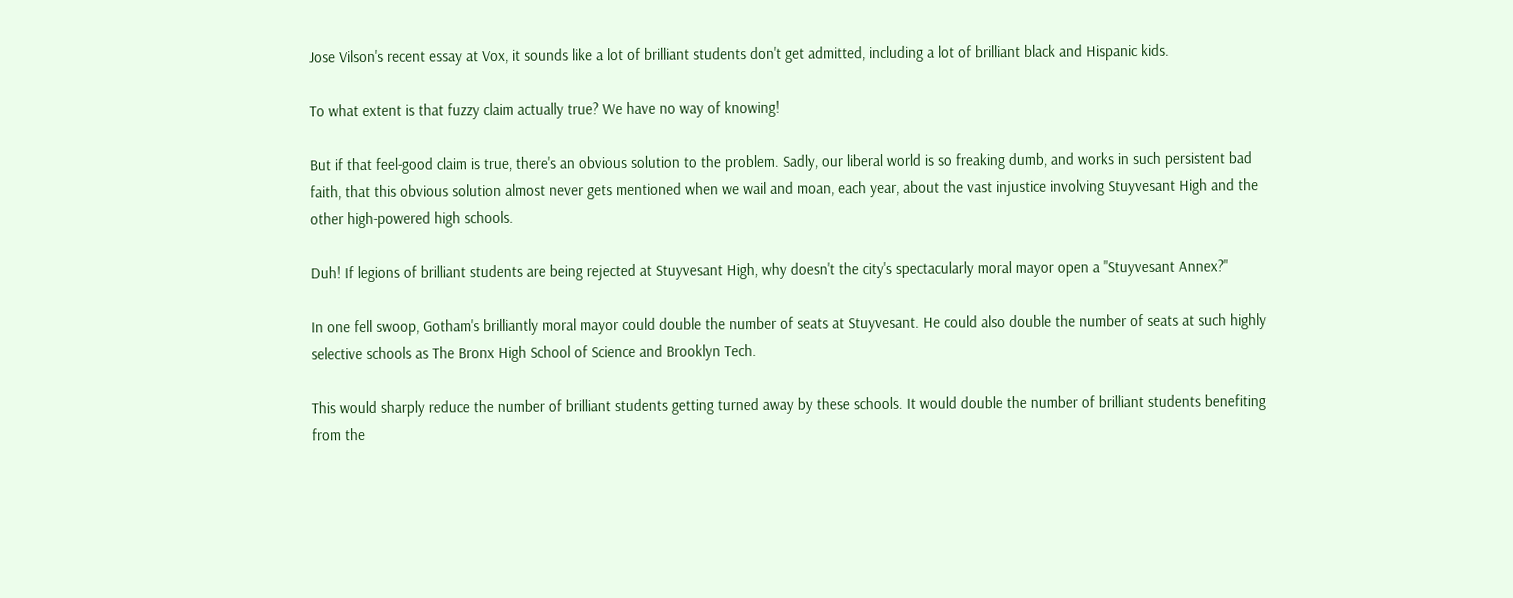Jose Vilson's recent essay at Vox, it sounds like a lot of brilliant students don't get admitted, including a lot of brilliant black and Hispanic kids.

To what extent is that fuzzy claim actually true? We have no way of knowing!

But if that feel-good claim is true, there's an obvious solution to the problem. Sadly, our liberal world is so freaking dumb, and works in such persistent bad faith, that this obvious solution almost never gets mentioned when we wail and moan, each year, about the vast injustice involving Stuyvesant High and the other high-powered high schools.

Duh! If legions of brilliant students are being rejected at Stuyvesant High, why doesn't the city's spectacularly moral mayor open a "Stuyvesant Annex?"

In one fell swoop, Gotham's brilliantly moral mayor could double the number of seats at Stuyvesant. He could also double the number of seats at such highly selective schools as The Bronx High School of Science and Brooklyn Tech.

This would sharply reduce the number of brilliant students getting turned away by these schools. It would double the number of brilliant students benefiting from the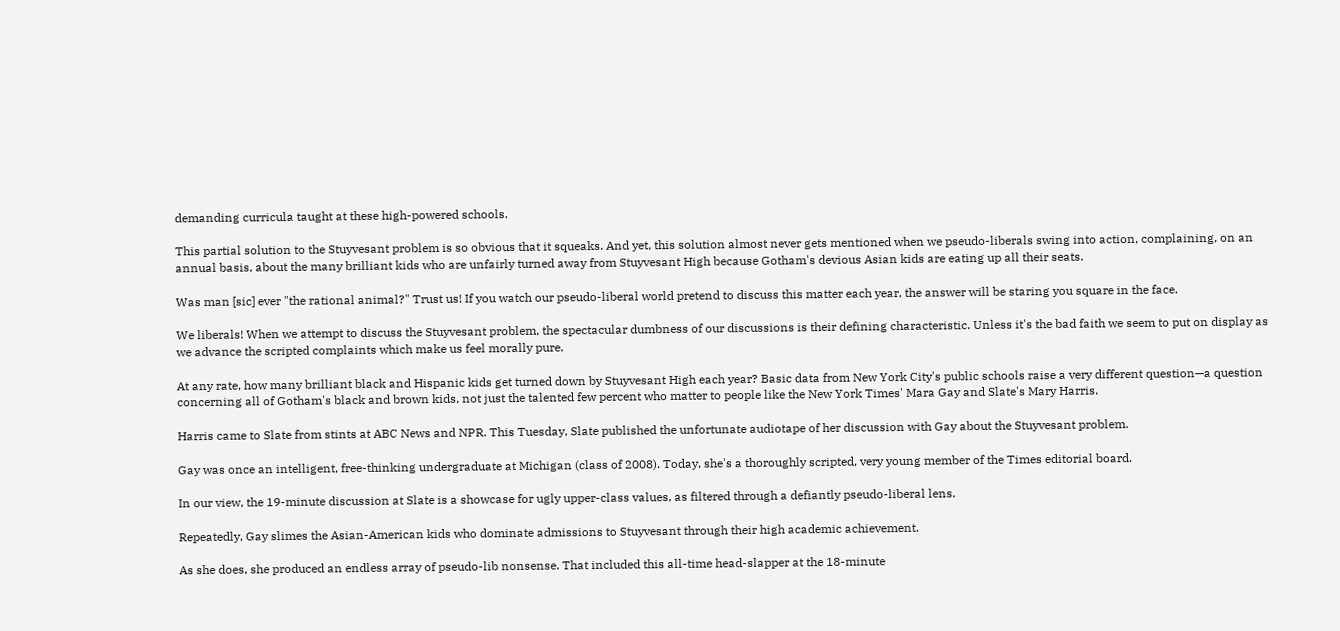demanding curricula taught at these high-powered schools.

This partial solution to the Stuyvesant problem is so obvious that it squeaks. And yet, this solution almost never gets mentioned when we pseudo-liberals swing into action, complaining, on an annual basis, about the many brilliant kids who are unfairly turned away from Stuyvesant High because Gotham's devious Asian kids are eating up all their seats.

Was man [sic] ever "the rational animal?" Trust us! If you watch our pseudo-liberal world pretend to discuss this matter each year, the answer will be staring you square in the face.

We liberals! When we attempt to discuss the Stuyvesant problem, the spectacular dumbness of our discussions is their defining characteristic. Unless it's the bad faith we seem to put on display as we advance the scripted complaints which make us feel morally pure.

At any rate, how many brilliant black and Hispanic kids get turned down by Stuyvesant High each year? Basic data from New York City's public schools raise a very different question—a question concerning all of Gotham's black and brown kids, not just the talented few percent who matter to people like the New York Times' Mara Gay and Slate's Mary Harris.

Harris came to Slate from stints at ABC News and NPR. This Tuesday, Slate published the unfortunate audiotape of her discussion with Gay about the Stuyvesant problem.

Gay was once an intelligent, free-thinking undergraduate at Michigan (class of 2008). Today, she's a thoroughly scripted, very young member of the Times editorial board.

In our view, the 19-minute discussion at Slate is a showcase for ugly upper-class values, as filtered through a defiantly pseudo-liberal lens.

Repeatedly, Gay slimes the Asian-American kids who dominate admissions to Stuyvesant through their high academic achievement.

As she does, she produced an endless array of pseudo-lib nonsense. That included this all-time head-slapper at the 18-minute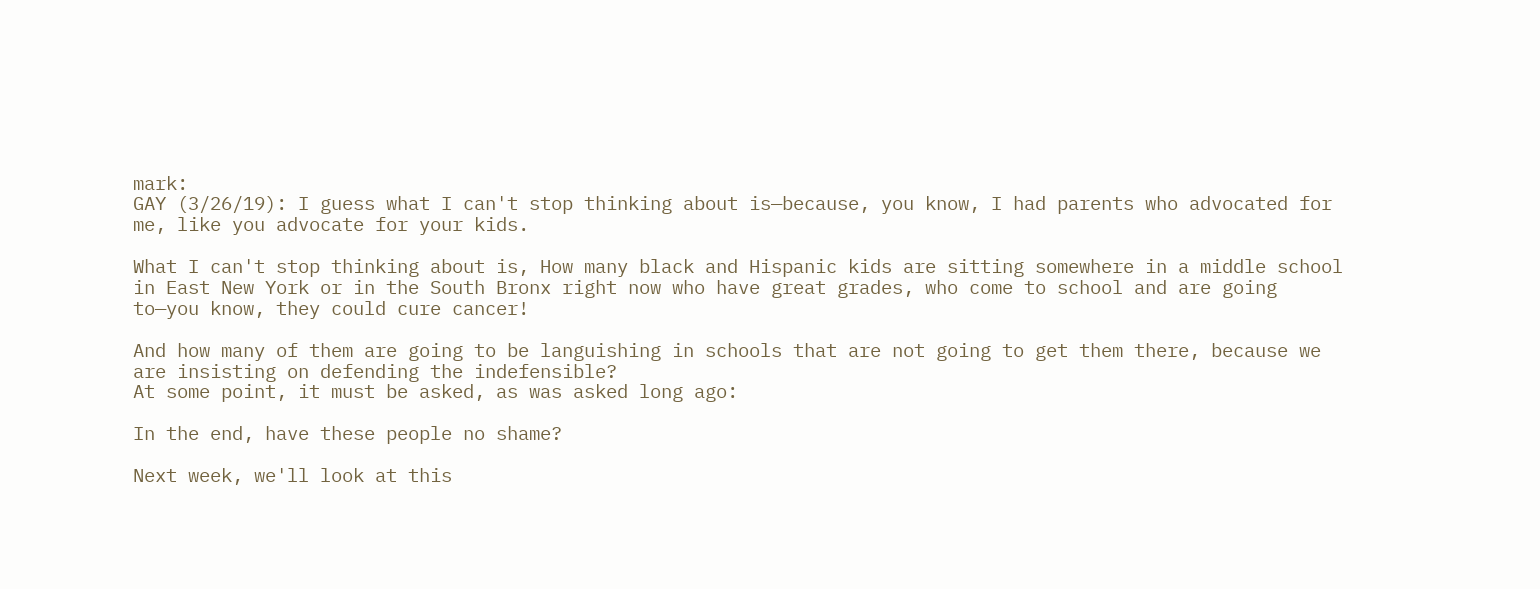mark:
GAY (3/26/19): I guess what I can't stop thinking about is—because, you know, I had parents who advocated for me, like you advocate for your kids.

What I can't stop thinking about is, How many black and Hispanic kids are sitting somewhere in a middle school in East New York or in the South Bronx right now who have great grades, who come to school and are going to—you know, they could cure cancer!

And how many of them are going to be languishing in schools that are not going to get them there, because we are insisting on defending the indefensible?
At some point, it must be asked, as was asked long ago:

In the end, have these people no shame?

Next week, we'll look at this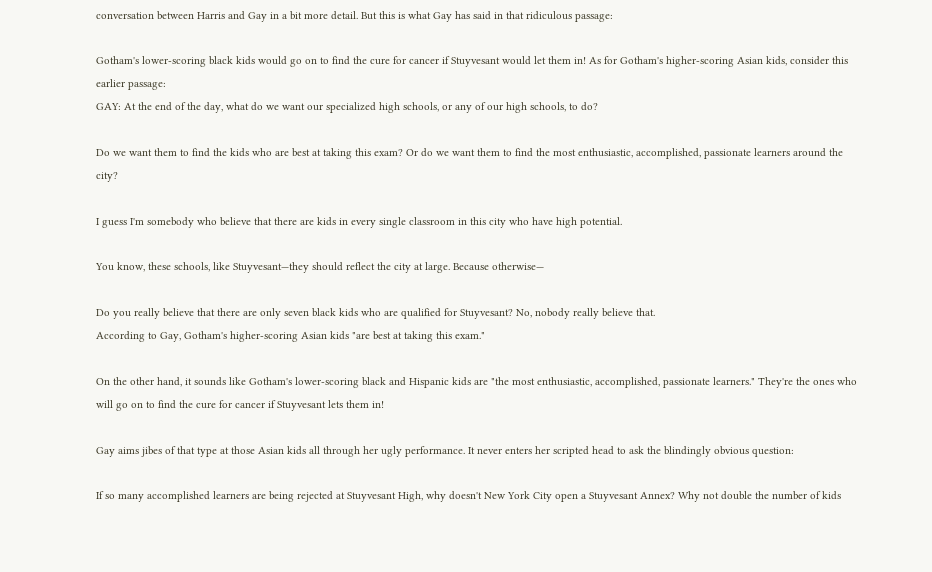conversation between Harris and Gay in a bit more detail. But this is what Gay has said in that ridiculous passage:

Gotham's lower-scoring black kids would go on to find the cure for cancer if Stuyvesant would let them in! As for Gotham's higher-scoring Asian kids, consider this earlier passage:
GAY: At the end of the day, what do we want our specialized high schools, or any of our high schools, to do?

Do we want them to find the kids who are best at taking this exam? Or do we want them to find the most enthusiastic, accomplished, passionate learners around the city?

I guess I'm somebody who believe that there are kids in every single classroom in this city who have high potential.

You know, these schools, like Stuyvesant—they should reflect the city at large. Because otherwise—

Do you really believe that there are only seven black kids who are qualified for Stuyvesant? No, nobody really believe that.
According to Gay, Gotham's higher-scoring Asian kids "are best at taking this exam."

On the other hand, it sounds like Gotham's lower-scoring black and Hispanic kids are "the most enthusiastic, accomplished, passionate learners." They're the ones who will go on to find the cure for cancer if Stuyvesant lets them in!

Gay aims jibes of that type at those Asian kids all through her ugly performance. It never enters her scripted head to ask the blindingly obvious question:

If so many accomplished learners are being rejected at Stuyvesant High, why doesn't New York City open a Stuyvesant Annex? Why not double the number of kids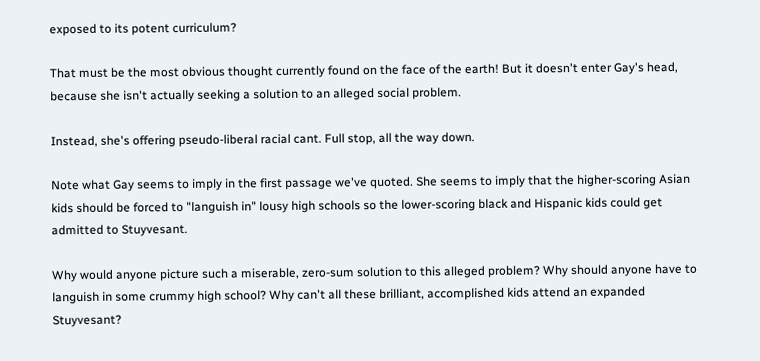exposed to its potent curriculum?

That must be the most obvious thought currently found on the face of the earth! But it doesn't enter Gay's head, because she isn't actually seeking a solution to an alleged social problem.

Instead, she's offering pseudo-liberal racial cant. Full stop, all the way down.

Note what Gay seems to imply in the first passage we've quoted. She seems to imply that the higher-scoring Asian kids should be forced to "languish in" lousy high schools so the lower-scoring black and Hispanic kids could get admitted to Stuyvesant.

Why would anyone picture such a miserable, zero-sum solution to this alleged problem? Why should anyone have to languish in some crummy high school? Why can't all these brilliant, accomplished kids attend an expanded Stuyvesant?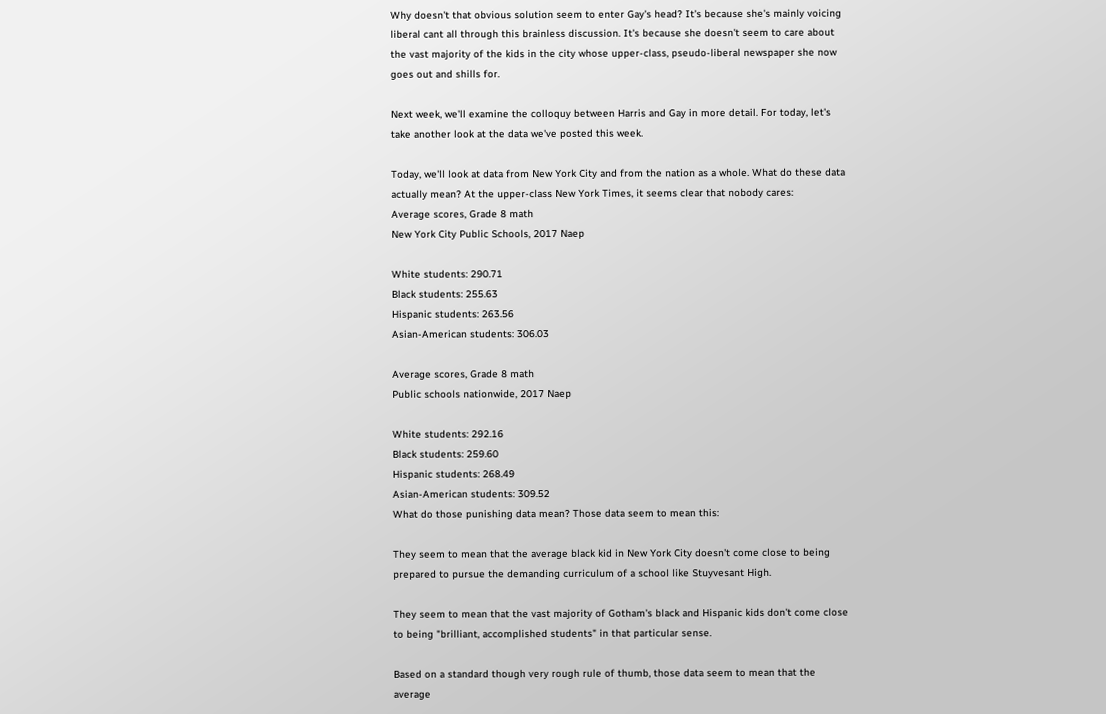Why doesn't that obvious solution seem to enter Gay's head? It's because she's mainly voicing liberal cant all through this brainless discussion. It's because she doesn't seem to care about the vast majority of the kids in the city whose upper-class, pseudo-liberal newspaper she now goes out and shills for.

Next week, we'll examine the colloquy between Harris and Gay in more detail. For today, let's take another look at the data we've posted this week.

Today, we'll look at data from New York City and from the nation as a whole. What do these data actually mean? At the upper-class New York Times, it seems clear that nobody cares:
Average scores, Grade 8 math
New York City Public Schools, 2017 Naep

White students: 290.71
Black students: 255.63
Hispanic students: 263.56
Asian-American students: 306.03

Average scores, Grade 8 math
Public schools nationwide, 2017 Naep

White students: 292.16
Black students: 259.60
Hispanic students: 268.49
Asian-American students: 309.52
What do those punishing data mean? Those data seem to mean this:

They seem to mean that the average black kid in New York City doesn't come close to being prepared to pursue the demanding curriculum of a school like Stuyvesant High.

They seem to mean that the vast majority of Gotham's black and Hispanic kids don't come close to being "brilliant, accomplished students" in that particular sense.

Based on a standard though very rough rule of thumb, those data seem to mean that the average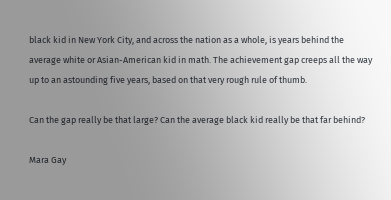black kid in New York City, and across the nation as a whole, is years behind the average white or Asian-American kid in math. The achievement gap creeps all the way up to an astounding five years, based on that very rough rule of thumb.

Can the gap really be that large? Can the average black kid really be that far behind?

Mara Gay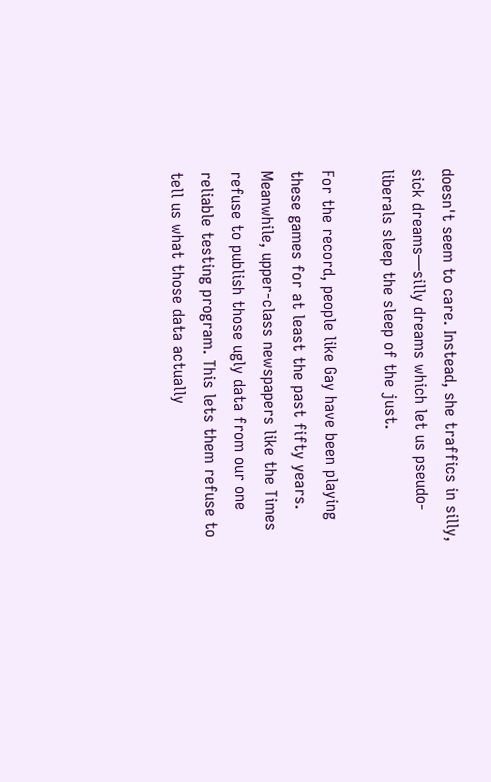doesn't seem to care. Instead, she traffics in silly, sick dreams—silly dreams which let us pseudo-liberals sleep the sleep of the just.

For the record, people like Gay have been playing these games for at least the past fifty years. Meanwhile, upper-class newspapers like the Times refuse to publish those ugly data from our one reliable testing program. This lets them refuse to tell us what those data actually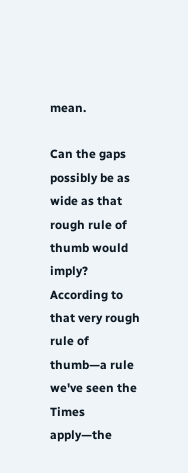mean.

Can the gaps possibly be as wide as that rough rule of thumb would imply? According to that very rough rule of thumb—a rule we've seen the Times apply—the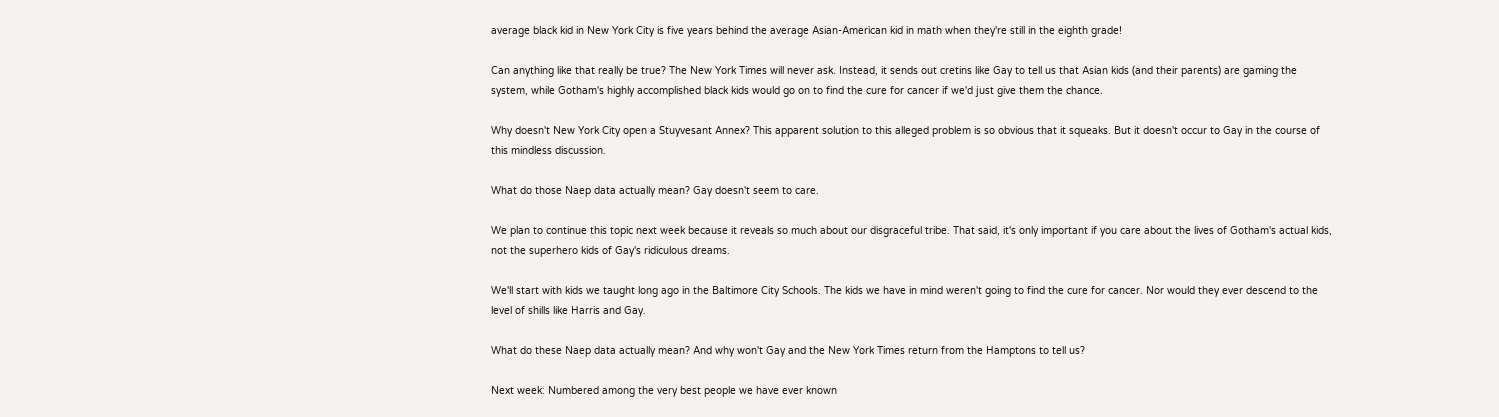average black kid in New York City is five years behind the average Asian-American kid in math when they're still in the eighth grade!

Can anything like that really be true? The New York Times will never ask. Instead, it sends out cretins like Gay to tell us that Asian kids (and their parents) are gaming the system, while Gotham's highly accomplished black kids would go on to find the cure for cancer if we'd just give them the chance.

Why doesn't New York City open a Stuyvesant Annex? This apparent solution to this alleged problem is so obvious that it squeaks. But it doesn't occur to Gay in the course of this mindless discussion.

What do those Naep data actually mean? Gay doesn't seem to care.

We plan to continue this topic next week because it reveals so much about our disgraceful tribe. That said, it's only important if you care about the lives of Gotham's actual kids, not the superhero kids of Gay's ridiculous dreams.

We'll start with kids we taught long ago in the Baltimore City Schools. The kids we have in mind weren't going to find the cure for cancer. Nor would they ever descend to the level of shills like Harris and Gay.

What do these Naep data actually mean? And why won't Gay and the New York Times return from the Hamptons to tell us?

Next week: Numbered among the very best people we have ever known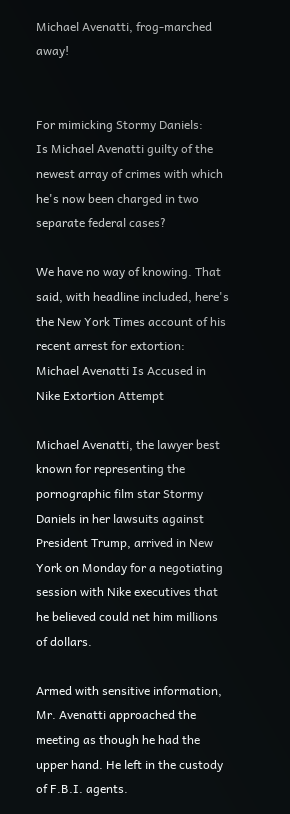Michael Avenatti, frog-marched away!


For mimicking Stormy Daniels:
Is Michael Avenatti guilty of the newest array of crimes with which he's now been charged in two separate federal cases?

We have no way of knowing. That said, with headline included, here's the New York Times account of his recent arrest for extortion:
Michael Avenatti Is Accused in Nike Extortion Attempt

Michael Avenatti, the lawyer best known for representing the pornographic film star Stormy Daniels in her lawsuits against President Trump, arrived in New York on Monday for a negotiating session with Nike executives that he believed could net him millions of dollars.

Armed with sensitive information, Mr. Avenatti approached the meeting as though he had the upper hand. He left in the custody of F.B.I. agents.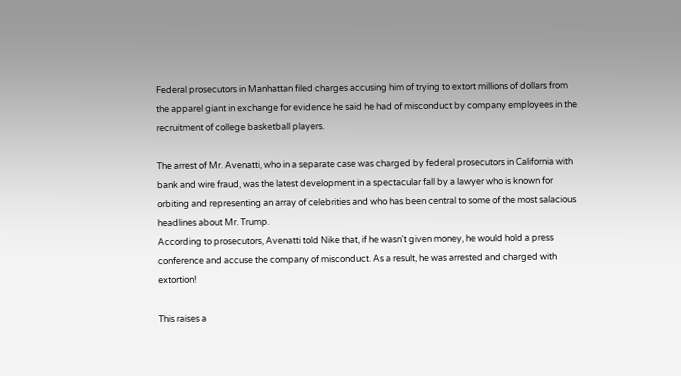Federal prosecutors in Manhattan filed charges accusing him of trying to extort millions of dollars from the apparel giant in exchange for evidence he said he had of misconduct by company employees in the recruitment of college basketball players.

The arrest of Mr. Avenatti, who in a separate case was charged by federal prosecutors in California with bank and wire fraud, was the latest development in a spectacular fall by a lawyer who is known for orbiting and representing an array of celebrities and who has been central to some of the most salacious headlines about Mr. Trump.
According to prosecutors, Avenatti told Nike that, if he wasn't given money, he would hold a press conference and accuse the company of misconduct. As a result, he was arrested and charged with extortion!

This raises a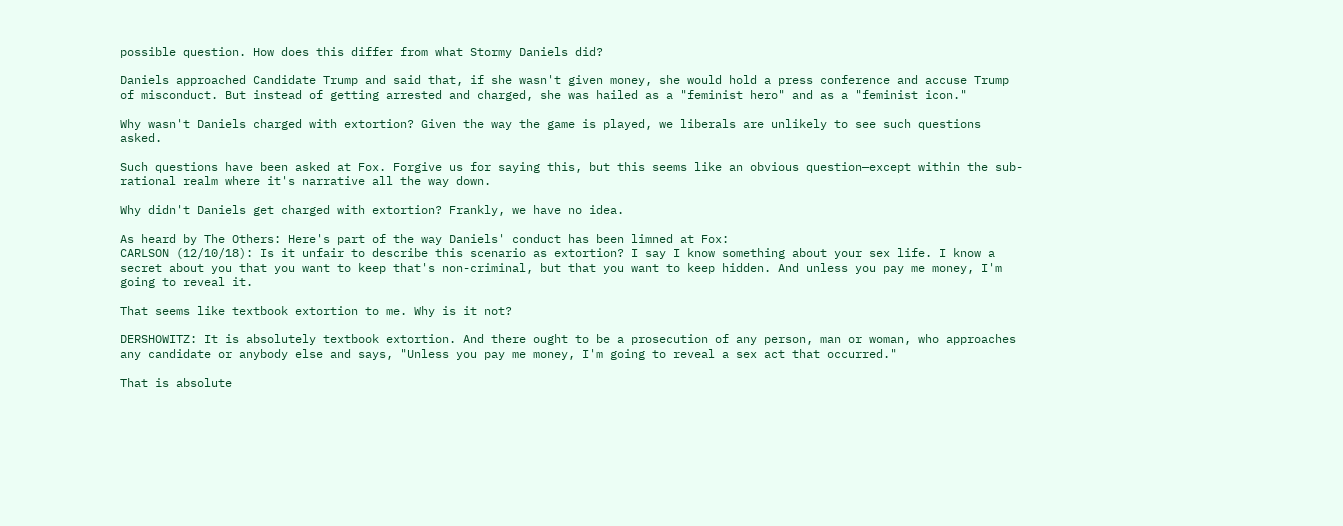possible question. How does this differ from what Stormy Daniels did?

Daniels approached Candidate Trump and said that, if she wasn't given money, she would hold a press conference and accuse Trump of misconduct. But instead of getting arrested and charged, she was hailed as a "feminist hero" and as a "feminist icon."

Why wasn't Daniels charged with extortion? Given the way the game is played, we liberals are unlikely to see such questions asked.

Such questions have been asked at Fox. Forgive us for saying this, but this seems like an obvious question—except within the sub-rational realm where it's narrative all the way down.

Why didn't Daniels get charged with extortion? Frankly, we have no idea.

As heard by The Others: Here's part of the way Daniels' conduct has been limned at Fox:
CARLSON (12/10/18): Is it unfair to describe this scenario as extortion? I say I know something about your sex life. I know a secret about you that you want to keep that's non-criminal, but that you want to keep hidden. And unless you pay me money, I'm going to reveal it.

That seems like textbook extortion to me. Why is it not?

DERSHOWITZ: It is absolutely textbook extortion. And there ought to be a prosecution of any person, man or woman, who approaches any candidate or anybody else and says, "Unless you pay me money, I'm going to reveal a sex act that occurred."

That is absolute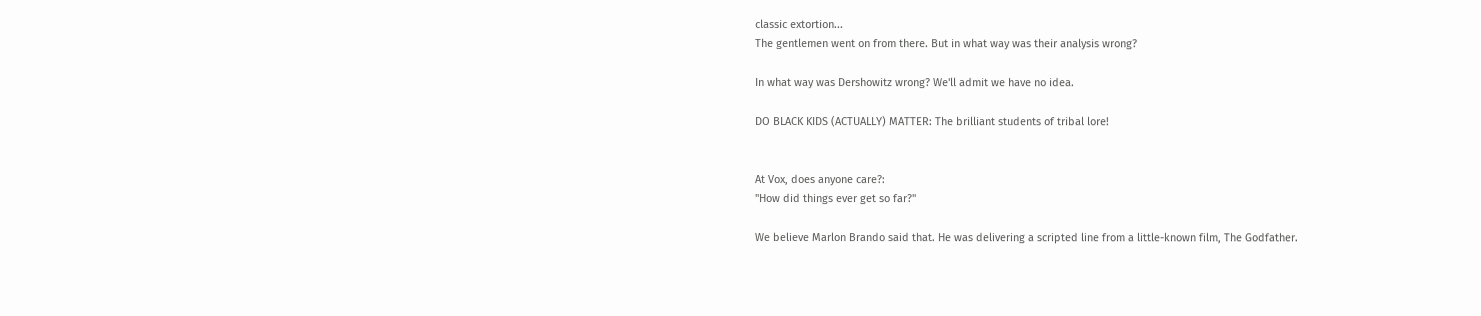classic extortion...
The gentlemen went on from there. But in what way was their analysis wrong?

In what way was Dershowitz wrong? We'll admit we have no idea.

DO BLACK KIDS (ACTUALLY) MATTER: The brilliant students of tribal lore!


At Vox, does anyone care?:
"How did things ever get so far?"

We believe Marlon Brando said that. He was delivering a scripted line from a little-known film, The Godfather.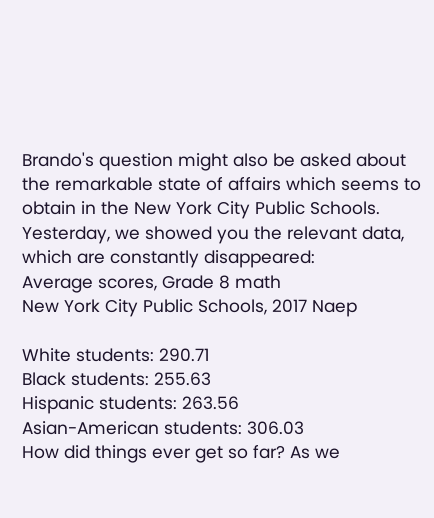Brando's question might also be asked about the remarkable state of affairs which seems to obtain in the New York City Public Schools. Yesterday, we showed you the relevant data, which are constantly disappeared:
Average scores, Grade 8 math
New York City Public Schools, 2017 Naep

White students: 290.71
Black students: 255.63
Hispanic students: 263.56
Asian-American students: 306.03
How did things ever get so far? As we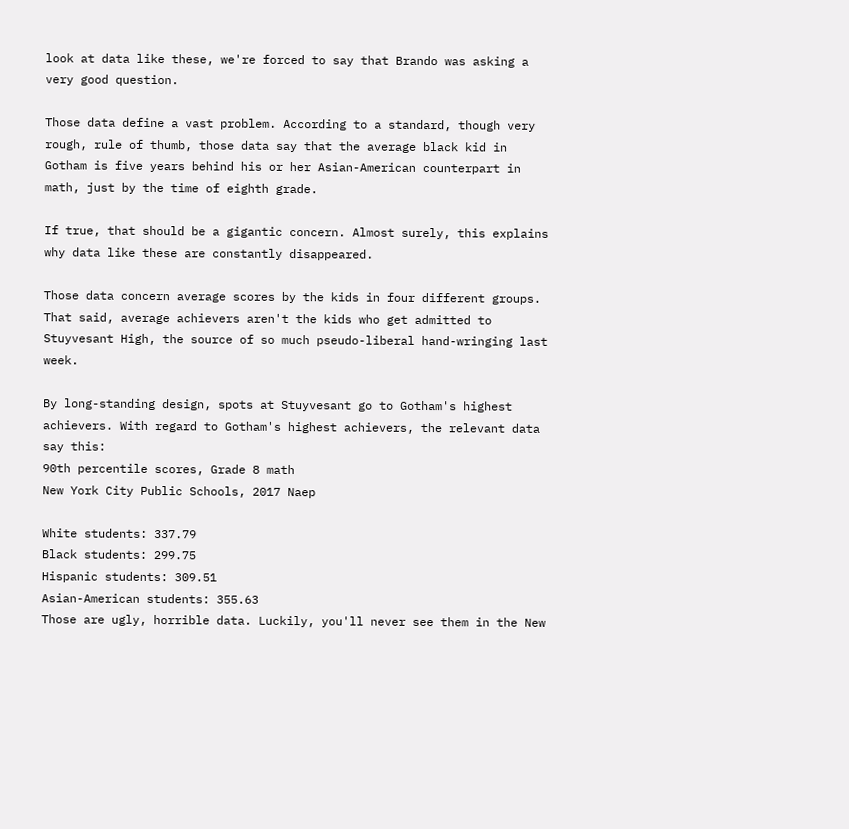look at data like these, we're forced to say that Brando was asking a very good question.

Those data define a vast problem. According to a standard, though very rough, rule of thumb, those data say that the average black kid in Gotham is five years behind his or her Asian-American counterpart in math, just by the time of eighth grade.

If true, that should be a gigantic concern. Almost surely, this explains why data like these are constantly disappeared.

Those data concern average scores by the kids in four different groups. That said, average achievers aren't the kids who get admitted to Stuyvesant High, the source of so much pseudo-liberal hand-wringing last week.

By long-standing design, spots at Stuyvesant go to Gotham's highest achievers. With regard to Gotham's highest achievers, the relevant data say this:
90th percentile scores, Grade 8 math
New York City Public Schools, 2017 Naep

White students: 337.79
Black students: 299.75
Hispanic students: 309.51
Asian-American students: 355.63
Those are ugly, horrible data. Luckily, you'll never see them in the New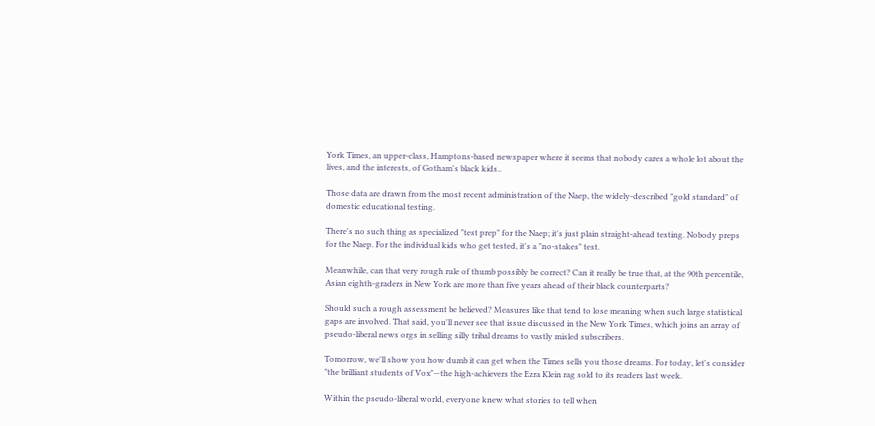York Times, an upper-class, Hamptons-based newspaper where it seems that nobody cares a whole lot about the lives, and the interests, of Gotham's black kids..

Those data are drawn from the most recent administration of the Naep, the widely-described "gold standard" of domestic educational testing.

There's no such thing as specialized "test prep" for the Naep; it's just plain straight-ahead testing. Nobody preps for the Naep. For the individual kids who get tested, it's a "no-stakes" test.

Meanwhile, can that very rough rule of thumb possibly be correct? Can it really be true that, at the 90th percentile, Asian eighth-graders in New York are more than five years ahead of their black counterparts?

Should such a rough assessment be believed? Measures like that tend to lose meaning when such large statistical gaps are involved. That said, you'll never see that issue discussed in the New York Times, which joins an array of pseudo-liberal news orgs in selling silly tribal dreams to vastly misled subscribers.

Tomorrow, we'll show you how dumb it can get when the Times sells you those dreams. For today, let's consider "the brilliant students of Vox"—the high-achievers the Ezra Klein rag sold to its readers last week.

Within the pseudo-liberal world, everyone knew what stories to tell when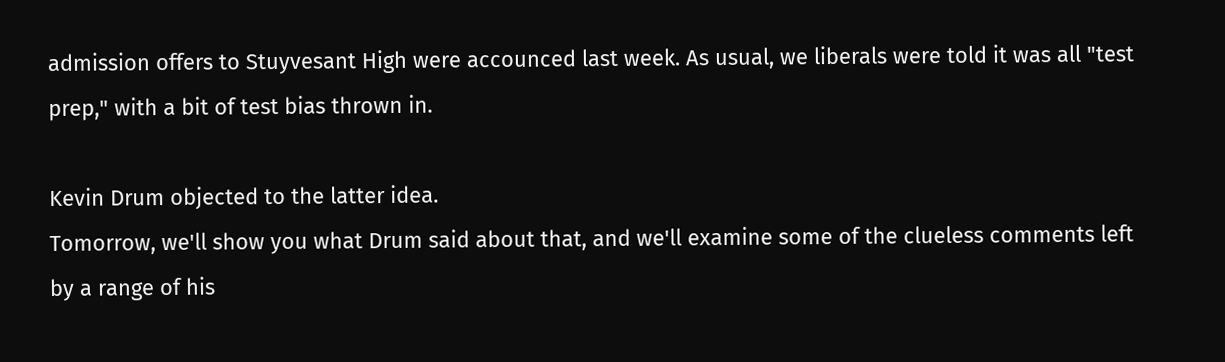admission offers to Stuyvesant High were accounced last week. As usual, we liberals were told it was all "test prep," with a bit of test bias thrown in.

Kevin Drum objected to the latter idea.
Tomorrow, we'll show you what Drum said about that, and we'll examine some of the clueless comments left by a range of his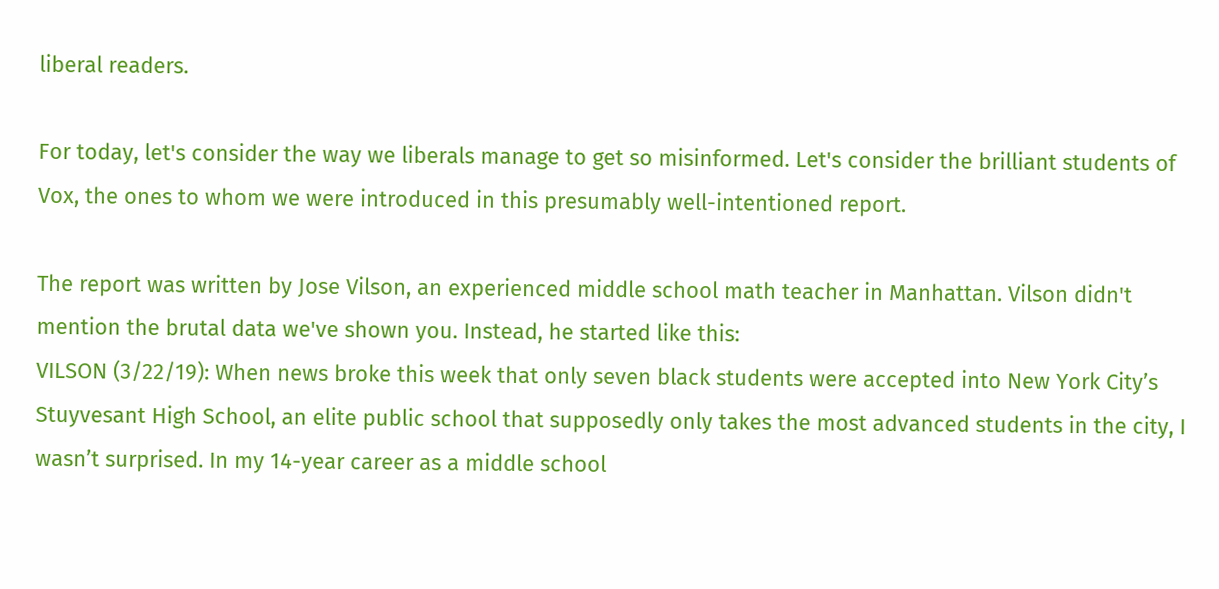liberal readers.

For today, let's consider the way we liberals manage to get so misinformed. Let's consider the brilliant students of Vox, the ones to whom we were introduced in this presumably well-intentioned report.

The report was written by Jose Vilson, an experienced middle school math teacher in Manhattan. Vilson didn't mention the brutal data we've shown you. Instead, he started like this:
VILSON (3/22/19): When news broke this week that only seven black students were accepted into New York City’s Stuyvesant High School, an elite public school that supposedly only takes the most advanced students in the city, I wasn’t surprised. In my 14-year career as a middle school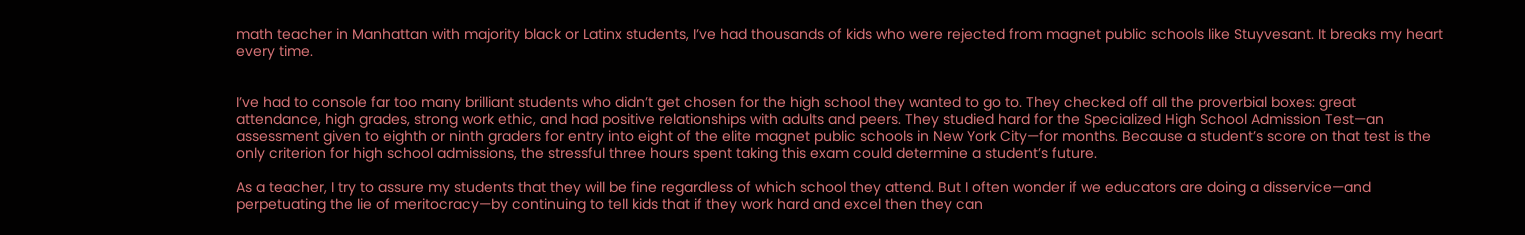math teacher in Manhattan with majority black or Latinx students, I’ve had thousands of kids who were rejected from magnet public schools like Stuyvesant. It breaks my heart every time.


I’ve had to console far too many brilliant students who didn’t get chosen for the high school they wanted to go to. They checked off all the proverbial boxes: great attendance, high grades, strong work ethic, and had positive relationships with adults and peers. They studied hard for the Specialized High School Admission Test—an assessment given to eighth or ninth graders for entry into eight of the elite magnet public schools in New York City—for months. Because a student’s score on that test is the only criterion for high school admissions, the stressful three hours spent taking this exam could determine a student’s future.

As a teacher, I try to assure my students that they will be fine regardless of which school they attend. But I often wonder if we educators are doing a disservice—and perpetuating the lie of meritocracy—by continuing to tell kids that if they work hard and excel then they can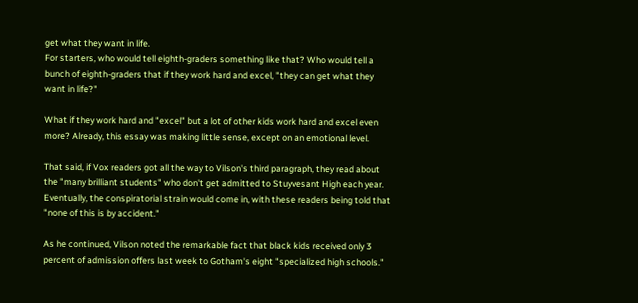get what they want in life.
For starters, who would tell eighth-graders something like that? Who would tell a bunch of eighth-graders that if they work hard and excel, "they can get what they want in life?"

What if they work hard and "excel" but a lot of other kids work hard and excel even more? Already, this essay was making little sense, except on an emotional level.

That said, if Vox readers got all the way to Vilson's third paragraph, they read about the "many brilliant students" who don't get admitted to Stuyvesant High each year. Eventually, the conspiratorial strain would come in, with these readers being told that "none of this is by accident."

As he continued, Vilson noted the remarkable fact that black kids received only 3 percent of admission offers last week to Gotham's eight "specialized high schools."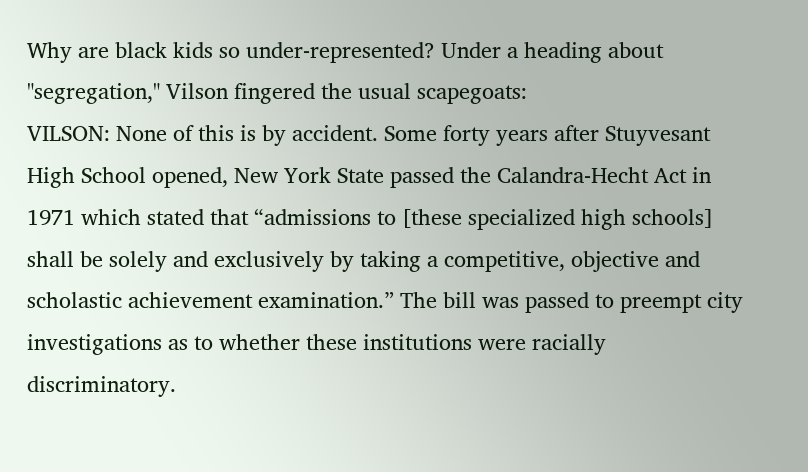Why are black kids so under-represented? Under a heading about "segregation," Vilson fingered the usual scapegoats:
VILSON: None of this is by accident. Some forty years after Stuyvesant High School opened, New York State passed the Calandra-Hecht Act in 1971 which stated that “admissions to [these specialized high schools] shall be solely and exclusively by taking a competitive, objective and scholastic achievement examination.” The bill was passed to preempt city investigations as to whether these institutions were racially discriminatory.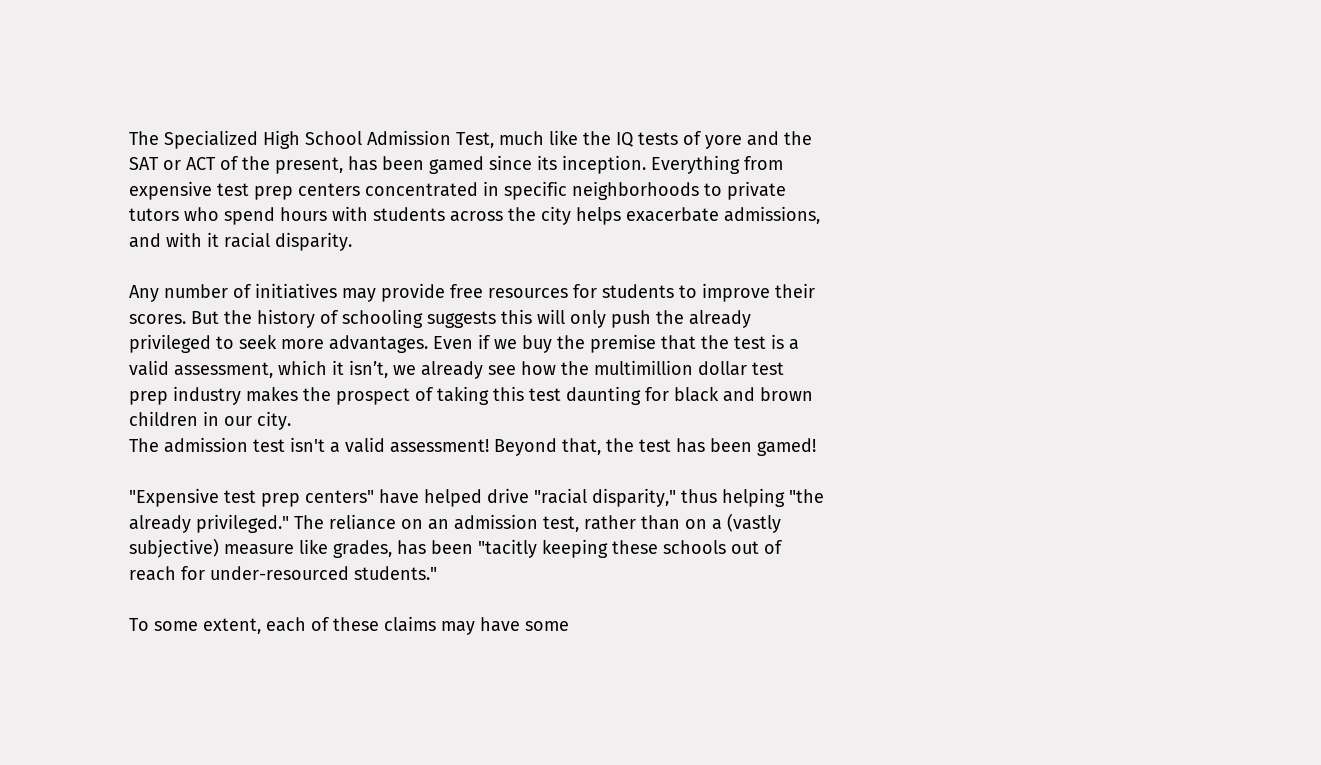The Specialized High School Admission Test, much like the IQ tests of yore and the SAT or ACT of the present, has been gamed since its inception. Everything from expensive test prep centers concentrated in specific neighborhoods to private tutors who spend hours with students across the city helps exacerbate admissions, and with it racial disparity.

Any number of initiatives may provide free resources for students to improve their scores. But the history of schooling suggests this will only push the already privileged to seek more advantages. Even if we buy the premise that the test is a valid assessment, which it isn’t, we already see how the multimillion dollar test prep industry makes the prospect of taking this test daunting for black and brown children in our city.
The admission test isn't a valid assessment! Beyond that, the test has been gamed!

"Expensive test prep centers" have helped drive "racial disparity," thus helping "the already privileged." The reliance on an admission test, rather than on a (vastly subjective) measure like grades, has been "tacitly keeping these schools out of reach for under-resourced students."

To some extent, each of these claims may have some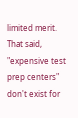limited merit. That said, "expensive test prep centers" don't exist for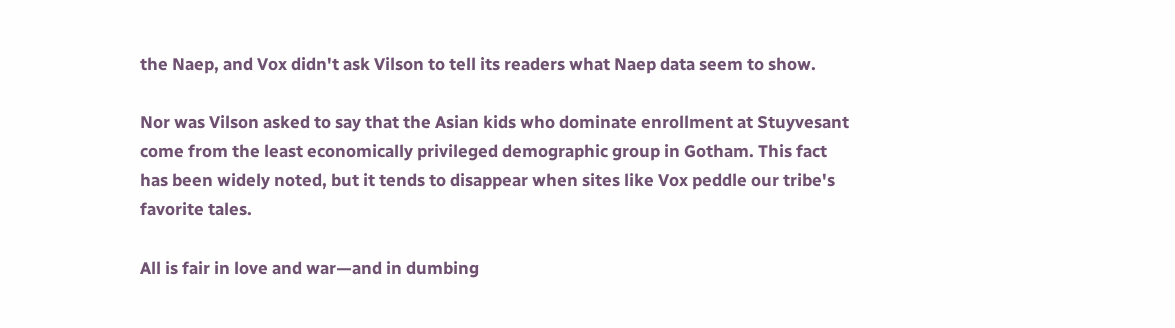the Naep, and Vox didn't ask Vilson to tell its readers what Naep data seem to show.

Nor was Vilson asked to say that the Asian kids who dominate enrollment at Stuyvesant come from the least economically privileged demographic group in Gotham. This fact has been widely noted, but it tends to disappear when sites like Vox peddle our tribe's favorite tales.

All is fair in love and war—and in dumbing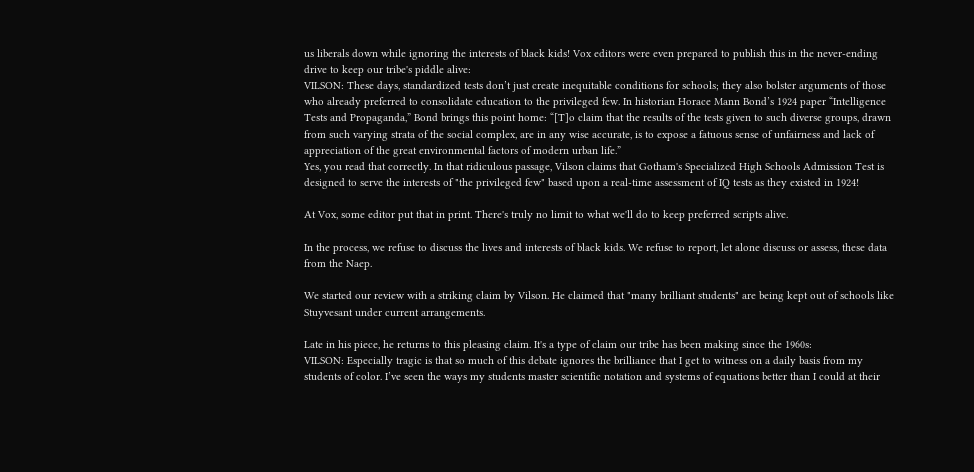us liberals down while ignoring the interests of black kids! Vox editors were even prepared to publish this in the never-ending drive to keep our tribe's piddle alive:
VILSON: These days, standardized tests don’t just create inequitable conditions for schools; they also bolster arguments of those who already preferred to consolidate education to the privileged few. In historian Horace Mann Bond’s 1924 paper “Intelligence Tests and Propaganda,” Bond brings this point home: “[T]o claim that the results of the tests given to such diverse groups, drawn from such varying strata of the social complex, are in any wise accurate, is to expose a fatuous sense of unfairness and lack of appreciation of the great environmental factors of modern urban life.”
Yes, you read that correctly. In that ridiculous passage, Vilson claims that Gotham's Specialized High Schools Admission Test is designed to serve the interests of "the privileged few" based upon a real-time assessment of IQ tests as they existed in 1924!

At Vox, some editor put that in print. There's truly no limit to what we'll do to keep preferred scripts alive.

In the process, we refuse to discuss the lives and interests of black kids. We refuse to report, let alone discuss or assess, these data from the Naep.

We started our review with a striking claim by Vilson. He claimed that "many brilliant students" are being kept out of schools like Stuyvesant under current arrangements.

Late in his piece, he returns to this pleasing claim. It's a type of claim our tribe has been making since the 1960s:
VILSON: Especially tragic is that so much of this debate ignores the brilliance that I get to witness on a daily basis from my students of color. I’ve seen the ways my students master scientific notation and systems of equations better than I could at their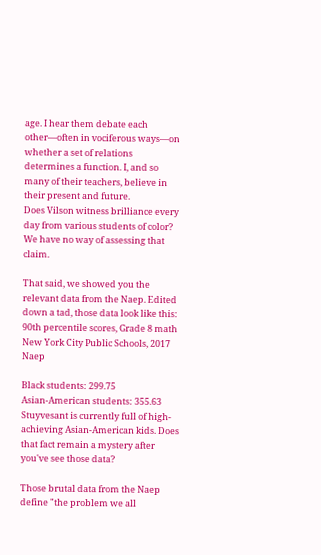age. I hear them debate each other—often in vociferous ways—on whether a set of relations determines a function. I, and so many of their teachers, believe in their present and future.
Does Vilson witness brilliance every day from various students of color? We have no way of assessing that claim.

That said, we showed you the relevant data from the Naep. Edited down a tad, those data look like this:
90th percentile scores, Grade 8 math
New York City Public Schools, 2017 Naep

Black students: 299.75
Asian-American students: 355.63
Stuyvesant is currently full of high-achieving Asian-American kids. Does that fact remain a mystery after you've see those data?

Those brutal data from the Naep define "the problem we all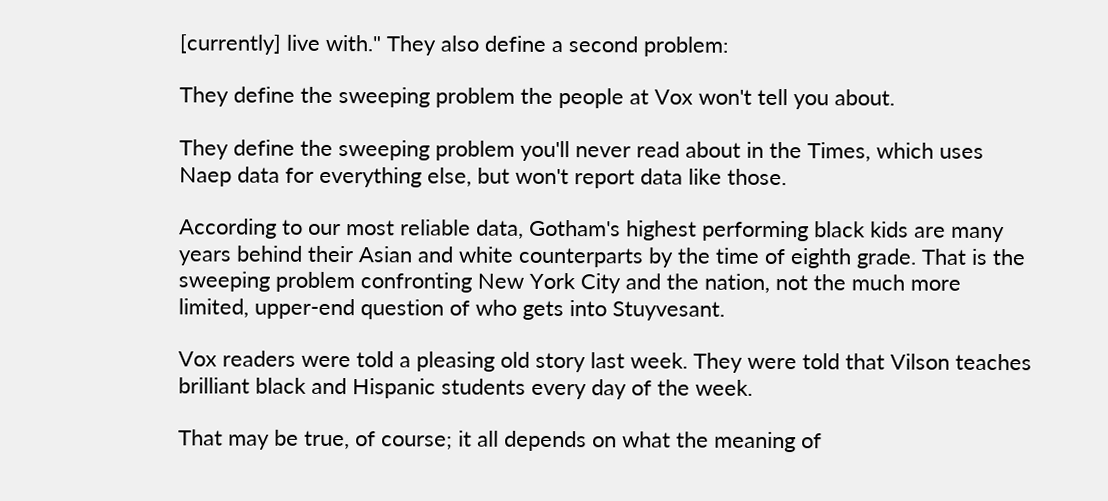[currently] live with." They also define a second problem:

They define the sweeping problem the people at Vox won't tell you about.

They define the sweeping problem you'll never read about in the Times, which uses Naep data for everything else, but won't report data like those.

According to our most reliable data, Gotham's highest performing black kids are many years behind their Asian and white counterparts by the time of eighth grade. That is the sweeping problem confronting New York City and the nation, not the much more limited, upper-end question of who gets into Stuyvesant.

Vox readers were told a pleasing old story last week. They were told that Vilson teaches brilliant black and Hispanic students every day of the week.

That may be true, of course; it all depends on what the meaning of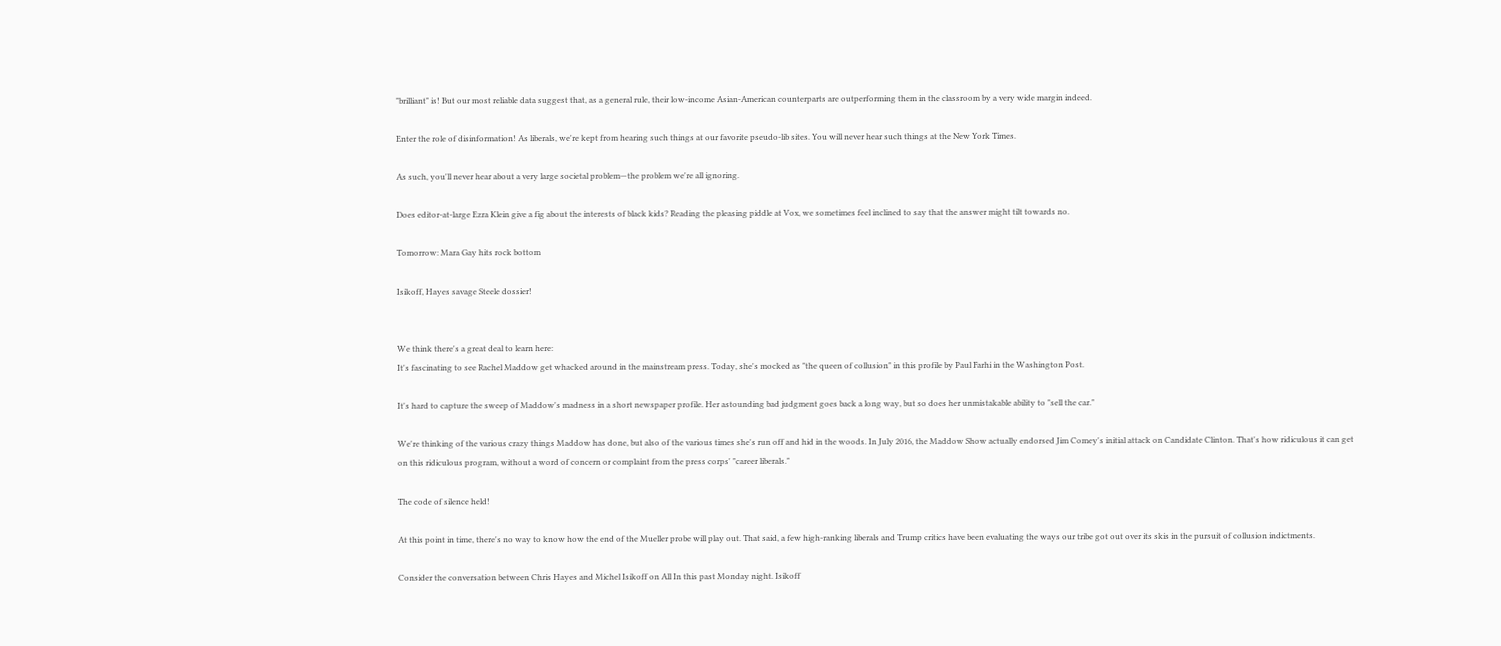"brilliant" is! But our most reliable data suggest that, as a general rule, their low-income Asian-American counterparts are outperforming them in the classroom by a very wide margin indeed.

Enter the role of disinformation! As liberals, we're kept from hearing such things at our favorite pseudo-lib sites. You will never hear such things at the New York Times.

As such, you'll never hear about a very large societal problem—the problem we're all ignoring.

Does editor-at-large Ezra Klein give a fig about the interests of black kids? Reading the pleasing piddle at Vox, we sometimes feel inclined to say that the answer might tilt towards no.

Tomorrow: Mara Gay hits rock bottom

Isikoff, Hayes savage Steele dossier!


We think there's a great deal to learn here:
It's fascinating to see Rachel Maddow get whacked around in the mainstream press. Today, she's mocked as "the queen of collusion" in this profile by Paul Farhi in the Washington Post.

It's hard to capture the sweep of Maddow's madness in a short newspaper profile. Her astounding bad judgment goes back a long way, but so does her unmistakable ability to "sell the car."

We're thinking of the various crazy things Maddow has done, but also of the various times she's run off and hid in the woods. In July 2016, the Maddow Show actually endorsed Jim Comey's initial attack on Candidate Clinton. That's how ridiculous it can get on this ridiculous program, without a word of concern or complaint from the press corps' "career liberals."

The code of silence held!

At this point in time, there's no way to know how the end of the Mueller probe will play out. That said, a few high-ranking liberals and Trump critics have been evaluating the ways our tribe got out over its skis in the pursuit of collusion indictments.

Consider the conversation between Chris Hayes and Michel Isikoff on All In this past Monday night. Isikoff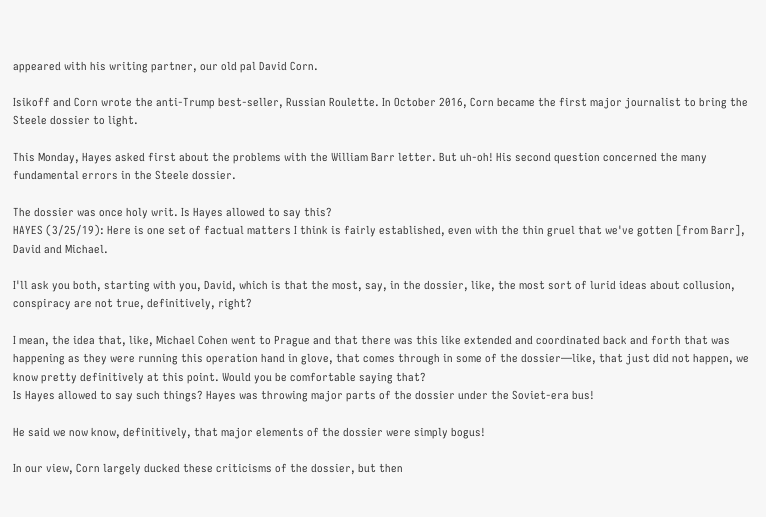appeared with his writing partner, our old pal David Corn.

Isikoff and Corn wrote the anti-Trump best-seller, Russian Roulette. In October 2016, Corn became the first major journalist to bring the Steele dossier to light.

This Monday, Hayes asked first about the problems with the William Barr letter. But uh-oh! His second question concerned the many fundamental errors in the Steele dossier.

The dossier was once holy writ. Is Hayes allowed to say this?
HAYES (3/25/19): Here is one set of factual matters I think is fairly established, even with the thin gruel that we've gotten [from Barr], David and Michael.

I'll ask you both, starting with you, David, which is that the most, say, in the dossier, like, the most sort of lurid ideas about collusion, conspiracy are not true, definitively, right?

I mean, the idea that, like, Michael Cohen went to Prague and that there was this like extended and coordinated back and forth that was happening as they were running this operation hand in glove, that comes through in some of the dossier—like, that just did not happen, we know pretty definitively at this point. Would you be comfortable saying that?
Is Hayes allowed to say such things? Hayes was throwing major parts of the dossier under the Soviet-era bus!

He said we now know, definitively, that major elements of the dossier were simply bogus!

In our view, Corn largely ducked these criticisms of the dossier, but then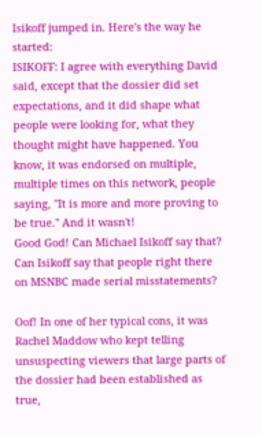Isikoff jumped in. Here's the way he started:
ISIKOFF: I agree with everything David said, except that the dossier did set expectations, and it did shape what people were looking for, what they thought might have happened. You know, it was endorsed on multiple, multiple times on this network, people saying, "It is more and more proving to be true." And it wasn't!
Good God! Can Michael Isikoff say that? Can Isikoff say that people right there on MSNBC made serial misstatements?

Oof! In one of her typical cons, it was Rachel Maddow who kept telling unsuspecting viewers that large parts of the dossier had been established as true,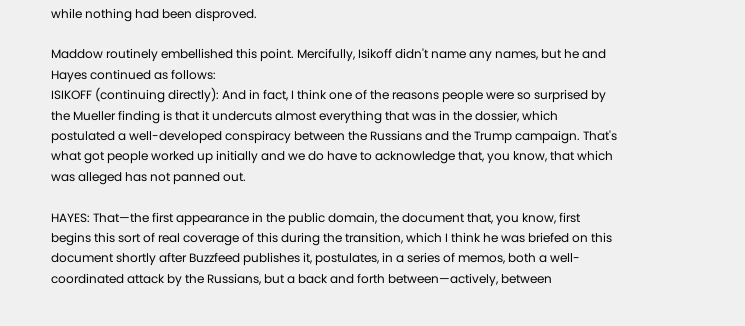while nothing had been disproved.

Maddow routinely embellished this point. Mercifully, Isikoff didn't name any names, but he and Hayes continued as follows:
ISIKOFF (continuing directly): And in fact, I think one of the reasons people were so surprised by the Mueller finding is that it undercuts almost everything that was in the dossier, which postulated a well-developed conspiracy between the Russians and the Trump campaign. That's what got people worked up initially and we do have to acknowledge that, you know, that which was alleged has not panned out.

HAYES: That—the first appearance in the public domain, the document that, you know, first begins this sort of real coverage of this during the transition, which I think he was briefed on this document shortly after Buzzfeed publishes it, postulates, in a series of memos, both a well-coordinated attack by the Russians, but a back and forth between—actively, between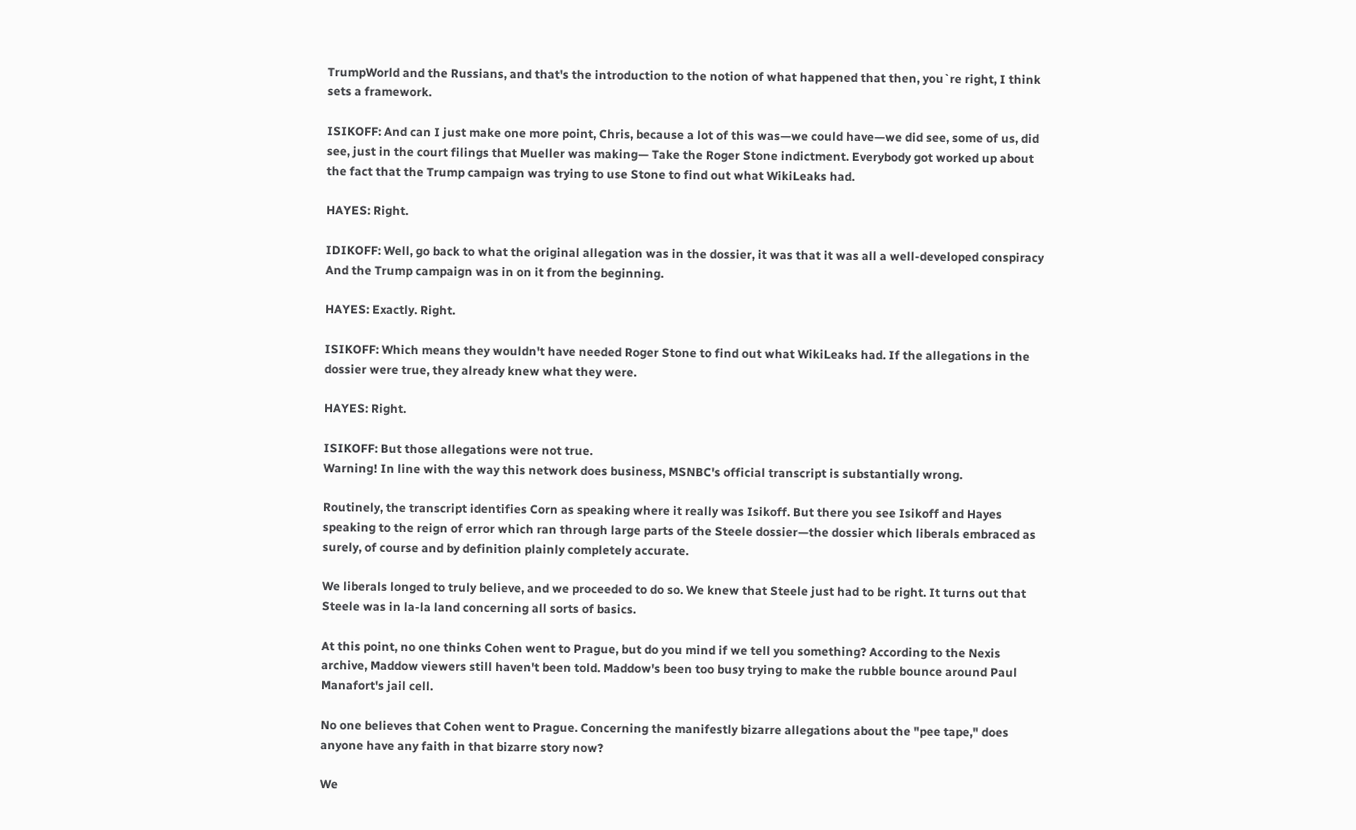TrumpWorld and the Russians, and that's the introduction to the notion of what happened that then, you`re right, I think sets a framework.

ISIKOFF: And can I just make one more point, Chris, because a lot of this was—we could have—we did see, some of us, did see, just in the court filings that Mueller was making— Take the Roger Stone indictment. Everybody got worked up about the fact that the Trump campaign was trying to use Stone to find out what WikiLeaks had.

HAYES: Right.

IDIKOFF: Well, go back to what the original allegation was in the dossier, it was that it was all a well-developed conspiracy And the Trump campaign was in on it from the beginning.

HAYES: Exactly. Right.

ISIKOFF: Which means they wouldn't have needed Roger Stone to find out what WikiLeaks had. If the allegations in the dossier were true, they already knew what they were.

HAYES: Right.

ISIKOFF: But those allegations were not true.
Warning! In line with the way this network does business, MSNBC's official transcript is substantially wrong.

Routinely, the transcript identifies Corn as speaking where it really was Isikoff. But there you see Isikoff and Hayes speaking to the reign of error which ran through large parts of the Steele dossier—the dossier which liberals embraced as surely, of course and by definition plainly completely accurate.

We liberals longed to truly believe, and we proceeded to do so. We knew that Steele just had to be right. It turns out that Steele was in la-la land concerning all sorts of basics.

At this point, no one thinks Cohen went to Prague, but do you mind if we tell you something? According to the Nexis archive, Maddow viewers still haven't been told. Maddow's been too busy trying to make the rubble bounce around Paul Manafort's jail cell.

No one believes that Cohen went to Prague. Concerning the manifestly bizarre allegations about the "pee tape," does anyone have any faith in that bizarre story now?

We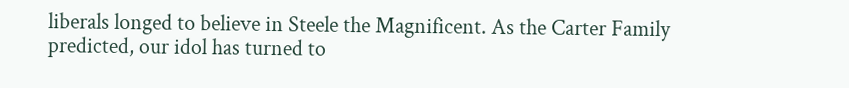liberals longed to believe in Steele the Magnificent. As the Carter Family predicted, our idol has turned to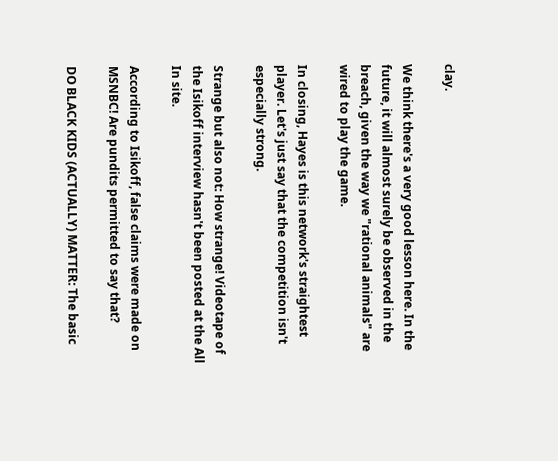clay.

We think there's a very good lesson here. In the future, it will almost surely be observed in the breach, given the way we "rational animals" are wired to play the game.

In closing, Hayes is this network's straightest player. Let's just say that the competition isn't especially strong.

Strange but also not: How strange! Videotape of the Isikoff interview hasn't been posted at the All In site.

According to Isikoff, false claims were made on MSNBC! Are pundits permitted to say that?

DO BLACK KIDS (ACTUALLY) MATTER: The basic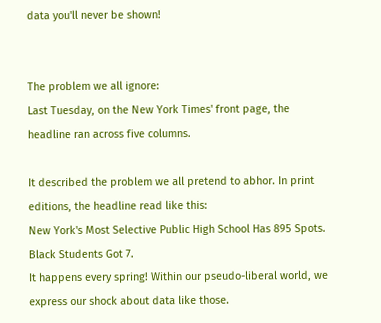data you'll never be shown!


The problem we all ignore:
Last Tuesday, on the New York Times' front page, the headline ran across five columns.

It described the problem we all pretend to abhor. In print editions, the headline read like this:
New York's Most Selective Public High School Has 895 Spots. Black Students Got 7.
It happens every spring! Within our pseudo-liberal world, we express our shock about data like those.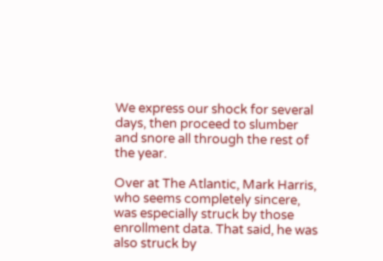We express our shock for several days, then proceed to slumber and snore all through the rest of the year.

Over at The Atlantic, Mark Harris, who seems completely sincere, was especially struck by those enrollment data. That said, he was also struck by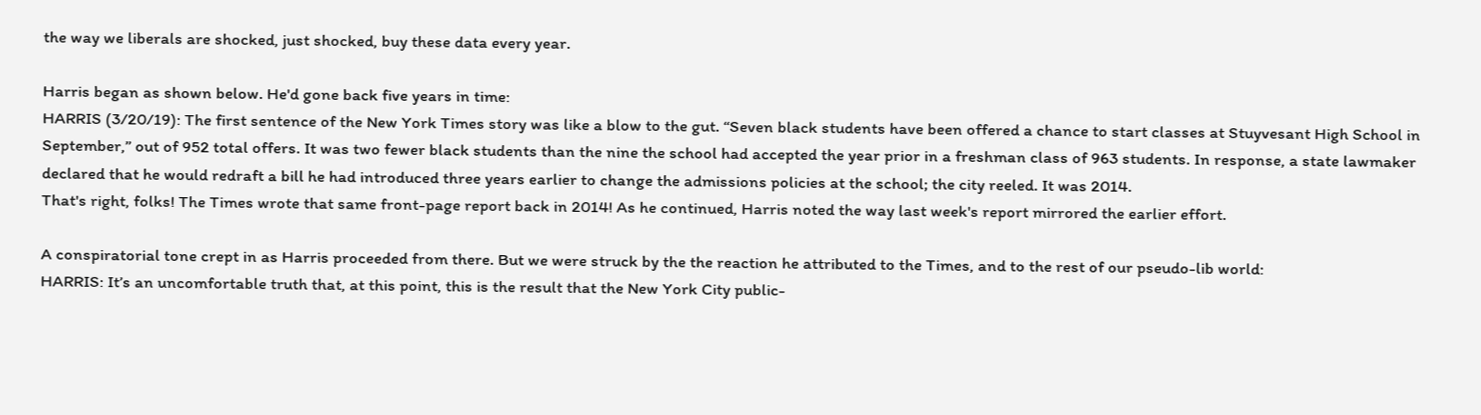the way we liberals are shocked, just shocked, buy these data every year.

Harris began as shown below. He'd gone back five years in time:
HARRIS (3/20/19): The first sentence of the New York Times story was like a blow to the gut. “Seven black students have been offered a chance to start classes at Stuyvesant High School in September,” out of 952 total offers. It was two fewer black students than the nine the school had accepted the year prior in a freshman class of 963 students. In response, a state lawmaker declared that he would redraft a bill he had introduced three years earlier to change the admissions policies at the school; the city reeled. It was 2014.
That's right, folks! The Times wrote that same front-page report back in 2014! As he continued, Harris noted the way last week's report mirrored the earlier effort.

A conspiratorial tone crept in as Harris proceeded from there. But we were struck by the the reaction he attributed to the Times, and to the rest of our pseudo-lib world:
HARRIS: It’s an uncomfortable truth that, at this point, this is the result that the New York City public-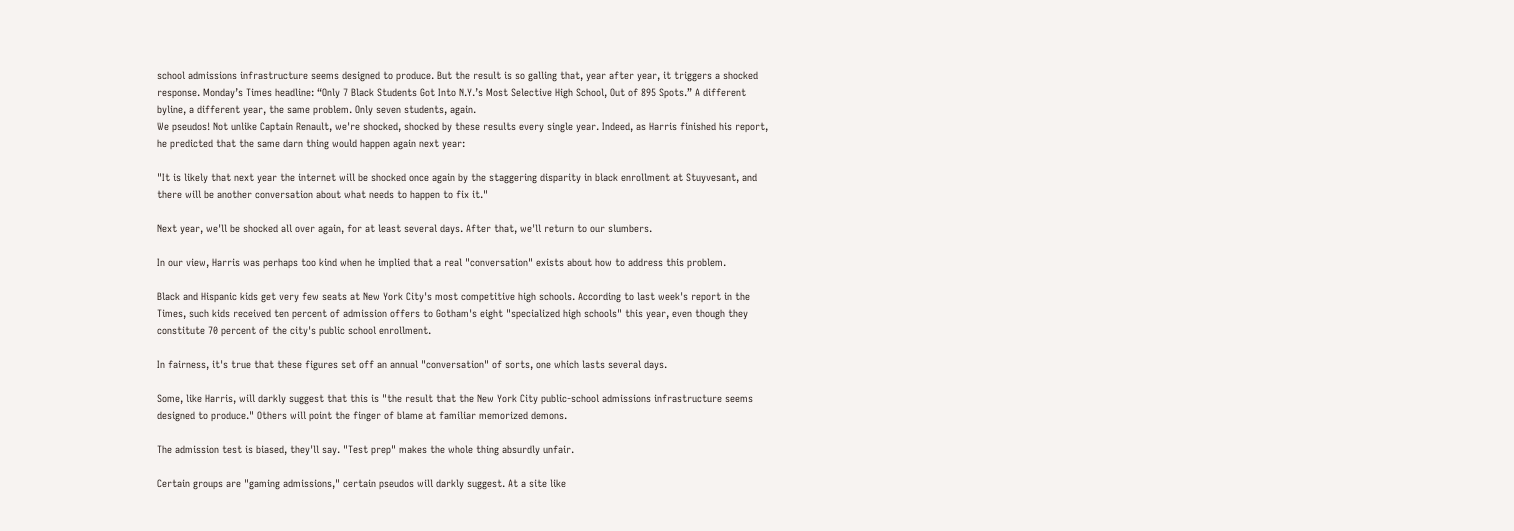school admissions infrastructure seems designed to produce. But the result is so galling that, year after year, it triggers a shocked response. Monday’s Times headline: “Only 7 Black Students Got Into N.Y.’s Most Selective High School, Out of 895 Spots.” A different byline, a different year, the same problem. Only seven students, again.
We pseudos! Not unlike Captain Renault, we're shocked, shocked by these results every single year. Indeed, as Harris finished his report, he predicted that the same darn thing would happen again next year:

"It is likely that next year the internet will be shocked once again by the staggering disparity in black enrollment at Stuyvesant, and there will be another conversation about what needs to happen to fix it."

Next year, we'll be shocked all over again, for at least several days. After that, we'll return to our slumbers.

In our view, Harris was perhaps too kind when he implied that a real "conversation" exists about how to address this problem.

Black and Hispanic kids get very few seats at New York City's most competitive high schools. According to last week's report in the Times, such kids received ten percent of admission offers to Gotham's eight "specialized high schools" this year, even though they constitute 70 percent of the city's public school enrollment.

In fairness, it's true that these figures set off an annual "conversation" of sorts, one which lasts several days.

Some, like Harris, will darkly suggest that this is "the result that the New York City public-school admissions infrastructure seems designed to produce." Others will point the finger of blame at familiar memorized demons.

The admission test is biased, they'll say. "Test prep" makes the whole thing absurdly unfair.

Certain groups are "gaming admissions," certain pseudos will darkly suggest. At a site like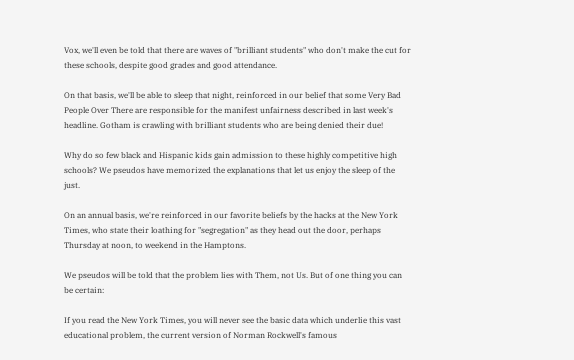Vox, we'll even be told that there are waves of "brilliant students" who don't make the cut for these schools, despite good grades and good attendance.

On that basis, we'll be able to sleep that night, reinforced in our belief that some Very Bad People Over There are responsible for the manifest unfairness described in last week's headline. Gotham is crawling with brilliant students who are being denied their due!

Why do so few black and Hispanic kids gain admission to these highly competitive high schools? We pseudos have memorized the explanations that let us enjoy the sleep of the just.

On an annual basis, we're reinforced in our favorite beliefs by the hacks at the New York Times, who state their loathing for "segregation" as they head out the door, perhaps Thursday at noon, to weekend in the Hamptons.

We pseudos will be told that the problem lies with Them, not Us. But of one thing you can be certain:

If you read the New York Times, you will never see the basic data which underlie this vast educational problem, the current version of Norman Rockwell's famous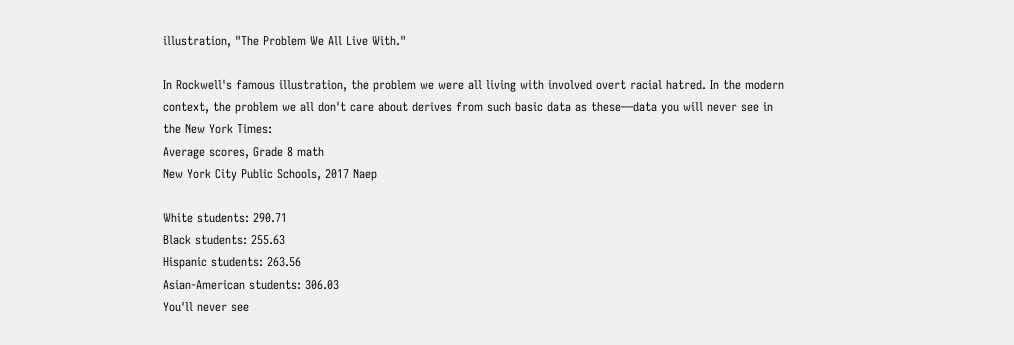illustration, "The Problem We All Live With."

In Rockwell's famous illustration, the problem we were all living with involved overt racial hatred. In the modern context, the problem we all don't care about derives from such basic data as these—data you will never see in the New York Times:
Average scores, Grade 8 math
New York City Public Schools, 2017 Naep

White students: 290.71
Black students: 255.63
Hispanic students: 263.56
Asian-American students: 306.03
You'll never see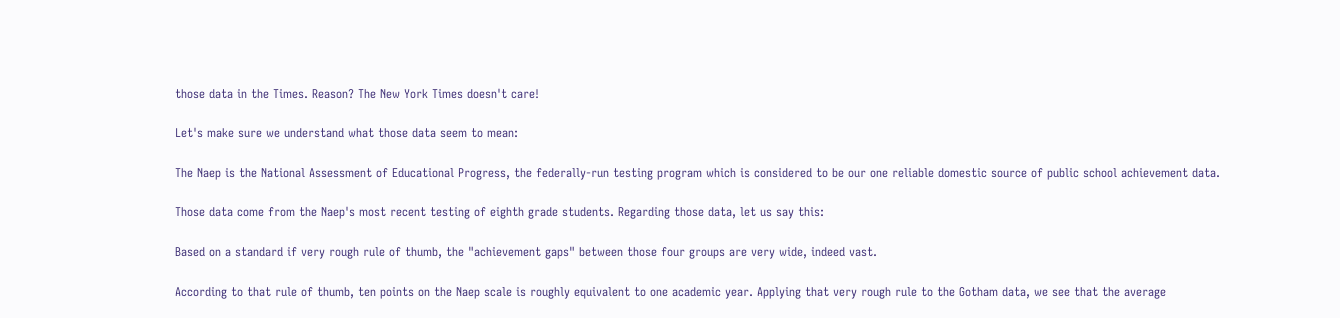those data in the Times. Reason? The New York Times doesn't care!

Let's make sure we understand what those data seem to mean:

The Naep is the National Assessment of Educational Progress, the federally-run testing program which is considered to be our one reliable domestic source of public school achievement data.

Those data come from the Naep's most recent testing of eighth grade students. Regarding those data, let us say this:

Based on a standard if very rough rule of thumb, the "achievement gaps" between those four groups are very wide, indeed vast.

According to that rule of thumb, ten points on the Naep scale is roughly equivalent to one academic year. Applying that very rough rule to the Gotham data, we see that the average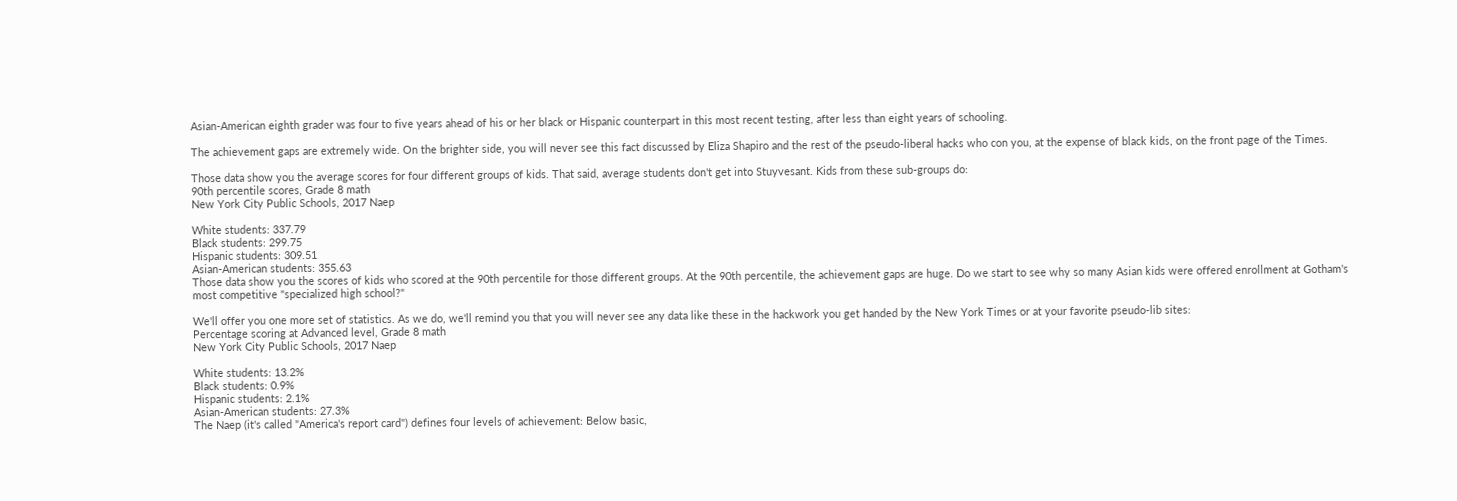Asian-American eighth grader was four to five years ahead of his or her black or Hispanic counterpart in this most recent testing, after less than eight years of schooling.

The achievement gaps are extremely wide. On the brighter side, you will never see this fact discussed by Eliza Shapiro and the rest of the pseudo-liberal hacks who con you, at the expense of black kids, on the front page of the Times.

Those data show you the average scores for four different groups of kids. That said, average students don't get into Stuyvesant. Kids from these sub-groups do:
90th percentile scores, Grade 8 math
New York City Public Schools, 2017 Naep

White students: 337.79
Black students: 299.75
Hispanic students: 309.51
Asian-American students: 355.63
Those data show you the scores of kids who scored at the 90th percentile for those different groups. At the 90th percentile, the achievement gaps are huge. Do we start to see why so many Asian kids were offered enrollment at Gotham's most competitive "specialized high school?"

We'll offer you one more set of statistics. As we do, we'll remind you that you will never see any data like these in the hackwork you get handed by the New York Times or at your favorite pseudo-lib sites:
Percentage scoring at Advanced level, Grade 8 math
New York City Public Schools, 2017 Naep

White students: 13.2%
Black students: 0.9%
Hispanic students: 2.1%
Asian-American students: 27.3%
The Naep (it's called "America's report card") defines four levels of achievement: Below basic,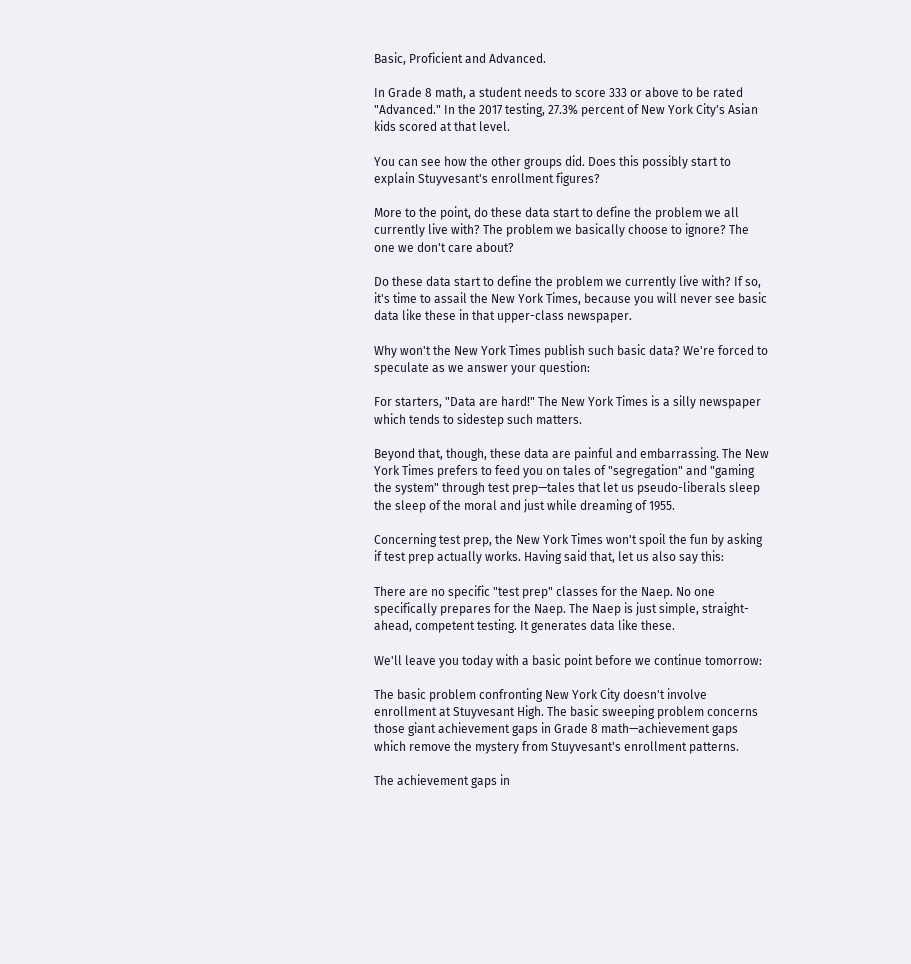Basic, Proficient and Advanced.

In Grade 8 math, a student needs to score 333 or above to be rated "Advanced." In the 2017 testing, 27.3% percent of New York City's Asian kids scored at that level.

You can see how the other groups did. Does this possibly start to explain Stuyvesant's enrollment figures?

More to the point, do these data start to define the problem we all currently live with? The problem we basically choose to ignore? The one we don't care about?

Do these data start to define the problem we currently live with? If so, it's time to assail the New York Times, because you will never see basic data like these in that upper-class newspaper.

Why won't the New York Times publish such basic data? We're forced to speculate as we answer your question:

For starters, "Data are hard!" The New York Times is a silly newspaper which tends to sidestep such matters.

Beyond that, though, these data are painful and embarrassing. The New York Times prefers to feed you on tales of "segregation" and "gaming the system" through test prep—tales that let us pseudo-liberals sleep the sleep of the moral and just while dreaming of 1955.

Concerning test prep, the New York Times won't spoil the fun by asking if test prep actually works. Having said that, let us also say this:

There are no specific "test prep" classes for the Naep. No one specifically prepares for the Naep. The Naep is just simple, straight-ahead, competent testing. It generates data like these.

We'll leave you today with a basic point before we continue tomorrow:

The basic problem confronting New York City doesn't involve enrollment at Stuyvesant High. The basic sweeping problem concerns those giant achievement gaps in Grade 8 math—achievement gaps which remove the mystery from Stuyvesant's enrollment patterns.

The achievement gaps in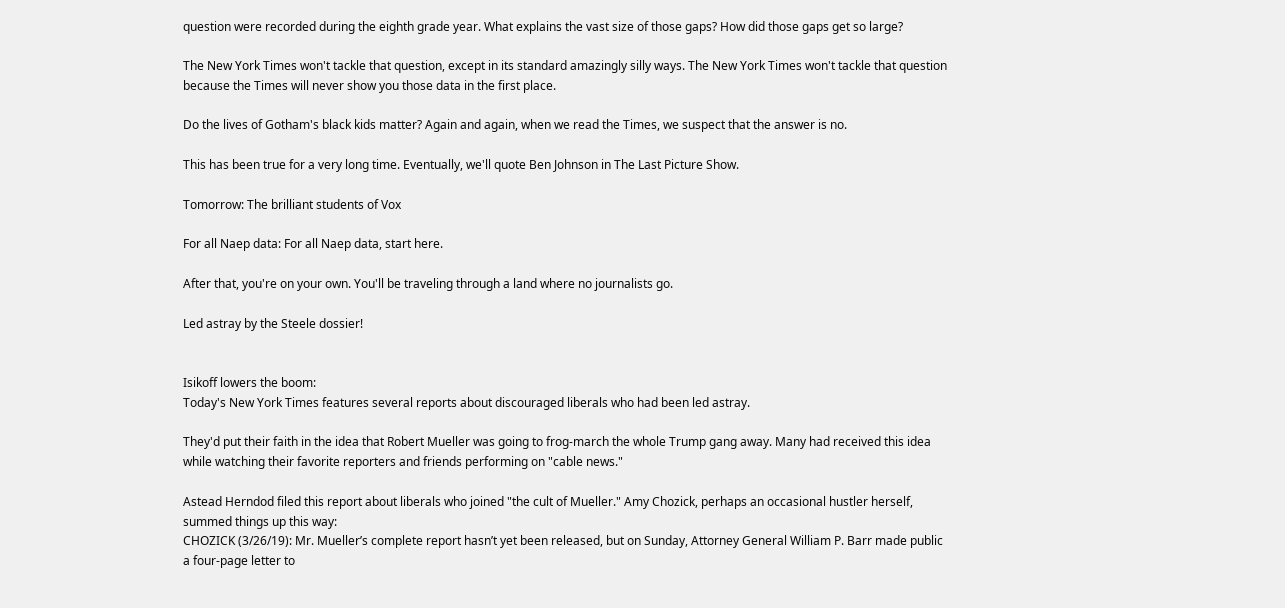question were recorded during the eighth grade year. What explains the vast size of those gaps? How did those gaps get so large?

The New York Times won't tackle that question, except in its standard amazingly silly ways. The New York Times won't tackle that question because the Times will never show you those data in the first place.

Do the lives of Gotham's black kids matter? Again and again, when we read the Times, we suspect that the answer is no.

This has been true for a very long time. Eventually, we'll quote Ben Johnson in The Last Picture Show.

Tomorrow: The brilliant students of Vox

For all Naep data: For all Naep data, start here.

After that, you're on your own. You'll be traveling through a land where no journalists go.

Led astray by the Steele dossier!


Isikoff lowers the boom:
Today's New York Times features several reports about discouraged liberals who had been led astray.

They'd put their faith in the idea that Robert Mueller was going to frog-march the whole Trump gang away. Many had received this idea while watching their favorite reporters and friends performing on "cable news."

Astead Herndod filed this report about liberals who joined "the cult of Mueller." Amy Chozick, perhaps an occasional hustler herself, summed things up this way:
CHOZICK (3/26/19): Mr. Mueller’s complete report hasn’t yet been released, but on Sunday, Attorney General William P. Barr made public a four-page letter to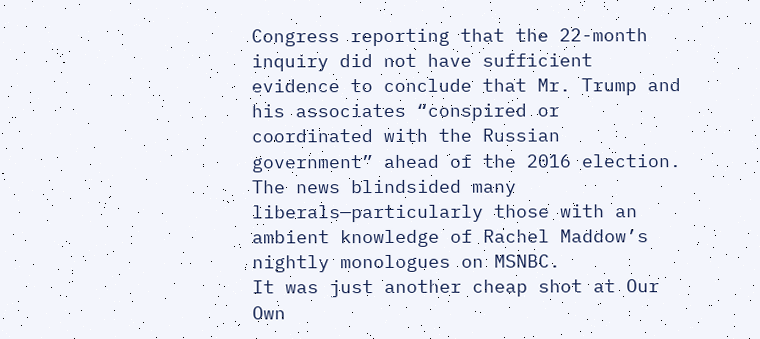Congress reporting that the 22-month inquiry did not have sufficient evidence to conclude that Mr. Trump and his associates “conspired or coordinated with the Russian government” ahead of the 2016 election. The news blindsided many liberals—particularly those with an ambient knowledge of Rachel Maddow’s nightly monologues on MSNBC.
It was just another cheap shot at Our Own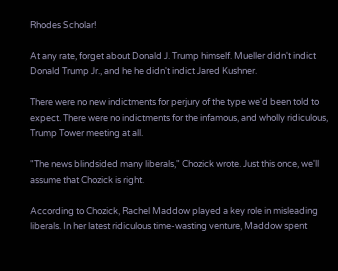Rhodes Scholar!

At any rate, forget about Donald J. Trump himself. Mueller didn't indict Donald Trump Jr., and he he didn't indict Jared Kushner.

There were no new indictments for perjury of the type we'd been told to expect. There were no indictments for the infamous, and wholly ridiculous, Trump Tower meeting at all.

"The news blindsided many liberals," Chozick wrote. Just this once, we'll assume that Chozick is right.

According to Chozick, Rachel Maddow played a key role in misleading liberals. In her latest ridiculous time-wasting venture, Maddow spent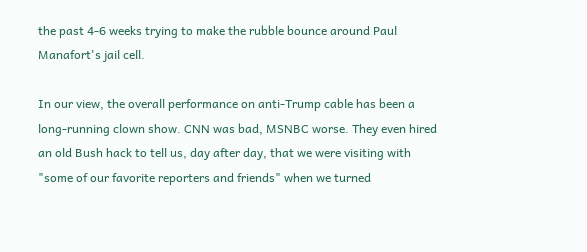the past 4-6 weeks trying to make the rubble bounce around Paul Manafort's jail cell.

In our view, the overall performance on anti-Trump cable has been a long-running clown show. CNN was bad, MSNBC worse. They even hired an old Bush hack to tell us, day after day, that we were visiting with "some of our favorite reporters and friends" when we turned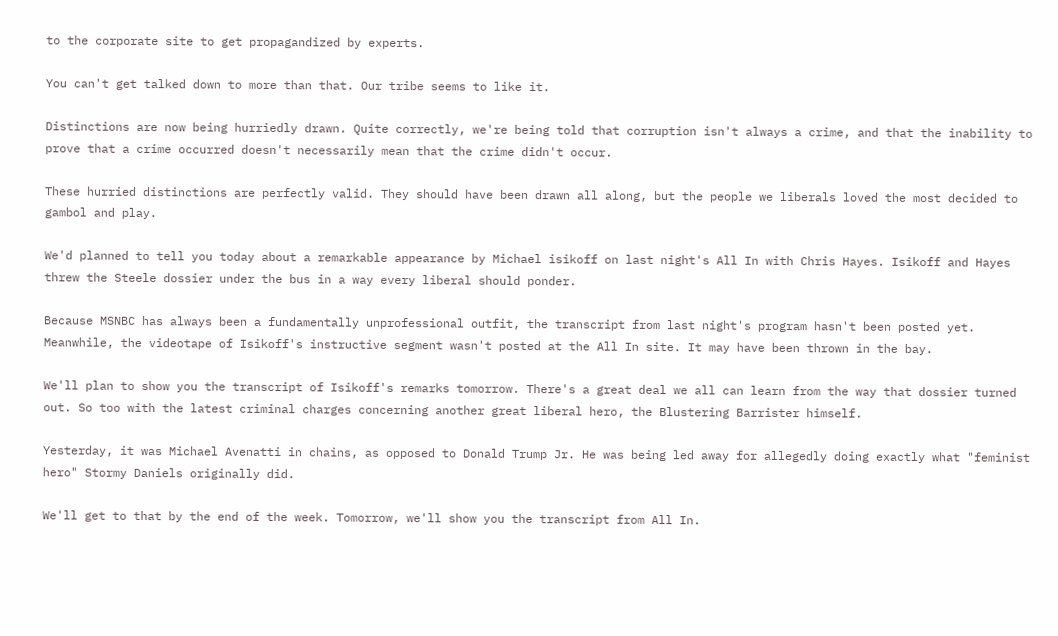to the corporate site to get propagandized by experts.

You can't get talked down to more than that. Our tribe seems to like it.

Distinctions are now being hurriedly drawn. Quite correctly, we're being told that corruption isn't always a crime, and that the inability to prove that a crime occurred doesn't necessarily mean that the crime didn't occur.

These hurried distinctions are perfectly valid. They should have been drawn all along, but the people we liberals loved the most decided to gambol and play.

We'd planned to tell you today about a remarkable appearance by Michael isikoff on last night's All In with Chris Hayes. Isikoff and Hayes threw the Steele dossier under the bus in a way every liberal should ponder.

Because MSNBC has always been a fundamentally unprofessional outfit, the transcript from last night's program hasn't been posted yet. Meanwhile, the videotape of Isikoff's instructive segment wasn't posted at the All In site. It may have been thrown in the bay.

We'll plan to show you the transcript of Isikoff's remarks tomorrow. There's a great deal we all can learn from the way that dossier turned out. So too with the latest criminal charges concerning another great liberal hero, the Blustering Barrister himself.

Yesterday, it was Michael Avenatti in chains, as opposed to Donald Trump Jr. He was being led away for allegedly doing exactly what "feminist hero" Stormy Daniels originally did.

We'll get to that by the end of the week. Tomorrow, we'll show you the transcript from All In.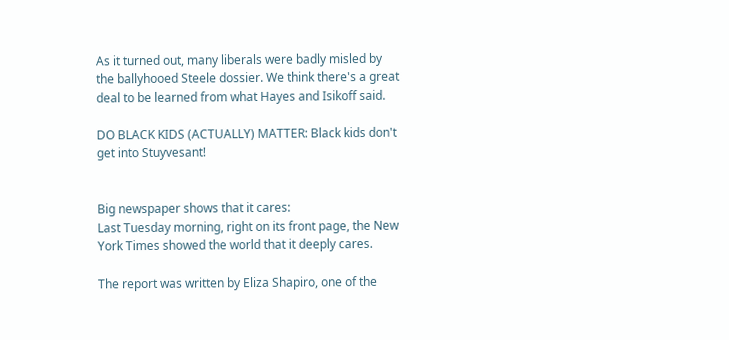As it turned out, many liberals were badly misled by the ballyhooed Steele dossier. We think there's a great deal to be learned from what Hayes and Isikoff said.

DO BLACK KIDS (ACTUALLY) MATTER: Black kids don't get into Stuyvesant!


Big newspaper shows that it cares:
Last Tuesday morning, right on its front page, the New York Times showed the world that it deeply cares.

The report was written by Eliza Shapiro, one of the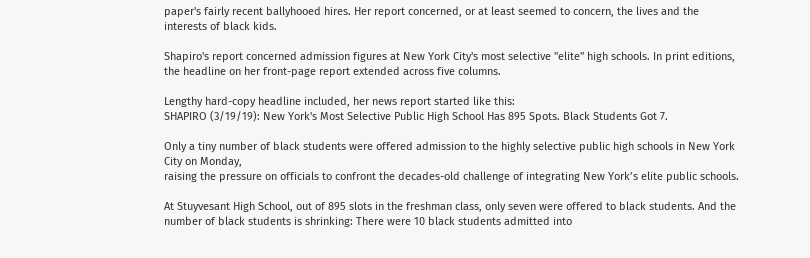paper's fairly recent ballyhooed hires. Her report concerned, or at least seemed to concern, the lives and the interests of black kids.

Shapiro's report concerned admission figures at New York City's most selective "elite" high schools. In print editions, the headline on her front-page report extended across five columns.

Lengthy hard-copy headline included, her news report started like this:
SHAPIRO (3/19/19): New York's Most Selective Public High School Has 895 Spots. Black Students Got 7.

Only a tiny number of black students were offered admission to the highly selective public high schools in New York City on Monday,
raising the pressure on officials to confront the decades-old challenge of integrating New York’s elite public schools.

At Stuyvesant High School, out of 895 slots in the freshman class, only seven were offered to black students. And the number of black students is shrinking: There were 10 black students admitted into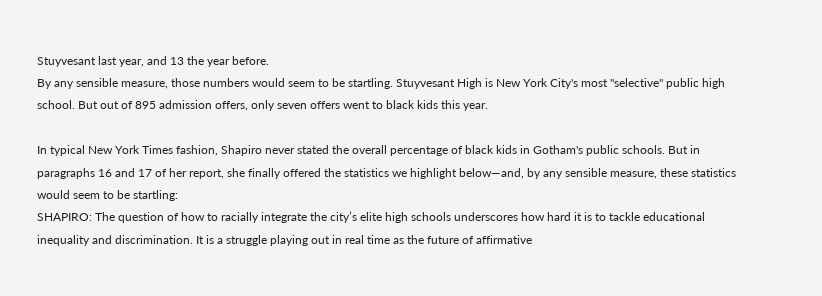Stuyvesant last year, and 13 the year before.
By any sensible measure, those numbers would seem to be startling. Stuyvesant High is New York City's most "selective" public high school. But out of 895 admission offers, only seven offers went to black kids this year.

In typical New York Times fashion, Shapiro never stated the overall percentage of black kids in Gotham's public schools. But in paragraphs 16 and 17 of her report, she finally offered the statistics we highlight below—and, by any sensible measure, these statistics would seem to be startling:
SHAPIRO: The question of how to racially integrate the city’s elite high schools underscores how hard it is to tackle educational inequality and discrimination. It is a struggle playing out in real time as the future of affirmative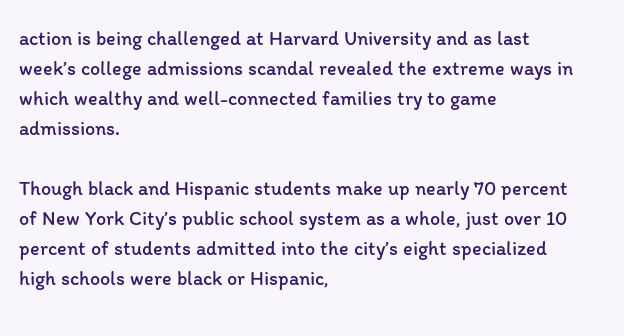action is being challenged at Harvard University and as last week’s college admissions scandal revealed the extreme ways in which wealthy and well-connected families try to game admissions.

Though black and Hispanic students make up nearly 70 percent of New York City’s public school system as a whole, just over 10 percent of students admitted into the city’s eight specialized high schools were black or Hispanic,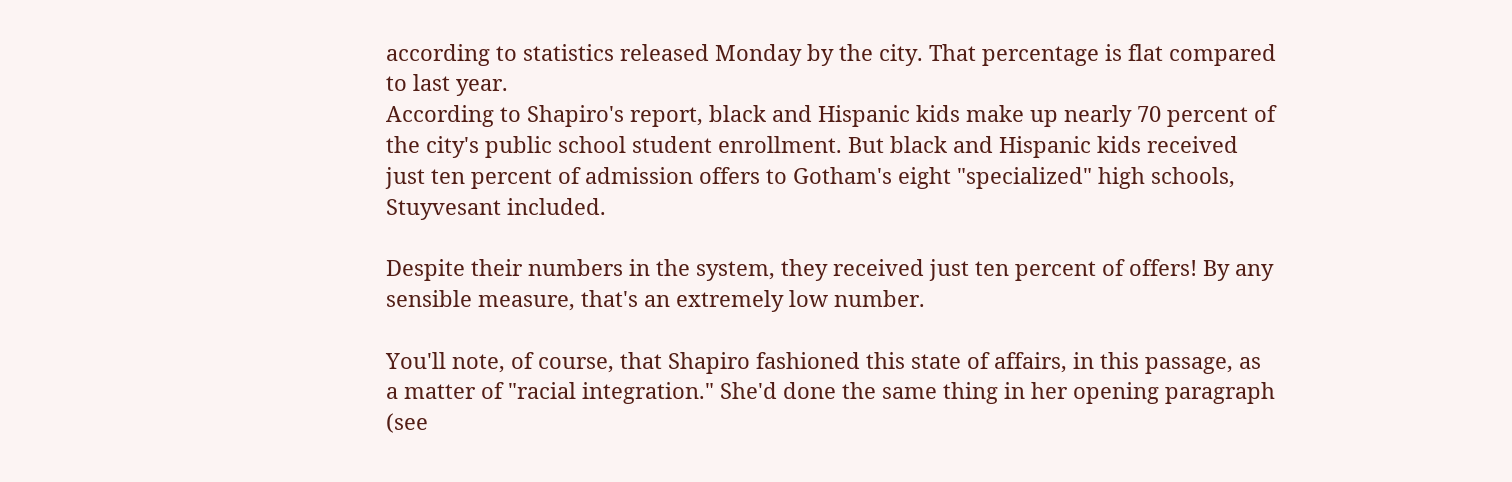according to statistics released Monday by the city. That percentage is flat compared to last year.
According to Shapiro's report, black and Hispanic kids make up nearly 70 percent of the city's public school student enrollment. But black and Hispanic kids received just ten percent of admission offers to Gotham's eight "specialized" high schools, Stuyvesant included.

Despite their numbers in the system, they received just ten percent of offers! By any sensible measure, that's an extremely low number.

You'll note, of course, that Shapiro fashioned this state of affairs, in this passage, as a matter of "racial integration." She'd done the same thing in her opening paragraph (see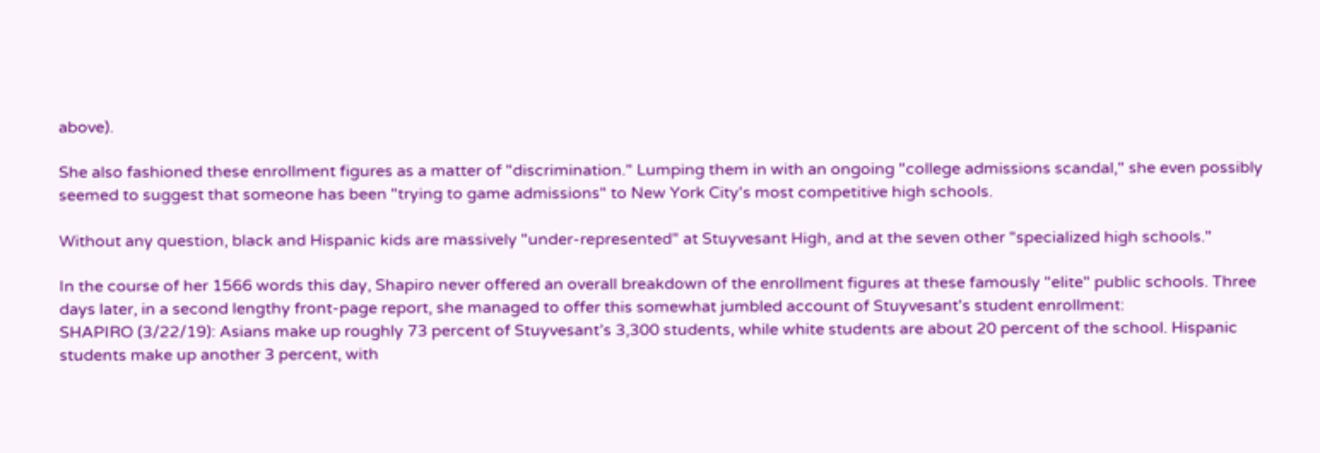above).

She also fashioned these enrollment figures as a matter of "discrimination." Lumping them in with an ongoing "college admissions scandal," she even possibly seemed to suggest that someone has been "trying to game admissions" to New York City's most competitive high schools.

Without any question, black and Hispanic kids are massively "under-represented" at Stuyvesant High, and at the seven other "specialized high schools."

In the course of her 1566 words this day, Shapiro never offered an overall breakdown of the enrollment figures at these famously "elite" public schools. Three days later, in a second lengthy front-page report, she managed to offer this somewhat jumbled account of Stuyvesant's student enrollment:
SHAPIRO (3/22/19): Asians make up roughly 73 percent of Stuyvesant’s 3,300 students, while white students are about 20 percent of the school. Hispanic students make up another 3 percent, with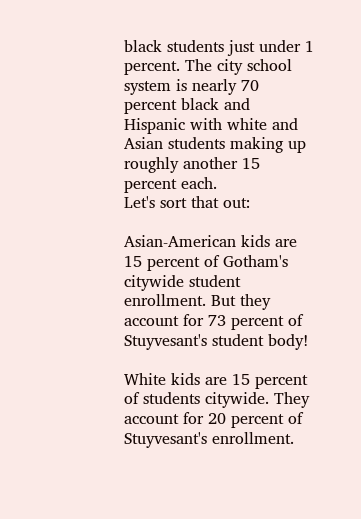black students just under 1 percent. The city school system is nearly 70 percent black and Hispanic with white and Asian students making up roughly another 15 percent each.
Let's sort that out:

Asian-American kids are 15 percent of Gotham's citywide student enrollment. But they account for 73 percent of Stuyvesant's student body!

White kids are 15 percent of students citywide. They account for 20 percent of Stuyvesant's enrollment.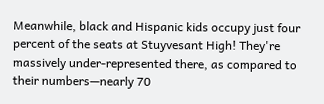Meanwhile, black and Hispanic kids occupy just four percent of the seats at Stuyvesant High! They're massively under-represented there, as compared to their numbers—nearly 70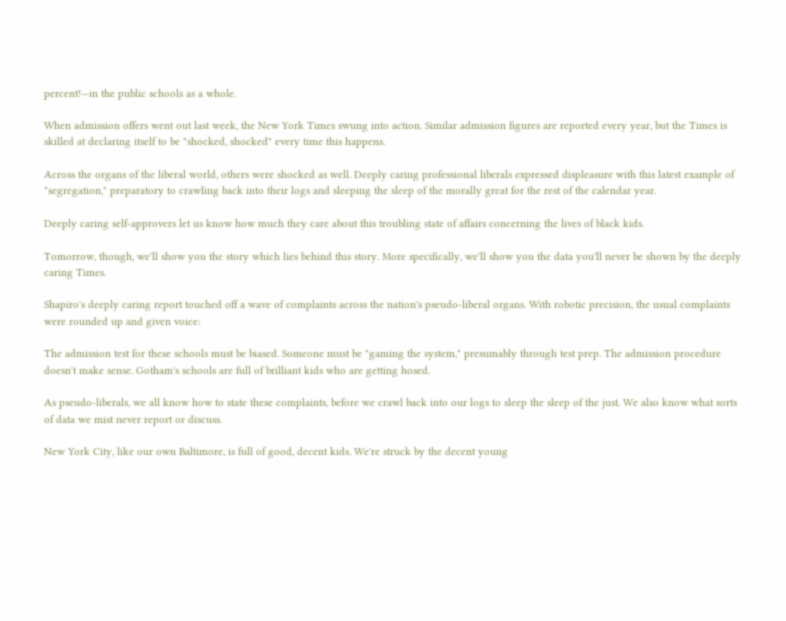percent!—in the public schools as a whole.

When admission offers went out last week, the New York Times swung into action. Similar admission figures are reported every year, but the Times is skilled at declaring itself to be "shocked, shocked" every time this happens.

Across the organs of the liberal world, others were shocked as well. Deeply caring professional liberals expressed displeasure with this latest example of "segregation," preparatory to crawling back into their logs and sleeping the sleep of the morally great for the rest of the calendar year.

Deeply caring self-approvers let us know how much they care about this troubling state of affairs concerning the lives of black kids.

Tomorrow, though, we'll show you the story which lies behind this story. More specifically, we'll show you the data you'll never be shown by the deeply caring Times.

Shapiro's deeply caring report touched off a wave of complaints across the nation's pseudo-liberal organs. With robotic precision, the usual complaints were rounded up and given voice:

The admission test for these schools must be biased. Someone must be "gaming the system," presumably through test prep. The admission procedure doesn't make sense. Gotham's schools are full of brilliant kids who are getting hosed.

As pseudo-liberals, we all know how to state these complaints, before we crawl back into our logs to sleep the sleep of the just. We also know what sorts of data we mist never report or discuss.

New York City, like our own Baltimore, is full of good, decent kids. We're struck by the decent young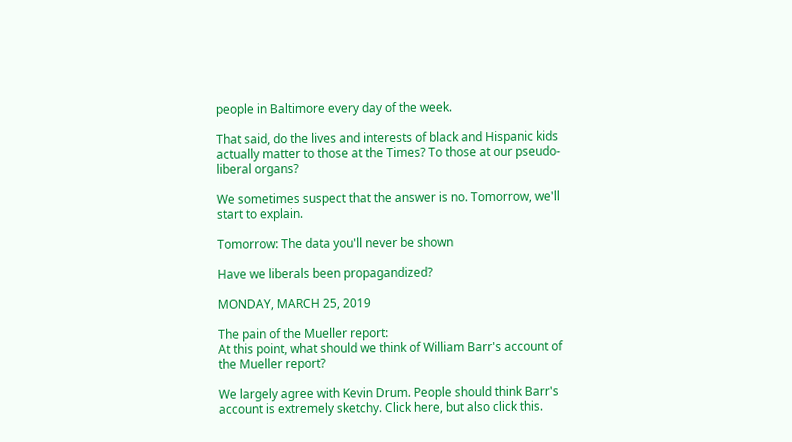people in Baltimore every day of the week.

That said, do the lives and interests of black and Hispanic kids actually matter to those at the Times? To those at our pseudo-liberal organs?

We sometimes suspect that the answer is no. Tomorrow, we'll start to explain.

Tomorrow: The data you'll never be shown

Have we liberals been propagandized?

MONDAY, MARCH 25, 2019

The pain of the Mueller report:
At this point, what should we think of William Barr's account of the Mueller report?

We largely agree with Kevin Drum. People should think Barr's account is extremely sketchy. Click here, but also click this.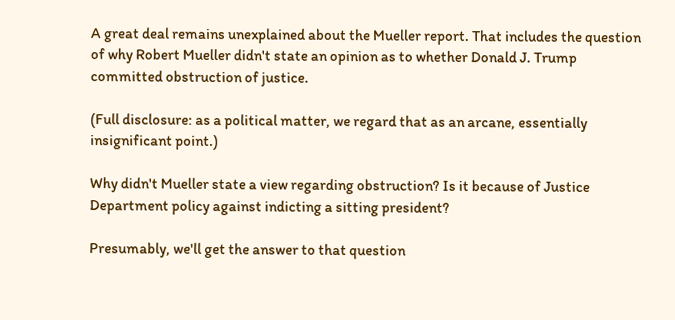A great deal remains unexplained about the Mueller report. That includes the question of why Robert Mueller didn't state an opinion as to whether Donald J. Trump committed obstruction of justice.

(Full disclosure: as a political matter, we regard that as an arcane, essentially insignificant point.)

Why didn't Mueller state a view regarding obstruction? Is it because of Justice Department policy against indicting a sitting president?

Presumably, we'll get the answer to that question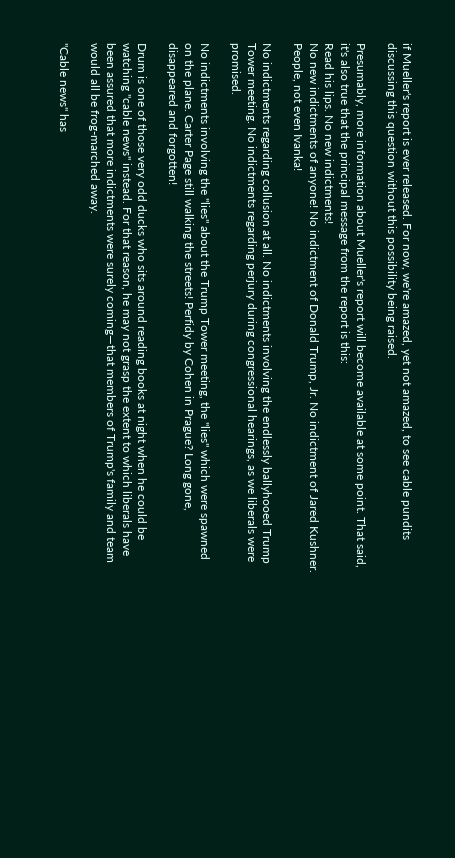if Mueller's report is ever released. For now, we're amazed, yet not amazed, to see cable pundits discussing this question without this possibility being raised.

Presumably, more information about Mueller's report will become available at some point. That said, it's also true that the principal message from the report is this:
Read his lips. No new indictments!
No new indictments of anyone! No indictment of Donald Trump, Jr. No indictment of Jared Kushner. People, not even Ivanka!

No indictments regarding collusion at all. No indictments involving the endlessly ballyhooed Trump Tower meeting. No indictments regarding perjury during congressional hearings, as we liberals were promised.

No indictments involving the "lies" about the Trump Tower meeting, the "lies" which were spawned on the plane. Carter Page still walking the streets! Perfidy by Cohen in Prague? Long gone, disappeared and forgotten!

Drum is one of those very odd ducks who sits around reading books at night when he could be watching "cable news" instead. For that reason, he may not grasp the extent to which liberals have been assured that more indictments were surely coming—that members of Trump's family and team would all be frog-marched away.

"Cable news" has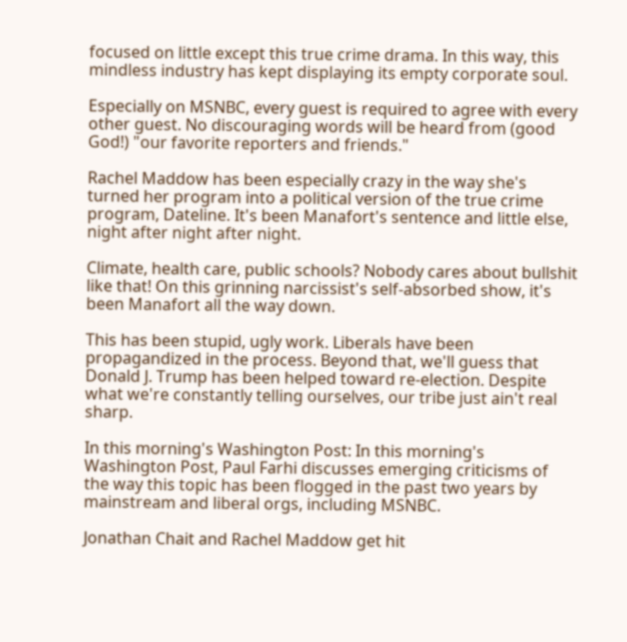focused on little except this true crime drama. In this way, this mindless industry has kept displaying its empty corporate soul.

Especially on MSNBC, every guest is required to agree with every other guest. No discouraging words will be heard from (good God!) "our favorite reporters and friends."

Rachel Maddow has been especially crazy in the way she's turned her program into a political version of the true crime program, Dateline. It's been Manafort's sentence and little else, night after night after night.

Climate, health care, public schools? Nobody cares about bullshit like that! On this grinning narcissist's self-absorbed show, it's been Manafort all the way down.

This has been stupid, ugly work. Liberals have been propagandized in the process. Beyond that, we'll guess that Donald J. Trump has been helped toward re-election. Despite what we're constantly telling ourselves, our tribe just ain't real sharp.

In this morning's Washington Post: In this morning's Washington Post, Paul Farhi discusses emerging criticisms of the way this topic has been flogged in the past two years by mainstream and liberal orgs, including MSNBC.

Jonathan Chait and Rachel Maddow get hit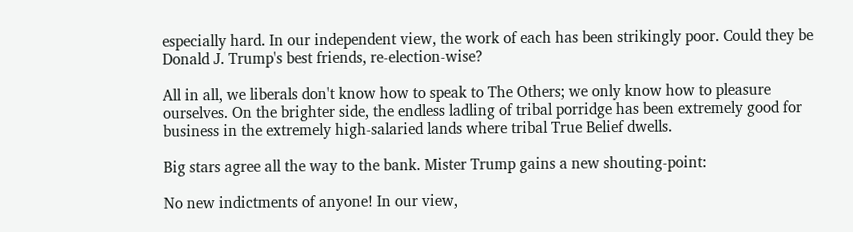especially hard. In our independent view, the work of each has been strikingly poor. Could they be Donald J. Trump's best friends, re-election-wise?

All in all, we liberals don't know how to speak to The Others; we only know how to pleasure ourselves. On the brighter side, the endless ladling of tribal porridge has been extremely good for business in the extremely high-salaried lands where tribal True Belief dwells.

Big stars agree all the way to the bank. Mister Trump gains a new shouting-point:

No new indictments of anyone! In our view,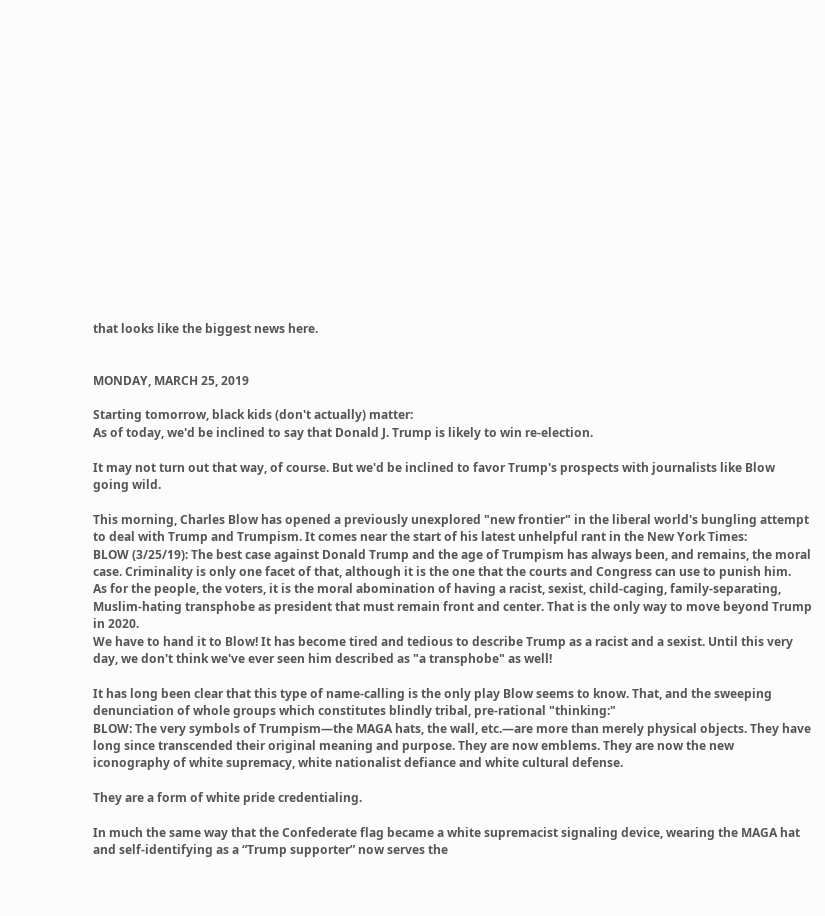that looks like the biggest news here.


MONDAY, MARCH 25, 2019

Starting tomorrow, black kids (don't actually) matter:
As of today, we'd be inclined to say that Donald J. Trump is likely to win re-election.

It may not turn out that way, of course. But we'd be inclined to favor Trump's prospects with journalists like Blow going wild.

This morning, Charles Blow has opened a previously unexplored "new frontier" in the liberal world's bungling attempt to deal with Trump and Trumpism. It comes near the start of his latest unhelpful rant in the New York Times:
BLOW (3/25/19): The best case against Donald Trump and the age of Trumpism has always been, and remains, the moral case. Criminality is only one facet of that, although it is the one that the courts and Congress can use to punish him.
As for the people, the voters, it is the moral abomination of having a racist, sexist, child-caging, family-separating, Muslim-hating transphobe as president that must remain front and center. That is the only way to move beyond Trump in 2020.
We have to hand it to Blow! It has become tired and tedious to describe Trump as a racist and a sexist. Until this very day, we don't think we've ever seen him described as "a transphobe" as well!

It has long been clear that this type of name-calling is the only play Blow seems to know. That, and the sweeping denunciation of whole groups which constitutes blindly tribal, pre-rational "thinking:"
BLOW: The very symbols of Trumpism—the MAGA hats, the wall, etc.—are more than merely physical objects. They have long since transcended their original meaning and purpose. They are now emblems. They are now the new iconography of white supremacy, white nationalist defiance and white cultural defense.

They are a form of white pride credentialing.

In much the same way that the Confederate flag became a white supremacist signaling device, wearing the MAGA hat and self-identifying as a “Trump supporter” now serves the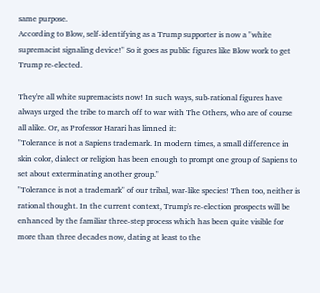same purpose.
According to Blow, self-identifying as a Trump supporter is now a "white supremacist signaling device!" So it goes as public figures like Blow work to get Trump re-elected.

They're all white supremacists now! In such ways, sub-rational figures have always urged the tribe to march off to war with The Others, who are of course all alike. Or, as Professor Harari has limned it:
"Tolerance is not a Sapiens trademark. In modern times, a small difference in skin color, dialect or religion has been enough to prompt one group of Sapiens to set about exterminating another group."
"Tolerance is not a trademark" of our tribal, war-like species! Then too, neither is rational thought. In the current context, Trump's re-election prospects will be enhanced by the familiar three-step process which has been quite visible for more than three decades now, dating at least to the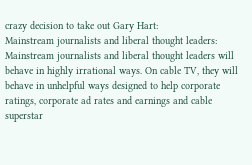crazy decision to take out Gary Hart:
Mainstream journalists and liberal thought leaders: Mainstream journalists and liberal thought leaders will behave in highly irrational ways. On cable TV, they will behave in unhelpful ways designed to help corporate ratings, corporate ad rates and earnings and cable superstar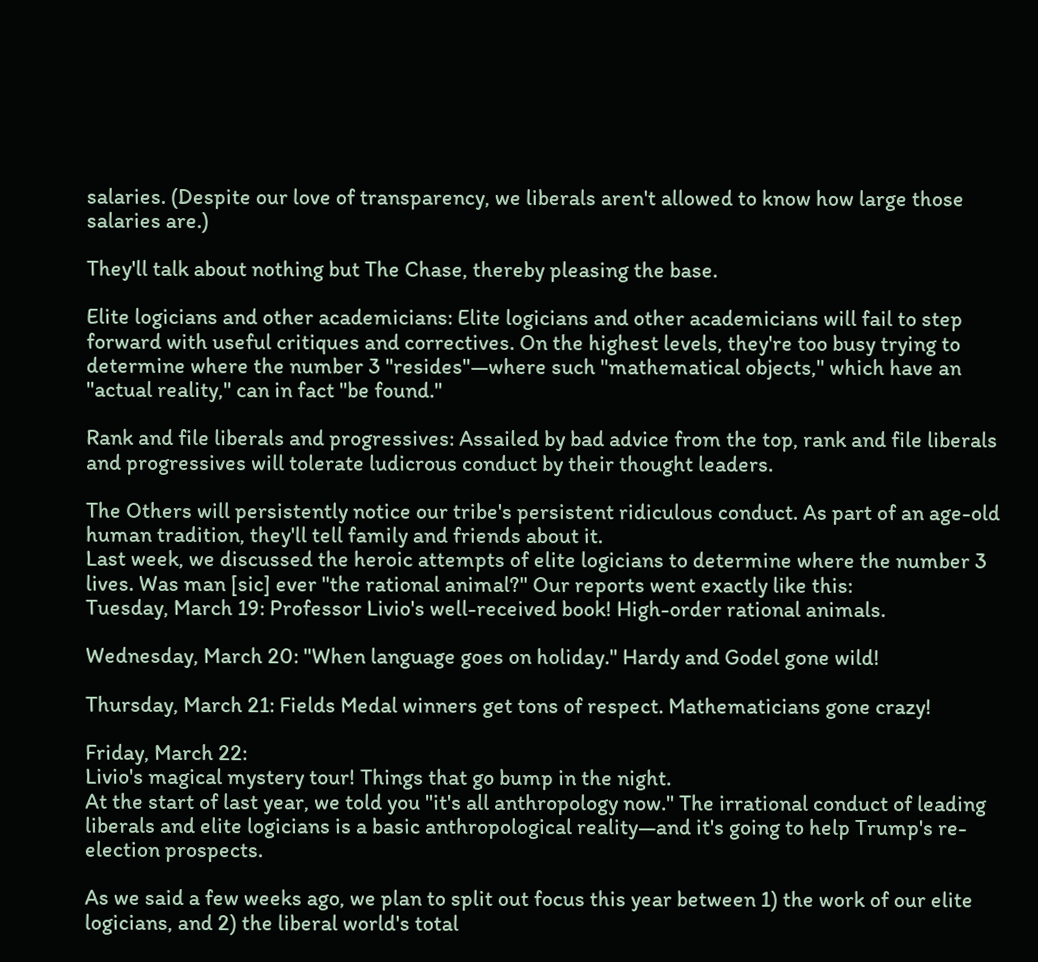salaries. (Despite our love of transparency, we liberals aren't allowed to know how large those salaries are.)

They'll talk about nothing but The Chase, thereby pleasing the base.

Elite logicians and other academicians: Elite logicians and other academicians will fail to step forward with useful critiques and correctives. On the highest levels, they're too busy trying to determine where the number 3 "resides"—where such "mathematical objects," which have an "actual reality," can in fact "be found."

Rank and file liberals and progressives: Assailed by bad advice from the top, rank and file liberals and progressives will tolerate ludicrous conduct by their thought leaders.

The Others will persistently notice our tribe's persistent ridiculous conduct. As part of an age-old human tradition, they'll tell family and friends about it.
Last week, we discussed the heroic attempts of elite logicians to determine where the number 3 lives. Was man [sic] ever "the rational animal?" Our reports went exactly like this:
Tuesday, March 19: Professor Livio's well-received book! High-order rational animals.

Wednesday, March 20: "When language goes on holiday." Hardy and Godel gone wild!

Thursday, March 21: Fields Medal winners get tons of respect. Mathematicians gone crazy!

Friday, March 22:
Livio's magical mystery tour! Things that go bump in the night.
At the start of last year, we told you "it's all anthropology now." The irrational conduct of leading liberals and elite logicians is a basic anthropological reality—and it's going to help Trump's re-election prospects.

As we said a few weeks ago, we plan to split out focus this year between 1) the work of our elite logicians, and 2) the liberal world's total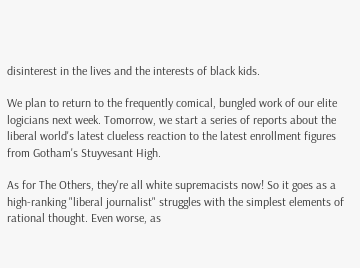disinterest in the lives and the interests of black kids.

We plan to return to the frequently comical, bungled work of our elite logicians next week. Tomorrow, we start a series of reports about the liberal world's latest clueless reaction to the latest enrollment figures from Gotham's Stuyvesant High.

As for The Others, they're all white supremacists now! So it goes as a high-ranking "liberal journalist" struggles with the simplest elements of rational thought. Even worse, as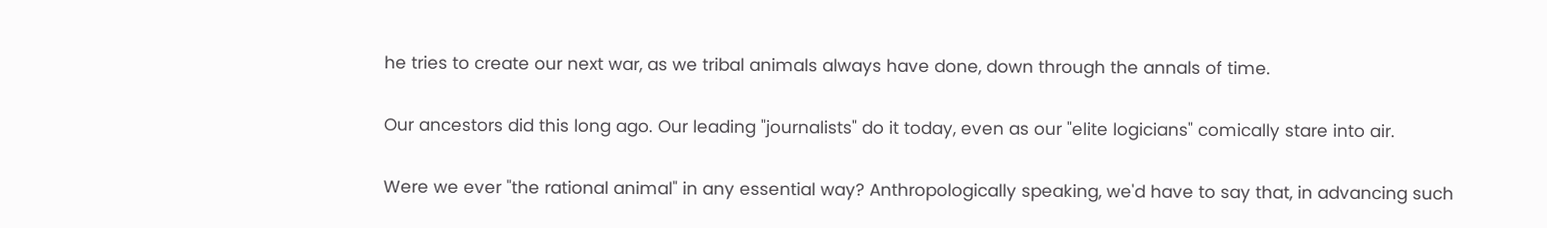he tries to create our next war, as we tribal animals always have done, down through the annals of time.

Our ancestors did this long ago. Our leading "journalists" do it today, even as our "elite logicians" comically stare into air.

Were we ever "the rational animal" in any essential way? Anthropologically speaking, we'd have to say that, in advancing such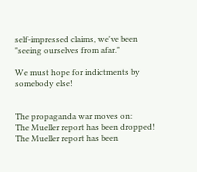self-impressed claims, we've been "seeing ourselves from afar."

We must hope for indictments by somebody else!


The propaganda war moves on:
The Mueller report has been dropped! The Mueller report has been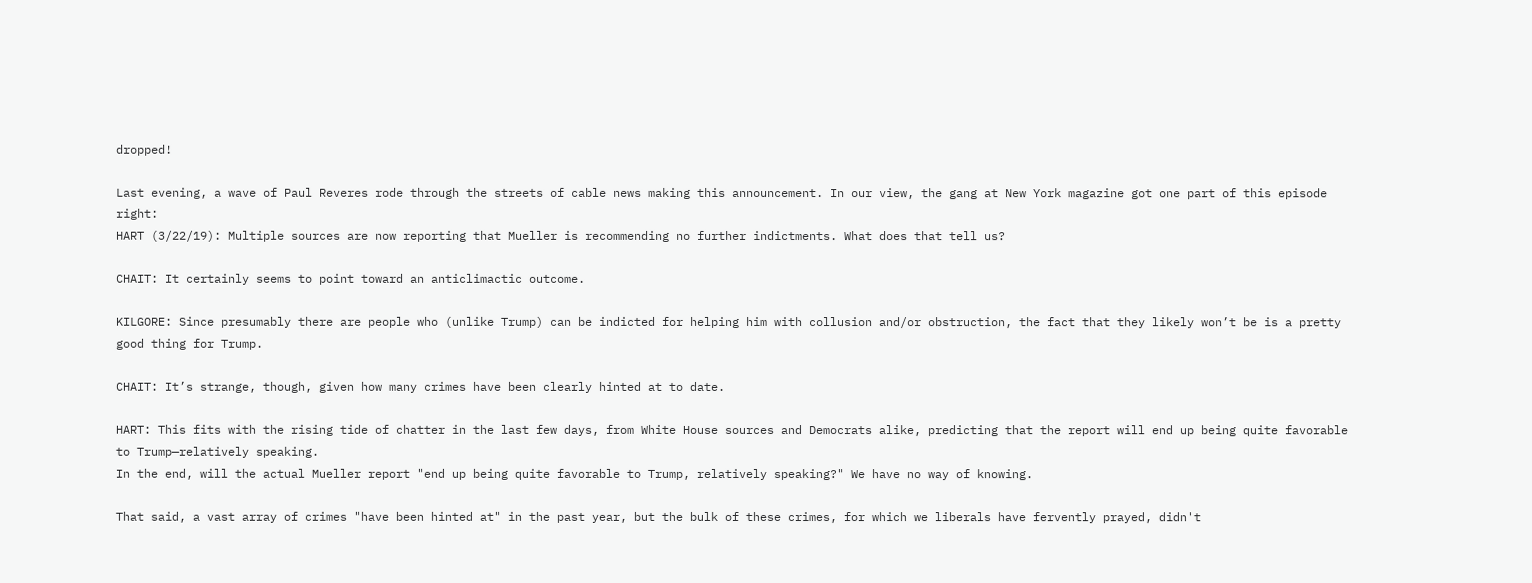dropped!

Last evening, a wave of Paul Reveres rode through the streets of cable news making this announcement. In our view, the gang at New York magazine got one part of this episode right:
HART (3/22/19): Multiple sources are now reporting that Mueller is recommending no further indictments. What does that tell us?

CHAIT: It certainly seems to point toward an anticlimactic outcome.

KILGORE: Since presumably there are people who (unlike Trump) can be indicted for helping him with collusion and/or obstruction, the fact that they likely won’t be is a pretty good thing for Trump.

CHAIT: It’s strange, though, given how many crimes have been clearly hinted at to date.

HART: This fits with the rising tide of chatter in the last few days, from White House sources and Democrats alike, predicting that the report will end up being quite favorable to Trump—relatively speaking.
In the end, will the actual Mueller report "end up being quite favorable to Trump, relatively speaking?" We have no way of knowing.

That said, a vast array of crimes "have been hinted at" in the past year, but the bulk of these crimes, for which we liberals have fervently prayed, didn't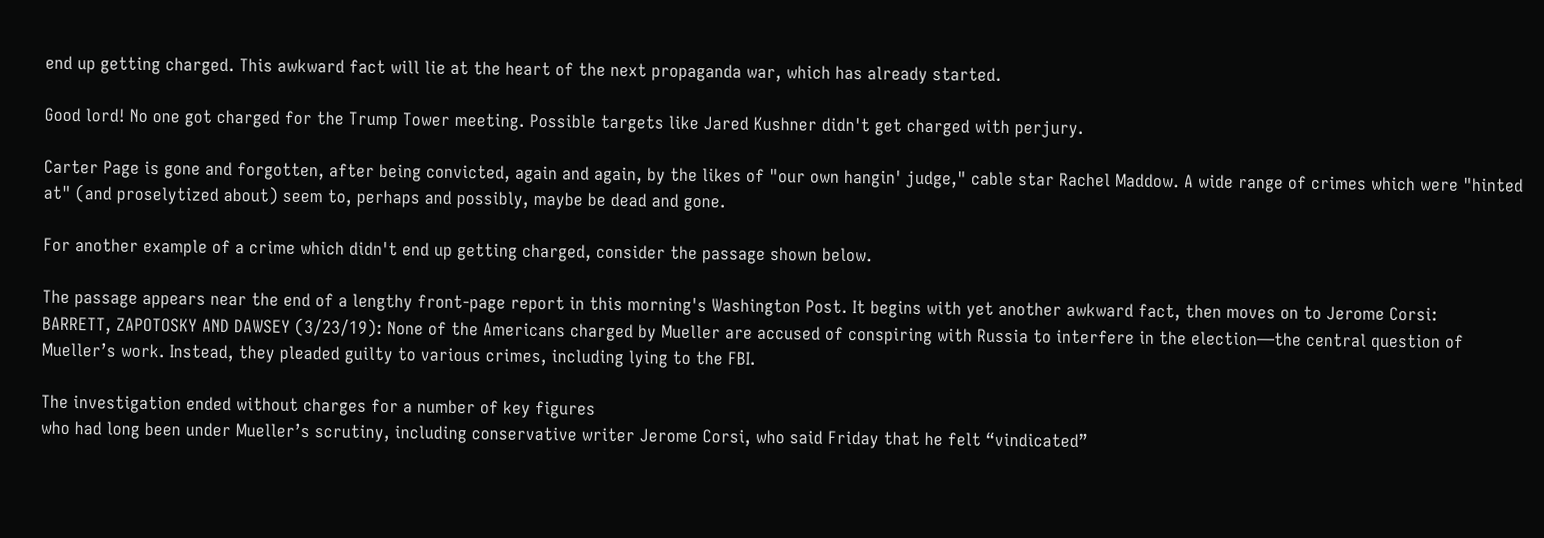end up getting charged. This awkward fact will lie at the heart of the next propaganda war, which has already started.

Good lord! No one got charged for the Trump Tower meeting. Possible targets like Jared Kushner didn't get charged with perjury.

Carter Page is gone and forgotten, after being convicted, again and again, by the likes of "our own hangin' judge," cable star Rachel Maddow. A wide range of crimes which were "hinted at" (and proselytized about) seem to, perhaps and possibly, maybe be dead and gone.

For another example of a crime which didn't end up getting charged, consider the passage shown below.

The passage appears near the end of a lengthy front-page report in this morning's Washington Post. It begins with yet another awkward fact, then moves on to Jerome Corsi:
BARRETT, ZAPOTOSKY AND DAWSEY (3/23/19): None of the Americans charged by Mueller are accused of conspiring with Russia to interfere in the election—the central question of Mueller’s work. Instead, they pleaded guilty to various crimes, including lying to the FBI.

The investigation ended without charges for a number of key figures
who had long been under Mueller’s scrutiny, including conservative writer Jerome Corsi, who said Friday that he felt “vindicated”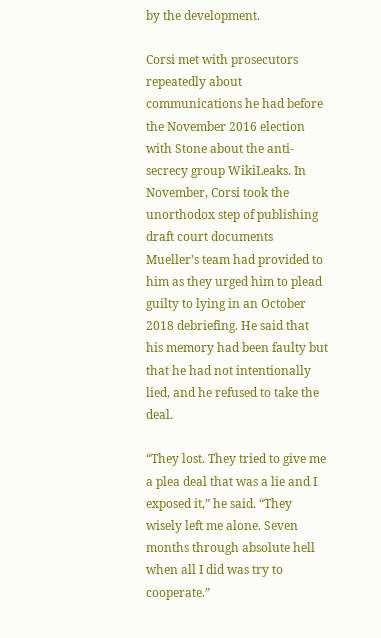by the development.

Corsi met with prosecutors repeatedly about communications he had before the November 2016 election with Stone about the anti-secrecy group WikiLeaks. In November, Corsi took the unorthodox step of publishing draft court documents Mueller’s team had provided to him as they urged him to plead guilty to lying in an October 2018 debriefing. He said that his memory had been faulty but that he had not intentionally lied, and he refused to take the deal.

“They lost. They tried to give me a plea deal that was a lie and I exposed it,” he said. “They wisely left me alone. Seven months through absolute hell when all I did was try to cooperate.”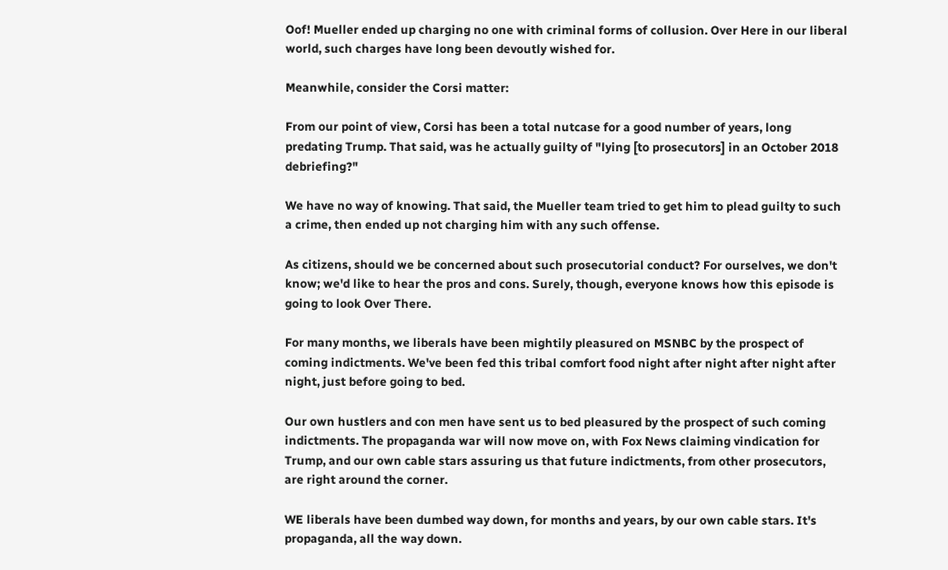Oof! Mueller ended up charging no one with criminal forms of collusion. Over Here in our liberal world, such charges have long been devoutly wished for.

Meanwhile, consider the Corsi matter:

From our point of view, Corsi has been a total nutcase for a good number of years, long predating Trump. That said, was he actually guilty of "lying [to prosecutors] in an October 2018 debriefing?"

We have no way of knowing. That said, the Mueller team tried to get him to plead guilty to such a crime, then ended up not charging him with any such offense.

As citizens, should we be concerned about such prosecutorial conduct? For ourselves, we don't know; we'd like to hear the pros and cons. Surely, though, everyone knows how this episode is going to look Over There.

For many months, we liberals have been mightily pleasured on MSNBC by the prospect of coming indictments. We've been fed this tribal comfort food night after night after night after night, just before going to bed.

Our own hustlers and con men have sent us to bed pleasured by the prospect of such coming indictments. The propaganda war will now move on, with Fox News claiming vindication for Trump, and our own cable stars assuring us that future indictments, from other prosecutors, are right around the corner.

WE liberals have been dumbed way down, for months and years, by our own cable stars. It's propaganda, all the way down.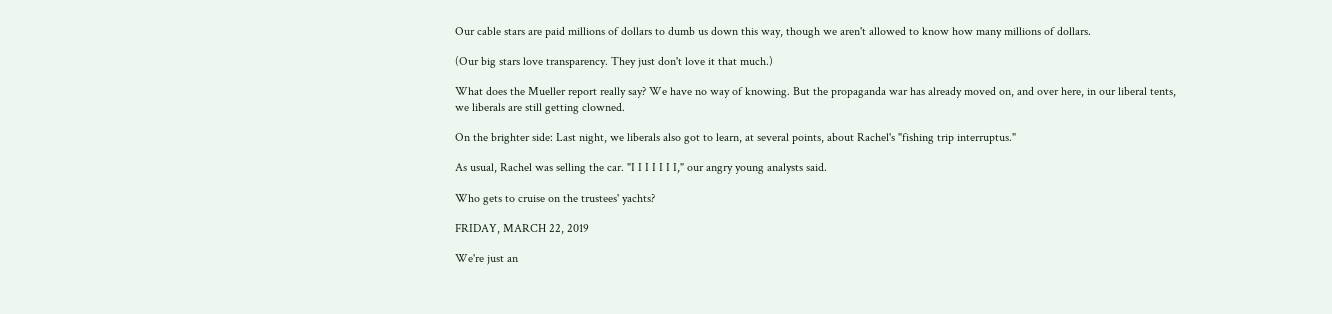Our cable stars are paid millions of dollars to dumb us down this way, though we aren't allowed to know how many millions of dollars.

(Our big stars love transparency. They just don't love it that much.)

What does the Mueller report really say? We have no way of knowing. But the propaganda war has already moved on, and over here, in our liberal tents, we liberals are still getting clowned.

On the brighter side: Last night, we liberals also got to learn, at several points, about Rachel's "fishing trip interruptus."

As usual, Rachel was selling the car. "I I I I I I I," our angry young analysts said.

Who gets to cruise on the trustees' yachts?

FRIDAY, MARCH 22, 2019

We're just an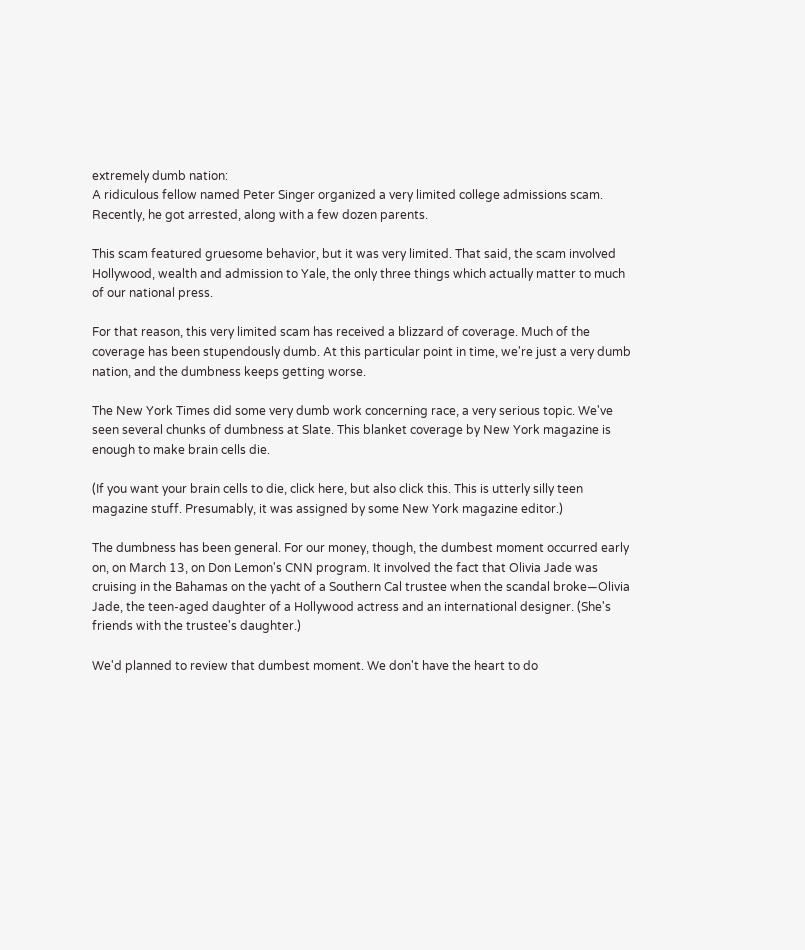extremely dumb nation:
A ridiculous fellow named Peter Singer organized a very limited college admissions scam. Recently, he got arrested, along with a few dozen parents.

This scam featured gruesome behavior, but it was very limited. That said, the scam involved Hollywood, wealth and admission to Yale, the only three things which actually matter to much of our national press.

For that reason, this very limited scam has received a blizzard of coverage. Much of the coverage has been stupendously dumb. At this particular point in time, we're just a very dumb nation, and the dumbness keeps getting worse.

The New York Times did some very dumb work concerning race, a very serious topic. We've seen several chunks of dumbness at Slate. This blanket coverage by New York magazine is enough to make brain cells die.

(If you want your brain cells to die, click here, but also click this. This is utterly silly teen magazine stuff. Presumably, it was assigned by some New York magazine editor.)

The dumbness has been general. For our money, though, the dumbest moment occurred early on, on March 13, on Don Lemon's CNN program. It involved the fact that Olivia Jade was cruising in the Bahamas on the yacht of a Southern Cal trustee when the scandal broke—Olivia Jade, the teen-aged daughter of a Hollywood actress and an international designer. (She's friends with the trustee's daughter.)

We'd planned to review that dumbest moment. We don't have the heart to do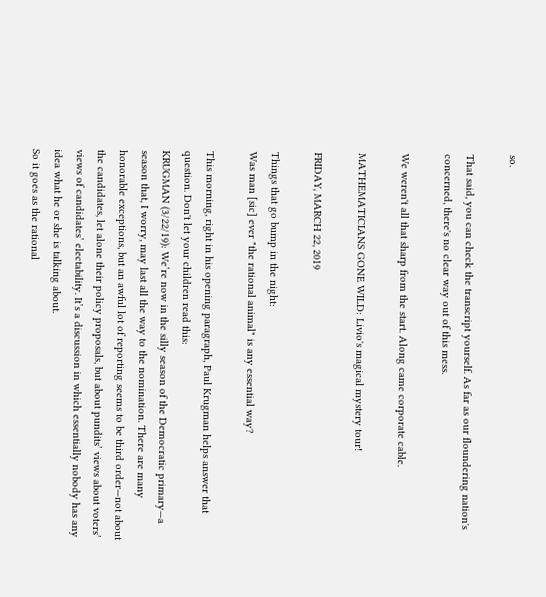so.

That said, you can check the transcript yourself. As far as our floundering nation's concerned, there's no clear way out of this mess.

We weren't all that sharp from the start. Along came corporate cable.

MATHEMATICIANS GONE WILD: Livio's magical mystery tour!

FRIDAY, MARCH 22, 2019

Things that go bump in the night:
Was man [sic] ever "the rational animal" is any essential way?

This morning, right in his opening paragraph, Paul Krugman helps answer that question. Don't let your children read this:
KRUGMAN (3/22/19): We’re now in the silly season of the Democratic primary—a season that, I worry, may last all the way to the nomination. There are many honorable exceptions, but an awful lot of reporting seems to be third order—not about the candidates, let alone their policy proposals, but about pundits’ views about voters’ views of candidates’ electability. It’s a discussion in which essentially nobody has any idea what he or she is talking about.
So it goes as the rational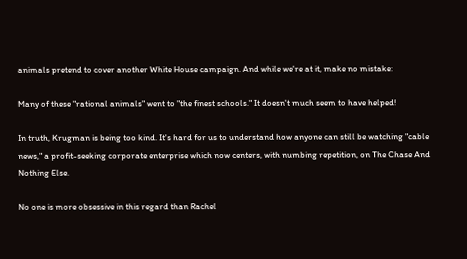animals pretend to cover another White House campaign. And while we're at it, make no mistake:

Many of these "rational animals" went to "the finest schools." It doesn't much seem to have helped!

In truth, Krugman is being too kind. It's hard for us to understand how anyone can still be watching "cable news," a profit-seeking corporate enterprise which now centers, with numbing repetition, on The Chase And Nothing Else.

No one is more obsessive in this regard than Rachel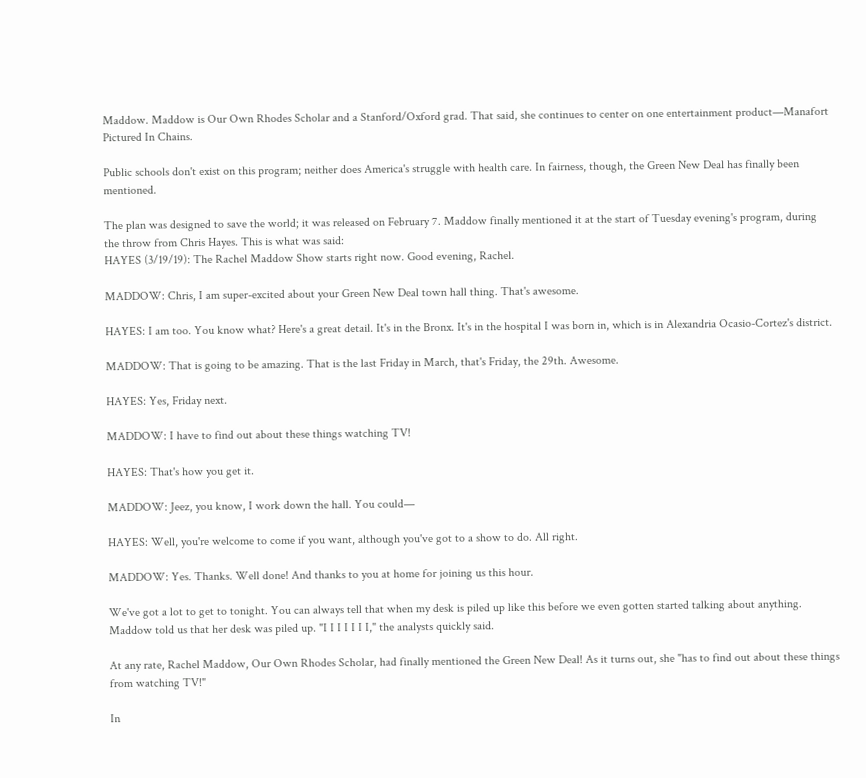Maddow. Maddow is Our Own Rhodes Scholar and a Stanford/Oxford grad. That said, she continues to center on one entertainment product—Manafort Pictured In Chains.

Public schools don't exist on this program; neither does America's struggle with health care. In fairness, though, the Green New Deal has finally been mentioned.

The plan was designed to save the world; it was released on February 7. Maddow finally mentioned it at the start of Tuesday evening's program, during the throw from Chris Hayes. This is what was said:
HAYES (3/19/19): The Rachel Maddow Show starts right now. Good evening, Rachel.

MADDOW: Chris, I am super-excited about your Green New Deal town hall thing. That's awesome.

HAYES: I am too. You know what? Here's a great detail. It's in the Bronx. It's in the hospital I was born in, which is in Alexandria Ocasio-Cortez's district.

MADDOW: That is going to be amazing. That is the last Friday in March, that's Friday, the 29th. Awesome.

HAYES: Yes, Friday next.

MADDOW: I have to find out about these things watching TV!

HAYES: That's how you get it.

MADDOW: Jeez, you know, I work down the hall. You could—

HAYES: Well, you're welcome to come if you want, although you've got to a show to do. All right.

MADDOW: Yes. Thanks. Well done! And thanks to you at home for joining us this hour.

We've got a lot to get to tonight. You can always tell that when my desk is piled up like this before we even gotten started talking about anything.
Maddow told us that her desk was piled up. "I I I I I I I," the analysts quickly said.

At any rate, Rachel Maddow, Our Own Rhodes Scholar, had finally mentioned the Green New Deal! As it turns out, she "has to find out about these things from watching TV!"

In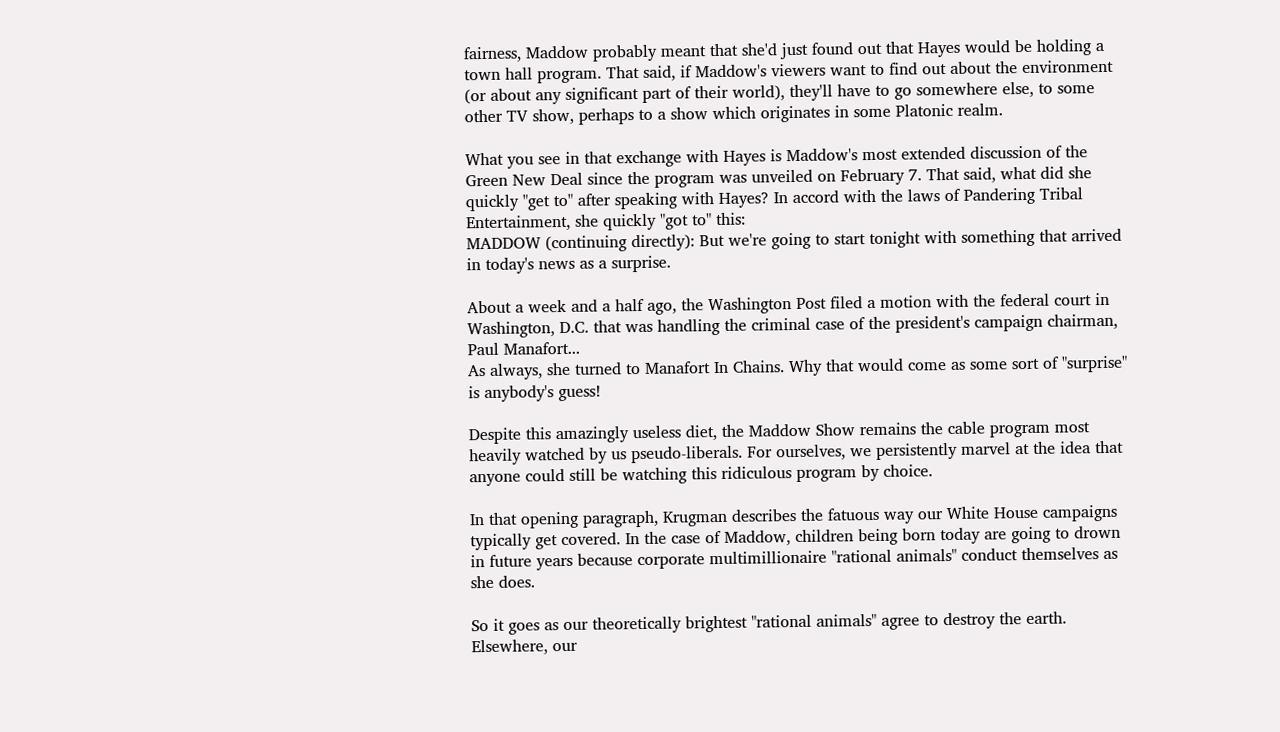fairness, Maddow probably meant that she'd just found out that Hayes would be holding a town hall program. That said, if Maddow's viewers want to find out about the environment (or about any significant part of their world), they'll have to go somewhere else, to some other TV show, perhaps to a show which originates in some Platonic realm.

What you see in that exchange with Hayes is Maddow's most extended discussion of the Green New Deal since the program was unveiled on February 7. That said, what did she quickly "get to" after speaking with Hayes? In accord with the laws of Pandering Tribal Entertainment, she quickly "got to" this:
MADDOW (continuing directly): But we're going to start tonight with something that arrived in today's news as a surprise.

About a week and a half ago, the Washington Post filed a motion with the federal court in Washington, D.C. that was handling the criminal case of the president's campaign chairman, Paul Manafort...
As always, she turned to Manafort In Chains. Why that would come as some sort of "surprise" is anybody's guess!

Despite this amazingly useless diet, the Maddow Show remains the cable program most heavily watched by us pseudo-liberals. For ourselves, we persistently marvel at the idea that anyone could still be watching this ridiculous program by choice.

In that opening paragraph, Krugman describes the fatuous way our White House campaigns typically get covered. In the case of Maddow, children being born today are going to drown in future years because corporate multimillionaire "rational animals" conduct themselves as she does.

So it goes as our theoretically brightest "rational animals" agree to destroy the earth. Elsewhere, our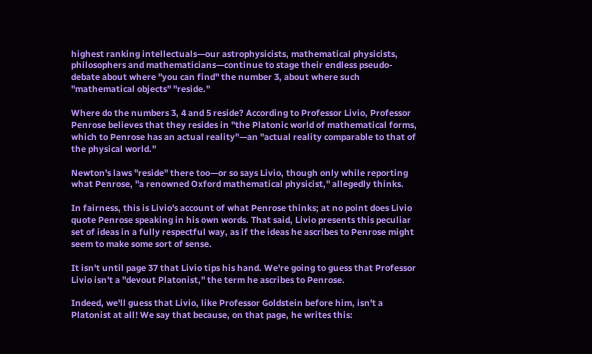highest ranking intellectuals—our astrophysicists, mathematical physicists, philosophers and mathematicians—continue to stage their endless pseudo-debate about where "you can find" the number 3, about where such "mathematical objects" "reside."

Where do the numbers 3, 4 and 5 reside? According to Professor Livio, Professor Penrose believes that they resides in "the Platonic world of mathematical forms, which to Penrose has an actual reality"—an "actual reality comparable to that of the physical world."

Newton's laws "reside" there too—or so says Livio, though only while reporting what Penrose, "a renowned Oxford mathematical physicist," allegedly thinks.

In fairness, this is Livio's account of what Penrose thinks; at no point does Livio quote Penrose speaking in his own words. That said, Livio presents this peculiar set of ideas in a fully respectful way, as if the ideas he ascribes to Penrose might seem to make some sort of sense.

It isn't until page 37 that Livio tips his hand. We're going to guess that Professor Livio isn't a "devout Platonist," the term he ascribes to Penrose.

Indeed, we'll guess that Livio, like Professor Goldstein before him, isn't a Platonist at all! We say that because, on that page, he writes this: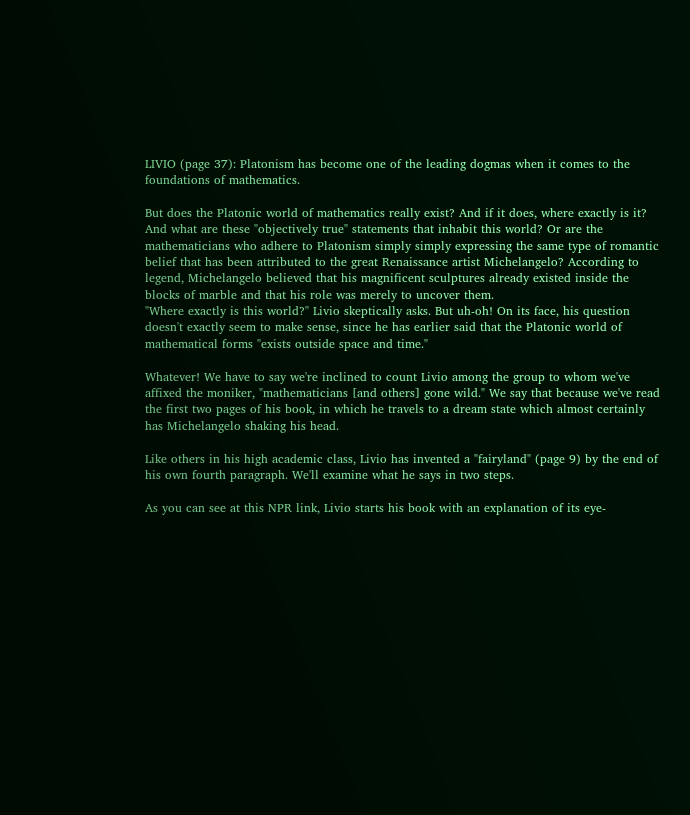LIVIO (page 37): Platonism has become one of the leading dogmas when it comes to the foundations of mathematics.

But does the Platonic world of mathematics really exist? And if it does, where exactly is it? And what are these "objectively true" statements that inhabit this world? Or are the mathematicians who adhere to Platonism simply simply expressing the same type of romantic belief that has been attributed to the great Renaissance artist Michelangelo? According to legend, Michelangelo believed that his magnificent sculptures already existed inside the blocks of marble and that his role was merely to uncover them.
"Where exactly is this world?" Livio skeptically asks. But uh-oh! On its face, his question doesn't exactly seem to make sense, since he has earlier said that the Platonic world of mathematical forms "exists outside space and time."

Whatever! We have to say we're inclined to count Livio among the group to whom we've affixed the moniker, "mathematicians [and others] gone wild." We say that because we've read the first two pages of his book, in which he travels to a dream state which almost certainly has Michelangelo shaking his head.

Like others in his high academic class, Livio has invented a "fairyland" (page 9) by the end of his own fourth paragraph. We'll examine what he says in two steps.

As you can see at this NPR link, Livio starts his book with an explanation of its eye-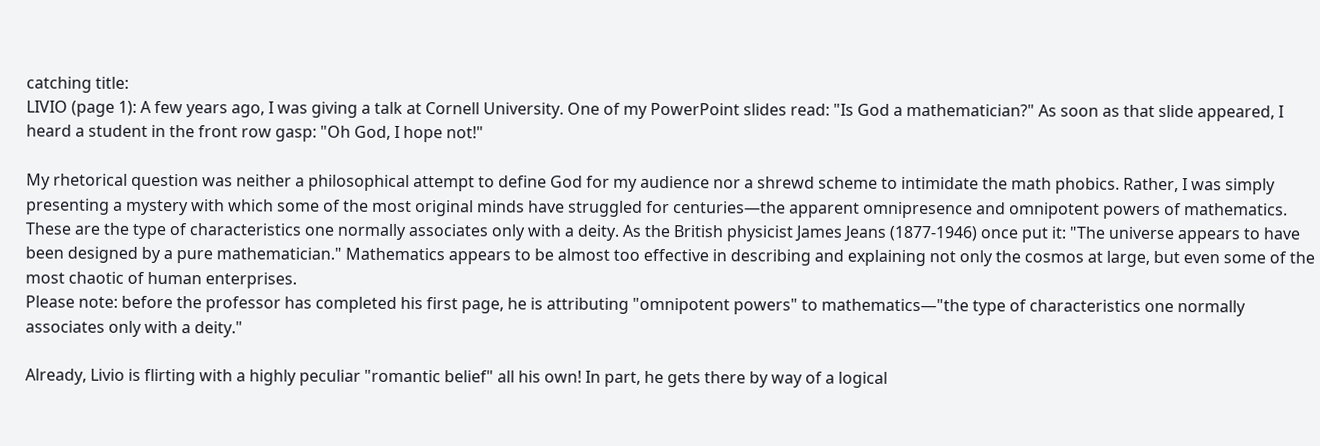catching title:
LIVIO (page 1): A few years ago, I was giving a talk at Cornell University. One of my PowerPoint slides read: "Is God a mathematician?" As soon as that slide appeared, I heard a student in the front row gasp: "Oh God, I hope not!"

My rhetorical question was neither a philosophical attempt to define God for my audience nor a shrewd scheme to intimidate the math phobics. Rather, I was simply presenting a mystery with which some of the most original minds have struggled for centuries—the apparent omnipresence and omnipotent powers of mathematics. These are the type of characteristics one normally associates only with a deity. As the British physicist James Jeans (1877-1946) once put it: "The universe appears to have been designed by a pure mathematician." Mathematics appears to be almost too effective in describing and explaining not only the cosmos at large, but even some of the most chaotic of human enterprises.
Please note: before the professor has completed his first page, he is attributing "omnipotent powers" to mathematics—"the type of characteristics one normally associates only with a deity."

Already, Livio is flirting with a highly peculiar "romantic belief" all his own! In part, he gets there by way of a logical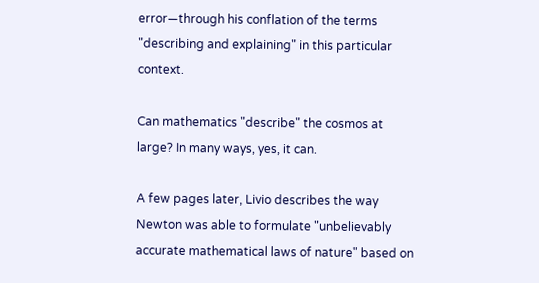error—through his conflation of the terms "describing and explaining" in this particular context.

Can mathematics "describe" the cosmos at large? In many ways, yes, it can.

A few pages later, Livio describes the way Newton was able to formulate "unbelievably accurate mathematical laws of nature" based on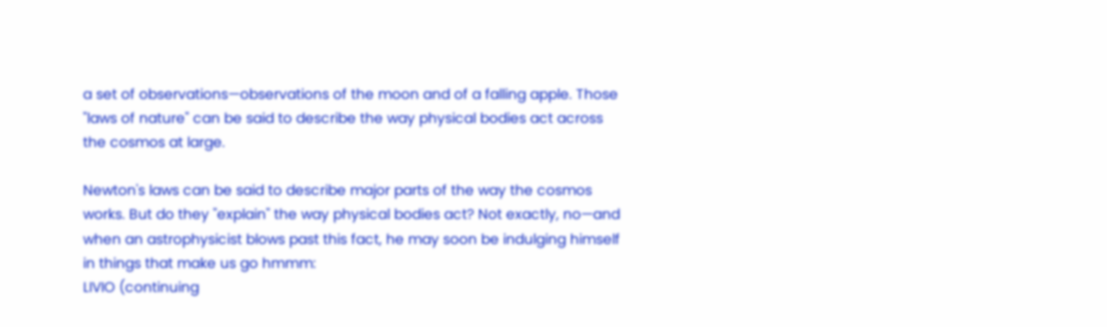a set of observations—observations of the moon and of a falling apple. Those "laws of nature" can be said to describe the way physical bodies act across the cosmos at large.

Newton's laws can be said to describe major parts of the way the cosmos works. But do they "explain" the way physical bodies act? Not exactly, no—and when an astrophysicist blows past this fact, he may soon be indulging himself in things that make us go hmmm:
LIVIO (continuing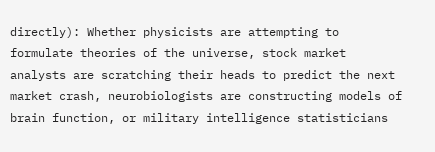directly): Whether physicists are attempting to formulate theories of the universe, stock market analysts are scratching their heads to predict the next market crash, neurobiologists are constructing models of brain function, or military intelligence statisticians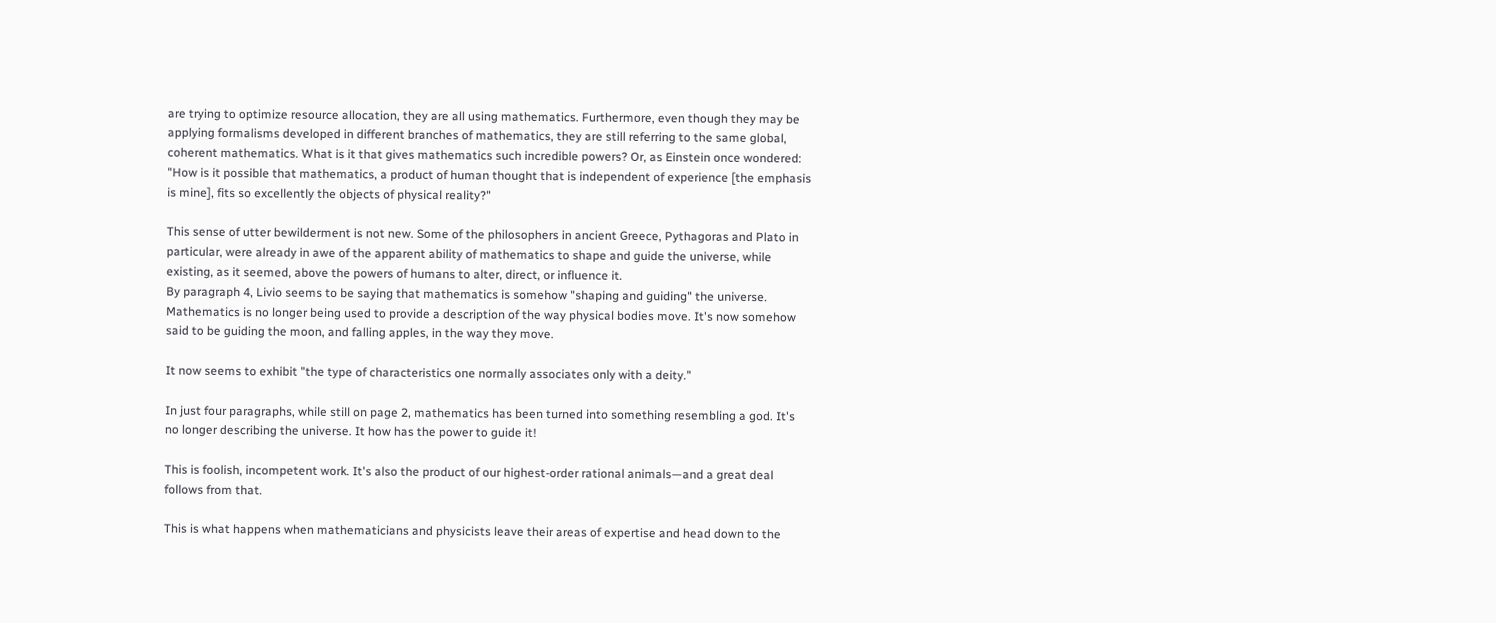are trying to optimize resource allocation, they are all using mathematics. Furthermore, even though they may be applying formalisms developed in different branches of mathematics, they are still referring to the same global, coherent mathematics. What is it that gives mathematics such incredible powers? Or, as Einstein once wondered: "How is it possible that mathematics, a product of human thought that is independent of experience [the emphasis is mine], fits so excellently the objects of physical reality?"

This sense of utter bewilderment is not new. Some of the philosophers in ancient Greece, Pythagoras and Plato in particular, were already in awe of the apparent ability of mathematics to shape and guide the universe, while existing, as it seemed, above the powers of humans to alter, direct, or influence it.
By paragraph 4, Livio seems to be saying that mathematics is somehow "shaping and guiding" the universe. Mathematics is no longer being used to provide a description of the way physical bodies move. It's now somehow said to be guiding the moon, and falling apples, in the way they move.

It now seems to exhibit "the type of characteristics one normally associates only with a deity."

In just four paragraphs, while still on page 2, mathematics has been turned into something resembling a god. It's no longer describing the universe. It how has the power to guide it!

This is foolish, incompetent work. It's also the product of our highest-order rational animals—and a great deal follows from that.

This is what happens when mathematicians and physicists leave their areas of expertise and head down to the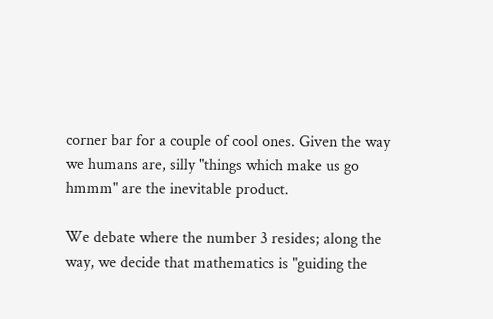corner bar for a couple of cool ones. Given the way we humans are, silly "things which make us go hmmm" are the inevitable product.

We debate where the number 3 resides; along the way, we decide that mathematics is "guiding the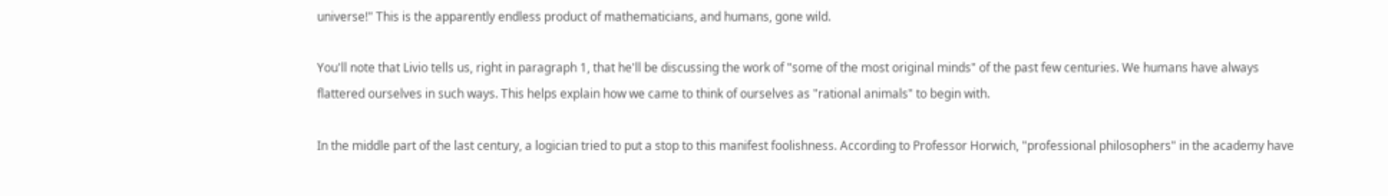universe!" This is the apparently endless product of mathematicians, and humans, gone wild.

You'll note that Livio tells us, right in paragraph 1, that he'll be discussing the work of "some of the most original minds" of the past few centuries. We humans have always flattered ourselves in such ways. This helps explain how we came to think of ourselves as "rational animals" to begin with.

In the middle part of the last century, a logician tried to put a stop to this manifest foolishness. According to Professor Horwich, "professional philosophers" in the academy have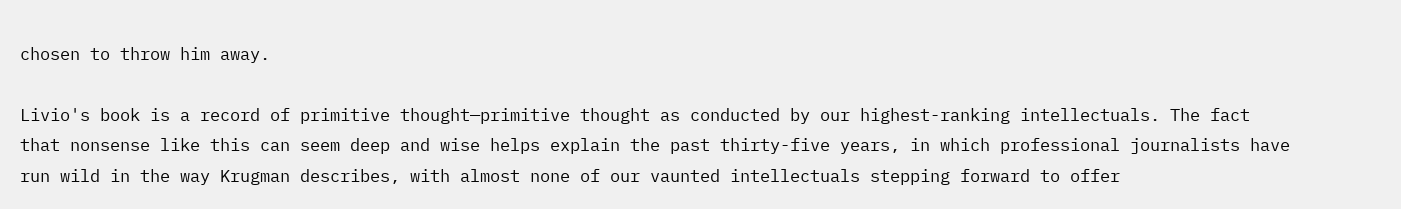chosen to throw him away.

Livio's book is a record of primitive thought—primitive thought as conducted by our highest-ranking intellectuals. The fact that nonsense like this can seem deep and wise helps explain the past thirty-five years, in which professional journalists have run wild in the way Krugman describes, with almost none of our vaunted intellectuals stepping forward to offer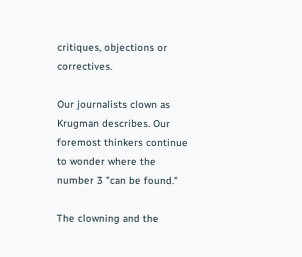critiques, objections or correctives.

Our journalists clown as Krugman describes. Our foremost thinkers continue to wonder where the number 3 "can be found."

The clowning and the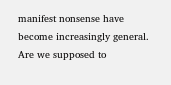manifest nonsense have become increasingly general. Are we supposed to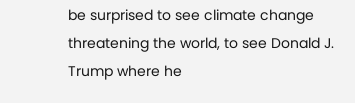be surprised to see climate change threatening the world, to see Donald J. Trump where he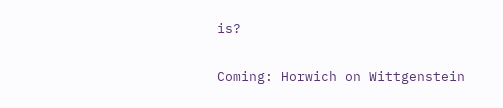is?

Coming: Horwich on Wittgenstein